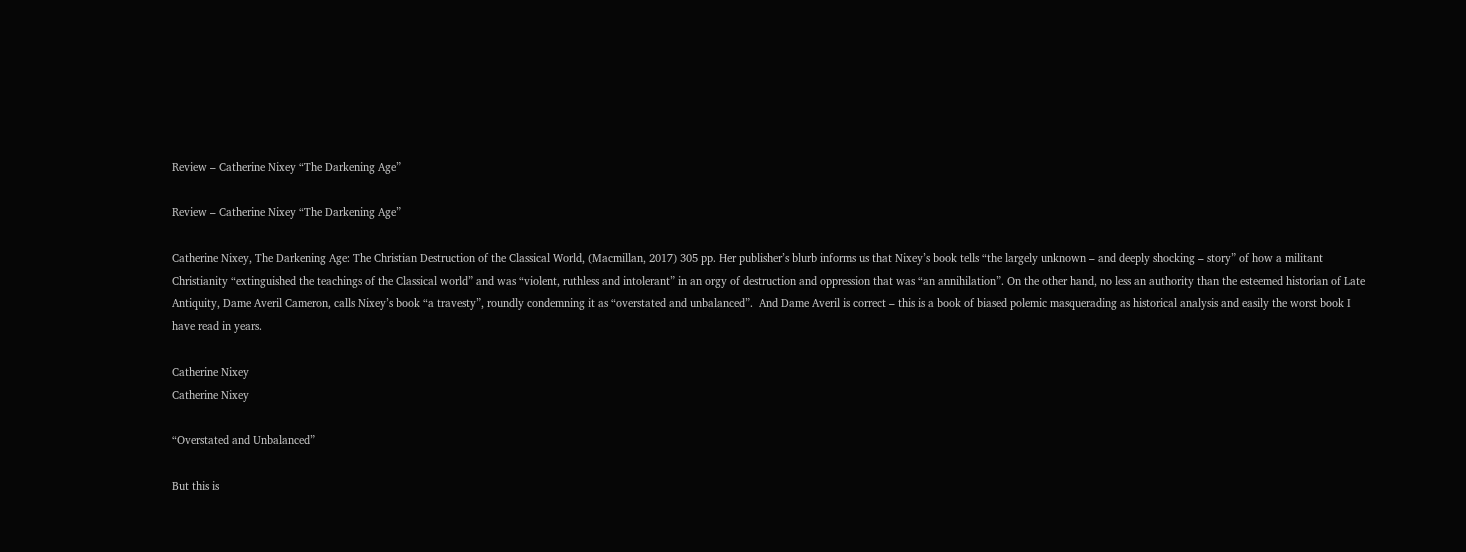Review – Catherine Nixey “The Darkening Age”

Review – Catherine Nixey “The Darkening Age”

Catherine Nixey, The Darkening Age: The Christian Destruction of the Classical World, (Macmillan, 2017) 305 pp. Her publisher’s blurb informs us that Nixey’s book tells “the largely unknown – and deeply shocking – story” of how a militant Christianity “extinguished the teachings of the Classical world” and was “violent, ruthless and intolerant” in an orgy of destruction and oppression that was “an annihilation”. On the other hand, no less an authority than the esteemed historian of Late Antiquity, Dame Averil Cameron, calls Nixey’s book “a travesty”, roundly condemning it as “overstated and unbalanced”.  And Dame Averil is correct – this is a book of biased polemic masquerading as historical analysis and easily the worst book I have read in years.

Catherine Nixey
Catherine Nixey

“Overstated and Unbalanced”

But this is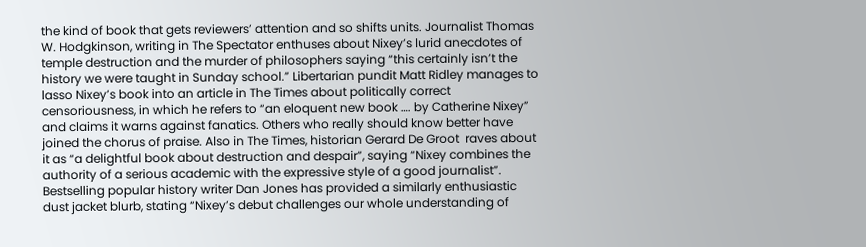the kind of book that gets reviewers’ attention and so shifts units. Journalist Thomas W. Hodgkinson, writing in The Spectator enthuses about Nixey’s lurid anecdotes of temple destruction and the murder of philosophers saying “this certainly isn’t the history we were taught in Sunday school.” Libertarian pundit Matt Ridley manages to lasso Nixey’s book into an article in The Times about politically correct censoriousness, in which he refers to “an eloquent new book …. by Catherine Nixey” and claims it warns against fanatics. Others who really should know better have joined the chorus of praise. Also in The Times, historian Gerard De Groot  raves about it as “a delightful book about destruction and despair”, saying “Nixey combines the authority of a serious academic with the expressive style of a good journalist”. Bestselling popular history writer Dan Jones has provided a similarly enthusiastic dust jacket blurb, stating “Nixey’s debut challenges our whole understanding of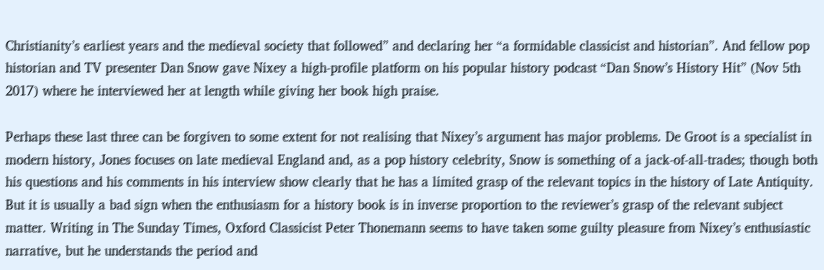Christianity’s earliest years and the medieval society that followed” and declaring her “a formidable classicist and historian”. And fellow pop historian and TV presenter Dan Snow gave Nixey a high-profile platform on his popular history podcast “Dan Snow’s History Hit” (Nov 5th 2017) where he interviewed her at length while giving her book high praise.

Perhaps these last three can be forgiven to some extent for not realising that Nixey’s argument has major problems. De Groot is a specialist in modern history, Jones focuses on late medieval England and, as a pop history celebrity, Snow is something of a jack-of-all-trades; though both his questions and his comments in his interview show clearly that he has a limited grasp of the relevant topics in the history of Late Antiquity. But it is usually a bad sign when the enthusiasm for a history book is in inverse proportion to the reviewer’s grasp of the relevant subject matter. Writing in The Sunday Times, Oxford Classicist Peter Thonemann seems to have taken some guilty pleasure from Nixey’s enthusiastic narrative, but he understands the period and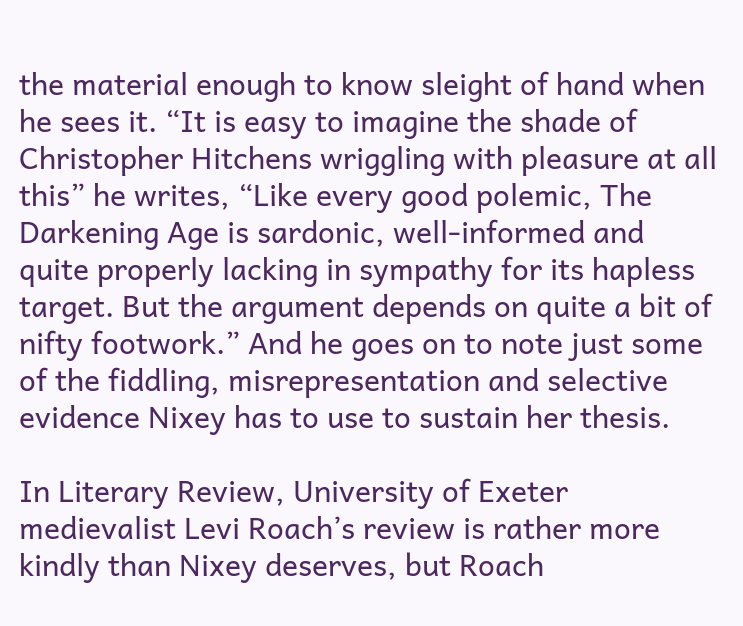the material enough to know sleight of hand when he sees it. “It is easy to imagine the shade of Christopher Hitchens wriggling with pleasure at all this” he writes, “Like every good polemic, The Darkening Age is sardonic, well-informed and quite properly lacking in sympathy for its hapless target. But the argument depends on quite a bit of nifty footwork.” And he goes on to note just some of the fiddling, misrepresentation and selective evidence Nixey has to use to sustain her thesis.

In Literary Review, University of Exeter medievalist Levi Roach’s review is rather more kindly than Nixey deserves, but Roach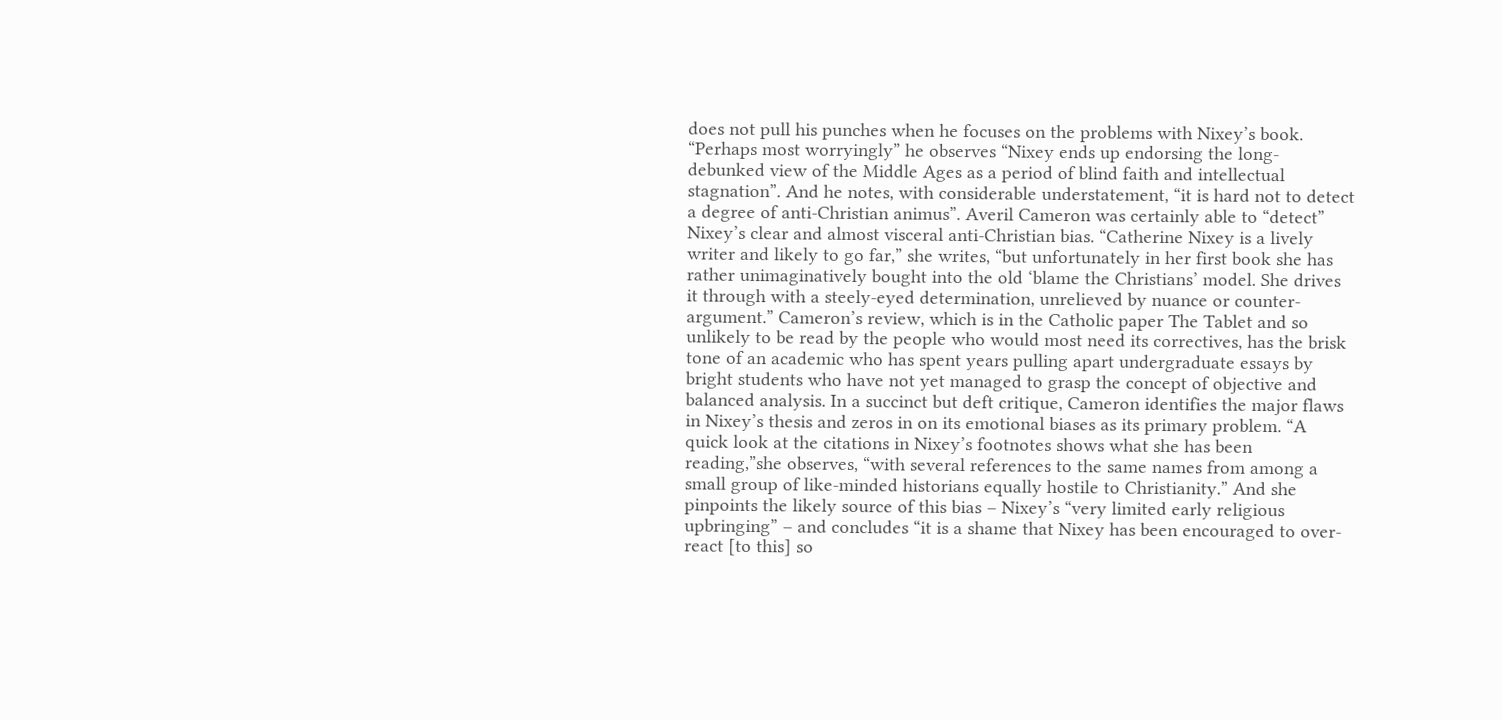does not pull his punches when he focuses on the problems with Nixey’s book. “Perhaps most worryingly” he observes “Nixey ends up endorsing the long-debunked view of the Middle Ages as a period of blind faith and intellectual stagnation”. And he notes, with considerable understatement, “it is hard not to detect a degree of anti-Christian animus”. Averil Cameron was certainly able to “detect” Nixey’s clear and almost visceral anti-Christian bias. “Catherine Nixey is a lively writer and likely to go far,” she writes, “but unfortunately in her first book she has rather unimaginatively bought into the old ‘blame the Christians’ model. She drives it through with a steely-eyed determination, unrelieved by nuance or counter-argument.” Cameron’s review, which is in the Catholic paper The Tablet and so unlikely to be read by the people who would most need its correctives, has the brisk tone of an academic who has spent years pulling apart undergraduate essays by bright students who have not yet managed to grasp the concept of objective and balanced analysis. In a succinct but deft critique, Cameron identifies the major flaws in Nixey’s thesis and zeros in on its emotional biases as its primary problem. “A quick look at the citations in Nixey’s footnotes shows what she has been reading,”she observes, “with several references to the same names from among a small group of like-minded historians equally hostile to Christianity.” And she pinpoints the likely source of this bias – Nixey’s “very limited early religious upbringing” – and concludes “it is a shame that Nixey has been encouraged to over-react [to this] so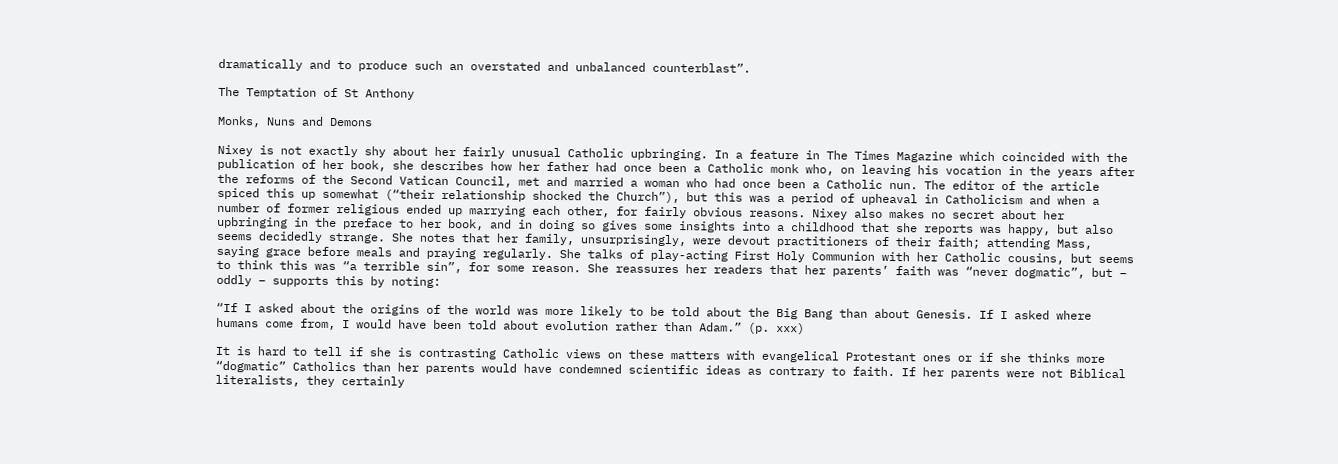dramatically and to produce such an overstated and unbalanced counterblast”.

The Temptation of St Anthony

Monks, Nuns and Demons

Nixey is not exactly shy about her fairly unusual Catholic upbringing. In a feature in The Times Magazine which coincided with the publication of her book, she describes how her father had once been a Catholic monk who, on leaving his vocation in the years after the reforms of the Second Vatican Council, met and married a woman who had once been a Catholic nun. The editor of the article spiced this up somewhat (“their relationship shocked the Church”), but this was a period of upheaval in Catholicism and when a number of former religious ended up marrying each other, for fairly obvious reasons. Nixey also makes no secret about her upbringing in the preface to her book, and in doing so gives some insights into a childhood that she reports was happy, but also seems decidedly strange. She notes that her family, unsurprisingly, were devout practitioners of their faith; attending Mass, saying grace before meals and praying regularly. She talks of play-acting First Holy Communion with her Catholic cousins, but seems to think this was “a terrible sin”, for some reason. She reassures her readers that her parents’ faith was “never dogmatic”, but – oddly – supports this by noting:

“If I asked about the origins of the world was more likely to be told about the Big Bang than about Genesis. If I asked where humans come from, I would have been told about evolution rather than Adam.” (p. xxx)

It is hard to tell if she is contrasting Catholic views on these matters with evangelical Protestant ones or if she thinks more “dogmatic” Catholics than her parents would have condemned scientific ideas as contrary to faith. If her parents were not Biblical literalists, they certainly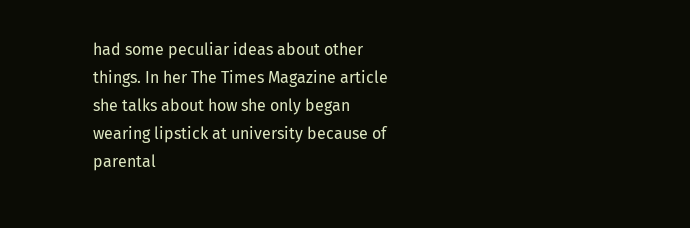had some peculiar ideas about other things. In her The Times Magazine article she talks about how she only began wearing lipstick at university because of parental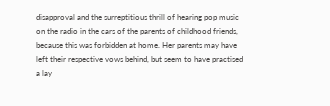disapproval and the surreptitious thrill of hearing pop music on the radio in the cars of the parents of childhood friends, because this was forbidden at home. Her parents may have left their respective vows behind, but seem to have practised a lay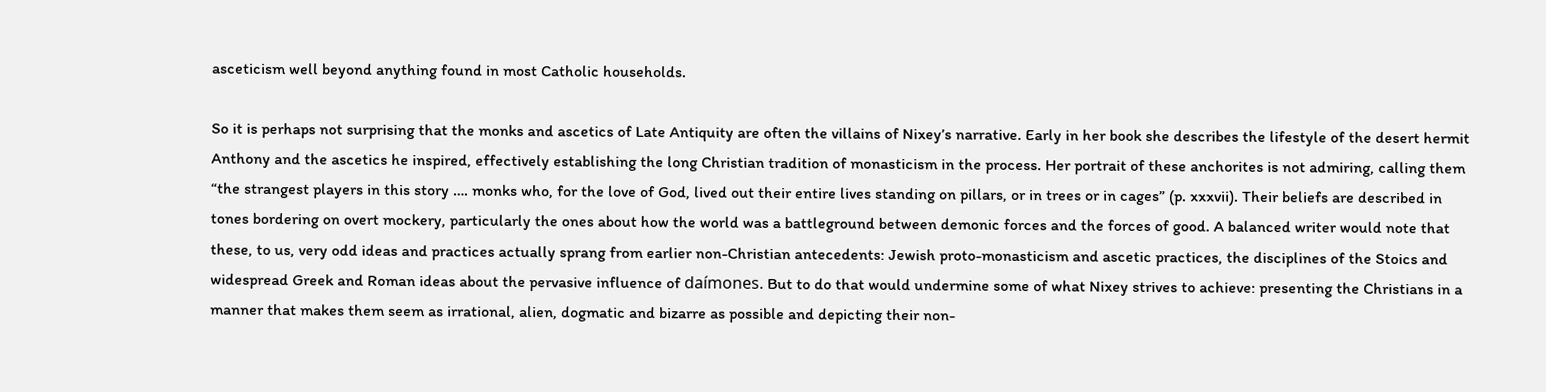asceticism well beyond anything found in most Catholic households.

So it is perhaps not surprising that the monks and ascetics of Late Antiquity are often the villains of Nixey’s narrative. Early in her book she describes the lifestyle of the desert hermit Anthony and the ascetics he inspired, effectively establishing the long Christian tradition of monasticism in the process. Her portrait of these anchorites is not admiring, calling them “the strangest players in this story …. monks who, for the love of God, lived out their entire lives standing on pillars, or in trees or in cages” (p. xxxvii). Their beliefs are described in tones bordering on overt mockery, particularly the ones about how the world was a battleground between demonic forces and the forces of good. A balanced writer would note that these, to us, very odd ideas and practices actually sprang from earlier non-Christian antecedents: Jewish proto-monasticism and ascetic practices, the disciplines of the Stoics and widespread Greek and Roman ideas about the pervasive influence of daímones. But to do that would undermine some of what Nixey strives to achieve: presenting the Christians in a manner that makes them seem as irrational, alien, dogmatic and bizarre as possible and depicting their non-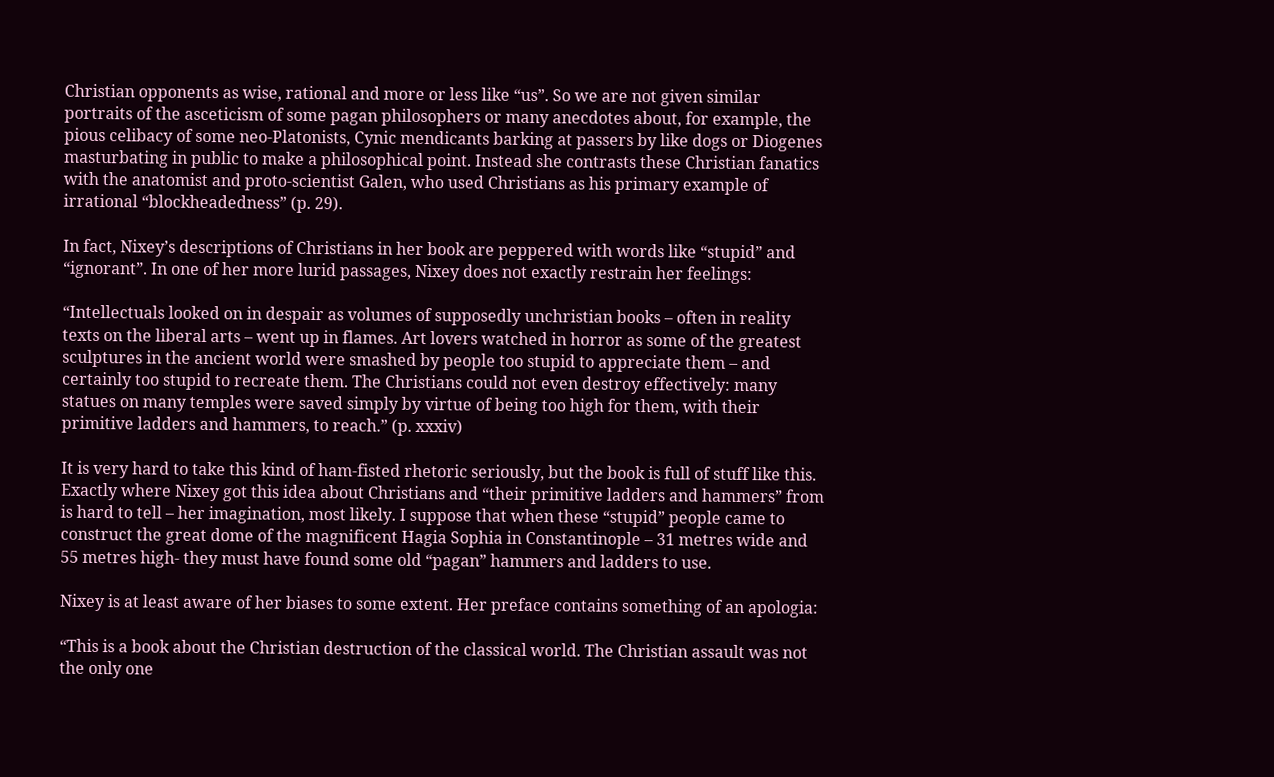Christian opponents as wise, rational and more or less like “us”. So we are not given similar portraits of the asceticism of some pagan philosophers or many anecdotes about, for example, the pious celibacy of some neo-Platonists, Cynic mendicants barking at passers by like dogs or Diogenes masturbating in public to make a philosophical point. Instead she contrasts these Christian fanatics with the anatomist and proto-scientist Galen, who used Christians as his primary example of irrational “blockheadedness” (p. 29).

In fact, Nixey’s descriptions of Christians in her book are peppered with words like “stupid” and “ignorant”. In one of her more lurid passages, Nixey does not exactly restrain her feelings:

“Intellectuals looked on in despair as volumes of supposedly unchristian books – often in reality texts on the liberal arts – went up in flames. Art lovers watched in horror as some of the greatest sculptures in the ancient world were smashed by people too stupid to appreciate them – and certainly too stupid to recreate them. The Christians could not even destroy effectively: many statues on many temples were saved simply by virtue of being too high for them, with their primitive ladders and hammers, to reach.” (p. xxxiv)

It is very hard to take this kind of ham-fisted rhetoric seriously, but the book is full of stuff like this. Exactly where Nixey got this idea about Christians and “their primitive ladders and hammers” from is hard to tell – her imagination, most likely. I suppose that when these “stupid” people came to construct the great dome of the magnificent Hagia Sophia in Constantinople – 31 metres wide and 55 metres high- they must have found some old “pagan” hammers and ladders to use.

Nixey is at least aware of her biases to some extent. Her preface contains something of an apologia:

“This is a book about the Christian destruction of the classical world. The Christian assault was not the only one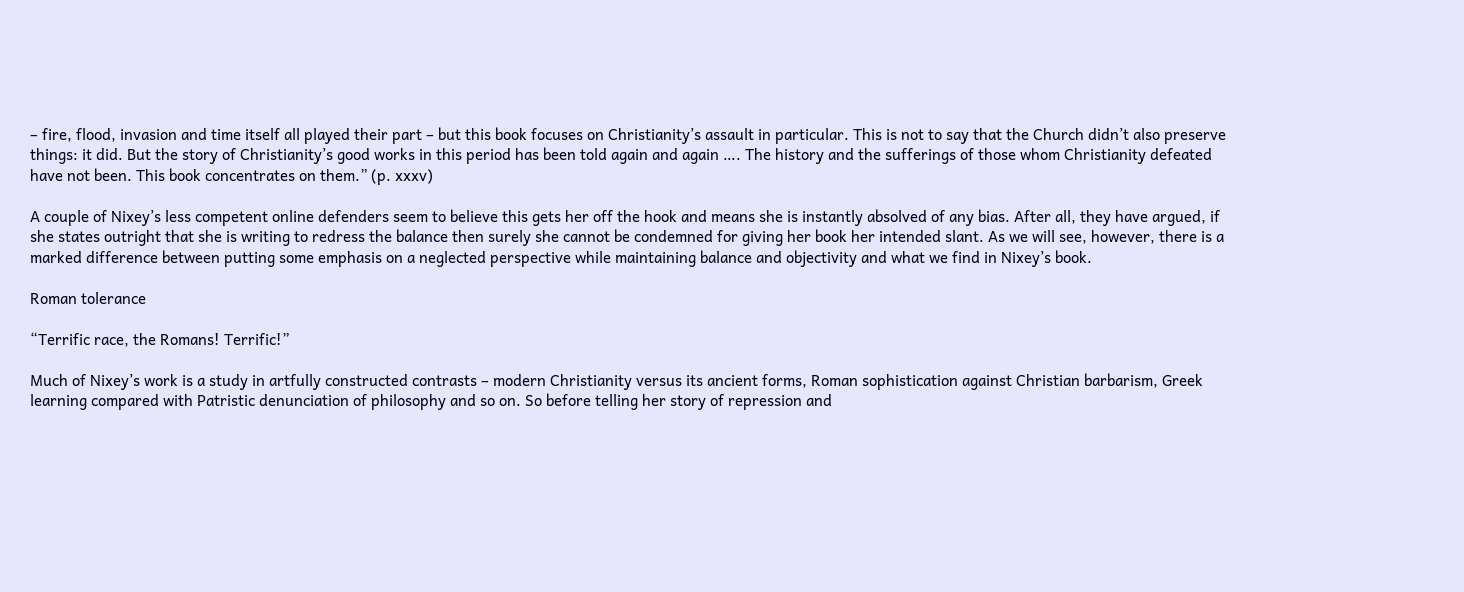– fire, flood, invasion and time itself all played their part – but this book focuses on Christianity’s assault in particular. This is not to say that the Church didn’t also preserve things: it did. But the story of Christianity’s good works in this period has been told again and again …. The history and the sufferings of those whom Christianity defeated have not been. This book concentrates on them.” (p. xxxv)

A couple of Nixey’s less competent online defenders seem to believe this gets her off the hook and means she is instantly absolved of any bias. After all, they have argued, if she states outright that she is writing to redress the balance then surely she cannot be condemned for giving her book her intended slant. As we will see, however, there is a marked difference between putting some emphasis on a neglected perspective while maintaining balance and objectivity and what we find in Nixey’s book.

Roman tolerance

“Terrific race, the Romans! Terrific!”

Much of Nixey’s work is a study in artfully constructed contrasts – modern Christianity versus its ancient forms, Roman sophistication against Christian barbarism, Greek learning compared with Patristic denunciation of philosophy and so on. So before telling her story of repression and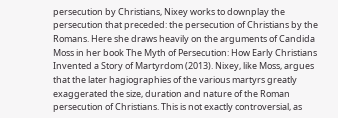persecution by Christians, Nixey works to downplay the persecution that preceded: the persecution of Christians by the Romans. Here she draws heavily on the arguments of Candida Moss in her book The Myth of Persecution: How Early Christians Invented a Story of Martyrdom (2013). Nixey, like Moss, argues that the later hagiographies of the various martyrs greatly exaggerated the size, duration and nature of the Roman persecution of Christians. This is not exactly controversial, as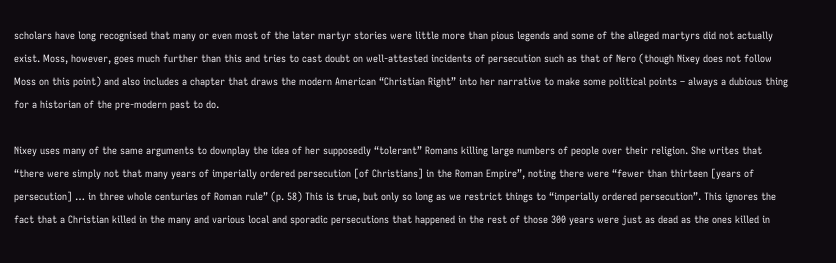scholars have long recognised that many or even most of the later martyr stories were little more than pious legends and some of the alleged martyrs did not actually exist. Moss, however, goes much further than this and tries to cast doubt on well-attested incidents of persecution such as that of Nero (though Nixey does not follow Moss on this point) and also includes a chapter that draws the modern American “Christian Right” into her narrative to make some political points – always a dubious thing for a historian of the pre-modern past to do.

Nixey uses many of the same arguments to downplay the idea of her supposedly “tolerant” Romans killing large numbers of people over their religion. She writes that “there were simply not that many years of imperially ordered persecution [of Christians] in the Roman Empire”, noting there were “fewer than thirteen [years of persecution] … in three whole centuries of Roman rule” (p. 58) This is true, but only so long as we restrict things to “imperially ordered persecution”. This ignores the fact that a Christian killed in the many and various local and sporadic persecutions that happened in the rest of those 300 years were just as dead as the ones killed in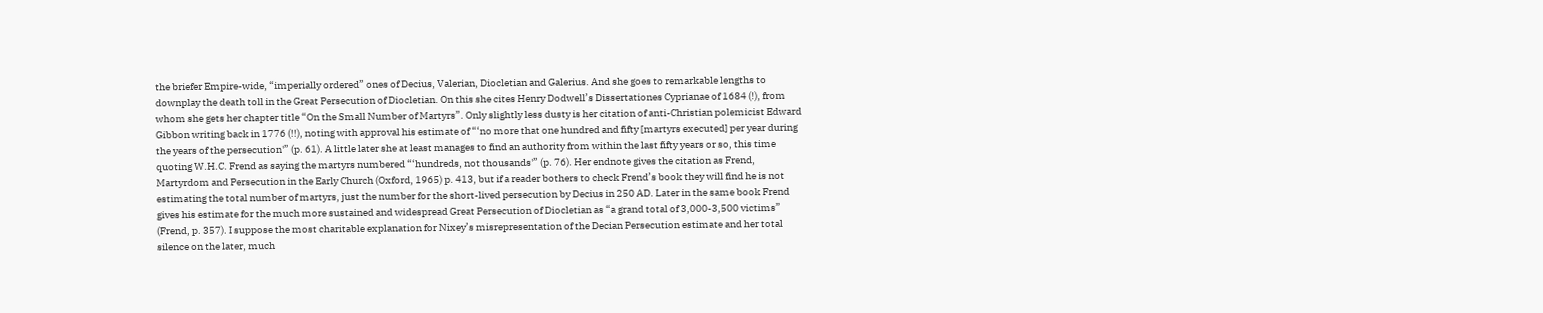the briefer Empire-wide, “imperially ordered” ones of Decius, Valerian, Diocletian and Galerius. And she goes to remarkable lengths to downplay the death toll in the Great Persecution of Diocletian. On this she cites Henry Dodwell’s Dissertationes Cyprianae of 1684 (!), from whom she gets her chapter title “On the Small Number of Martyrs”. Only slightly less dusty is her citation of anti-Christian polemicist Edward Gibbon writing back in 1776 (!!), noting with approval his estimate of “‘no more that one hundred and fifty [martyrs executed] per year during the years of the persecution'” (p. 61). A little later she at least manages to find an authority from within the last fifty years or so, this time quoting W.H.C. Frend as saying the martyrs numbered “‘hundreds, not thousands'” (p. 76). Her endnote gives the citation as Frend, Martyrdom and Persecution in the Early Church (Oxford, 1965) p. 413, but if a reader bothers to check Frend’s book they will find he is not estimating the total number of martyrs, just the number for the short-lived persecution by Decius in 250 AD. Later in the same book Frend gives his estimate for the much more sustained and widespread Great Persecution of Diocletian as “a grand total of 3,000-3,500 victims” (Frend, p. 357). I suppose the most charitable explanation for Nixey’s misrepresentation of the Decian Persecution estimate and her total silence on the later, much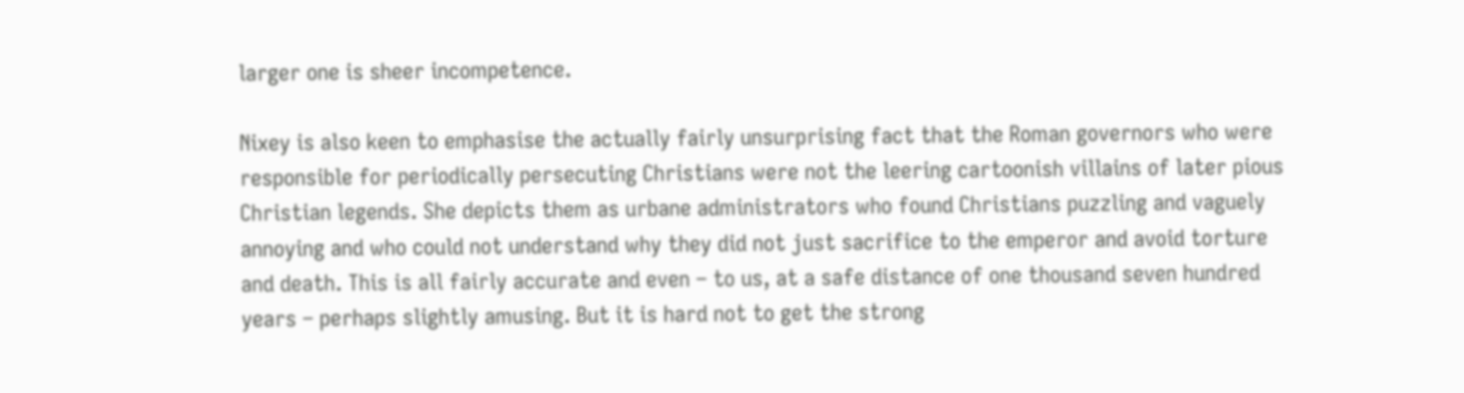larger one is sheer incompetence.

Nixey is also keen to emphasise the actually fairly unsurprising fact that the Roman governors who were responsible for periodically persecuting Christians were not the leering cartoonish villains of later pious Christian legends. She depicts them as urbane administrators who found Christians puzzling and vaguely annoying and who could not understand why they did not just sacrifice to the emperor and avoid torture and death. This is all fairly accurate and even – to us, at a safe distance of one thousand seven hundred years – perhaps slightly amusing. But it is hard not to get the strong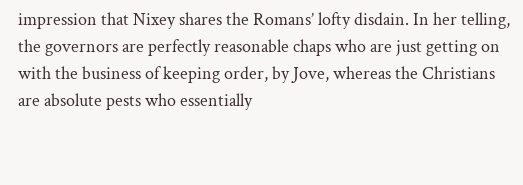impression that Nixey shares the Romans’ lofty disdain. In her telling, the governors are perfectly reasonable chaps who are just getting on with the business of keeping order, by Jove, whereas the Christians are absolute pests who essentially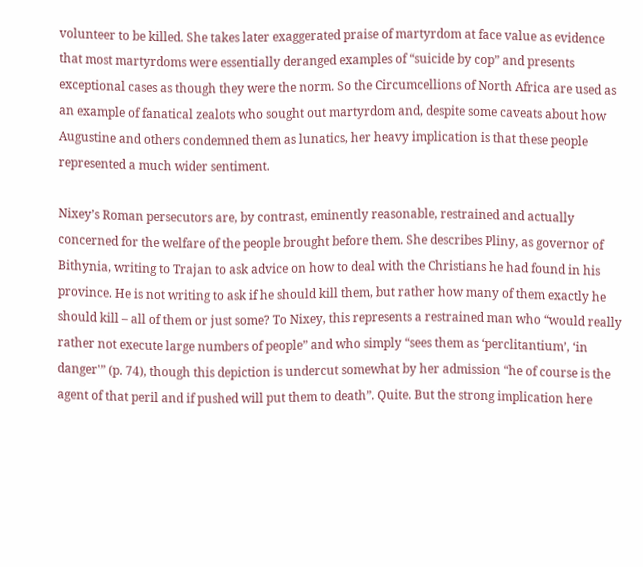volunteer to be killed. She takes later exaggerated praise of martyrdom at face value as evidence that most martyrdoms were essentially deranged examples of “suicide by cop” and presents exceptional cases as though they were the norm. So the Circumcellions of North Africa are used as an example of fanatical zealots who sought out martyrdom and, despite some caveats about how Augustine and others condemned them as lunatics, her heavy implication is that these people represented a much wider sentiment.

Nixey’s Roman persecutors are, by contrast, eminently reasonable, restrained and actually concerned for the welfare of the people brought before them. She describes Pliny, as governor of Bithynia, writing to Trajan to ask advice on how to deal with the Christians he had found in his province. He is not writing to ask if he should kill them, but rather how many of them exactly he should kill – all of them or just some? To Nixey, this represents a restrained man who “would really rather not execute large numbers of people” and who simply “sees them as ‘perclitantium’, ‘in danger'” (p. 74), though this depiction is undercut somewhat by her admission “he of course is the agent of that peril and if pushed will put them to death”. Quite. But the strong implication here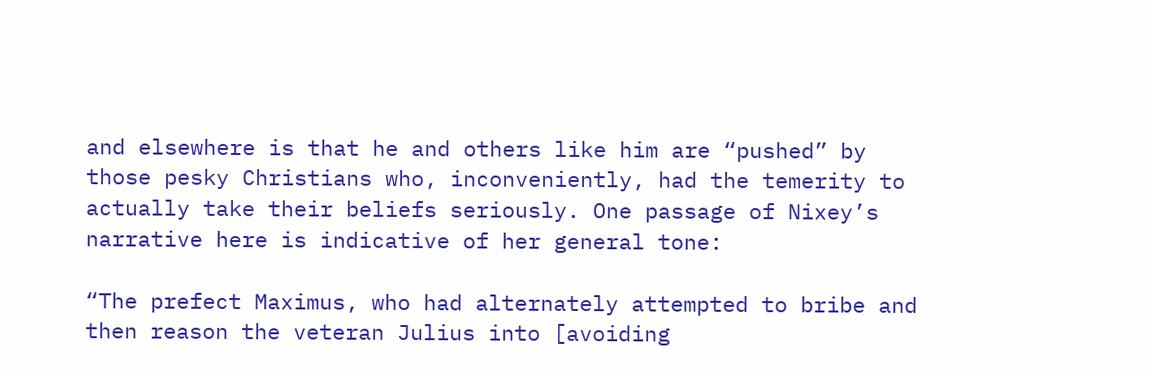and elsewhere is that he and others like him are “pushed” by those pesky Christians who, inconveniently, had the temerity to actually take their beliefs seriously. One passage of Nixey’s narrative here is indicative of her general tone:

“The prefect Maximus, who had alternately attempted to bribe and then reason the veteran Julius into [avoiding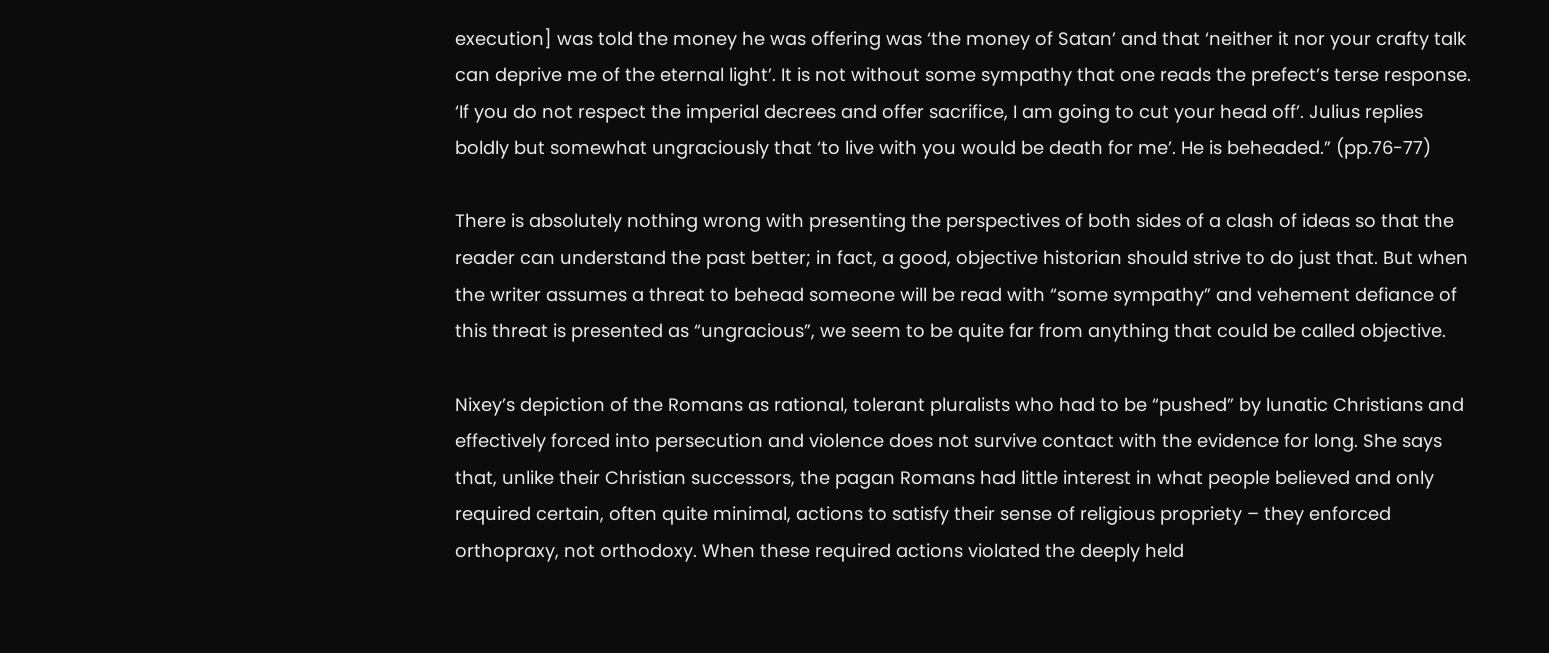execution] was told the money he was offering was ‘the money of Satan’ and that ‘neither it nor your crafty talk can deprive me of the eternal light’. It is not without some sympathy that one reads the prefect’s terse response. ‘If you do not respect the imperial decrees and offer sacrifice, I am going to cut your head off’. Julius replies boldly but somewhat ungraciously that ‘to live with you would be death for me’. He is beheaded.” (pp.76-77)

There is absolutely nothing wrong with presenting the perspectives of both sides of a clash of ideas so that the reader can understand the past better; in fact, a good, objective historian should strive to do just that. But when the writer assumes a threat to behead someone will be read with “some sympathy” and vehement defiance of this threat is presented as “ungracious”, we seem to be quite far from anything that could be called objective.

Nixey’s depiction of the Romans as rational, tolerant pluralists who had to be “pushed” by lunatic Christians and effectively forced into persecution and violence does not survive contact with the evidence for long. She says that, unlike their Christian successors, the pagan Romans had little interest in what people believed and only required certain, often quite minimal, actions to satisfy their sense of religious propriety – they enforced orthopraxy, not orthodoxy. When these required actions violated the deeply held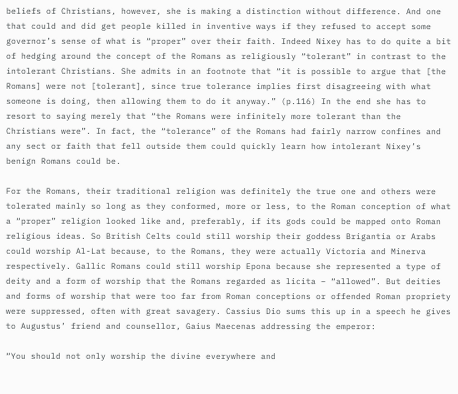beliefs of Christians, however, she is making a distinction without difference. And one that could and did get people killed in inventive ways if they refused to accept some governor’s sense of what is “proper” over their faith. Indeed Nixey has to do quite a bit of hedging around the concept of the Romans as religiously “tolerant” in contrast to the intolerant Christians. She admits in an footnote that “it is possible to argue that [the Romans] were not [tolerant], since true tolerance implies first disagreeing with what someone is doing, then allowing them to do it anyway.” (p.116) In the end she has to resort to saying merely that “the Romans were infinitely more tolerant than the Christians were”. In fact, the “tolerance” of the Romans had fairly narrow confines and any sect or faith that fell outside them could quickly learn how intolerant Nixey’s benign Romans could be.

For the Romans, their traditional religion was definitely the true one and others were tolerated mainly so long as they conformed, more or less, to the Roman conception of what a “proper” religion looked like and, preferably, if its gods could be mapped onto Roman religious ideas. So British Celts could still worship their goddess Brigantia or Arabs could worship Al-Lat because, to the Romans, they were actually Victoria and Minerva respectively. Gallic Romans could still worship Epona because she represented a type of deity and a form of worship that the Romans regarded as licita – “allowed”. But deities and forms of worship that were too far from Roman conceptions or offended Roman propriety were suppressed, often with great savagery. Cassius Dio sums this up in a speech he gives to Augustus’ friend and counsellor, Gaius Maecenas addressing the emperor:

“You should not only worship the divine everywhere and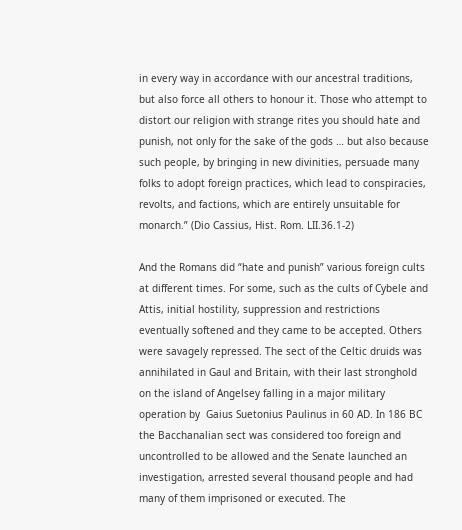in every way in accordance with our ancestral traditions, but also force all others to honour it. Those who attempt to distort our religion with strange rites you should hate and punish, not only for the sake of the gods … but also because such people, by bringing in new divinities, persuade many folks to adopt foreign practices, which lead to conspiracies, revolts, and factions, which are entirely unsuitable for monarch.” (Dio Cassius, Hist. Rom. LII.36.1-2)

And the Romans did “hate and punish” various foreign cults at different times. For some, such as the cults of Cybele and Attis, initial hostility, suppression and restrictions eventually softened and they came to be accepted. Others were savagely repressed. The sect of the Celtic druids was annihilated in Gaul and Britain, with their last stronghold on the island of Angelsey falling in a major military operation by  Gaius Suetonius Paulinus in 60 AD. In 186 BC the Bacchanalian sect was considered too foreign and uncontrolled to be allowed and the Senate launched an investigation, arrested several thousand people and had many of them imprisoned or executed. The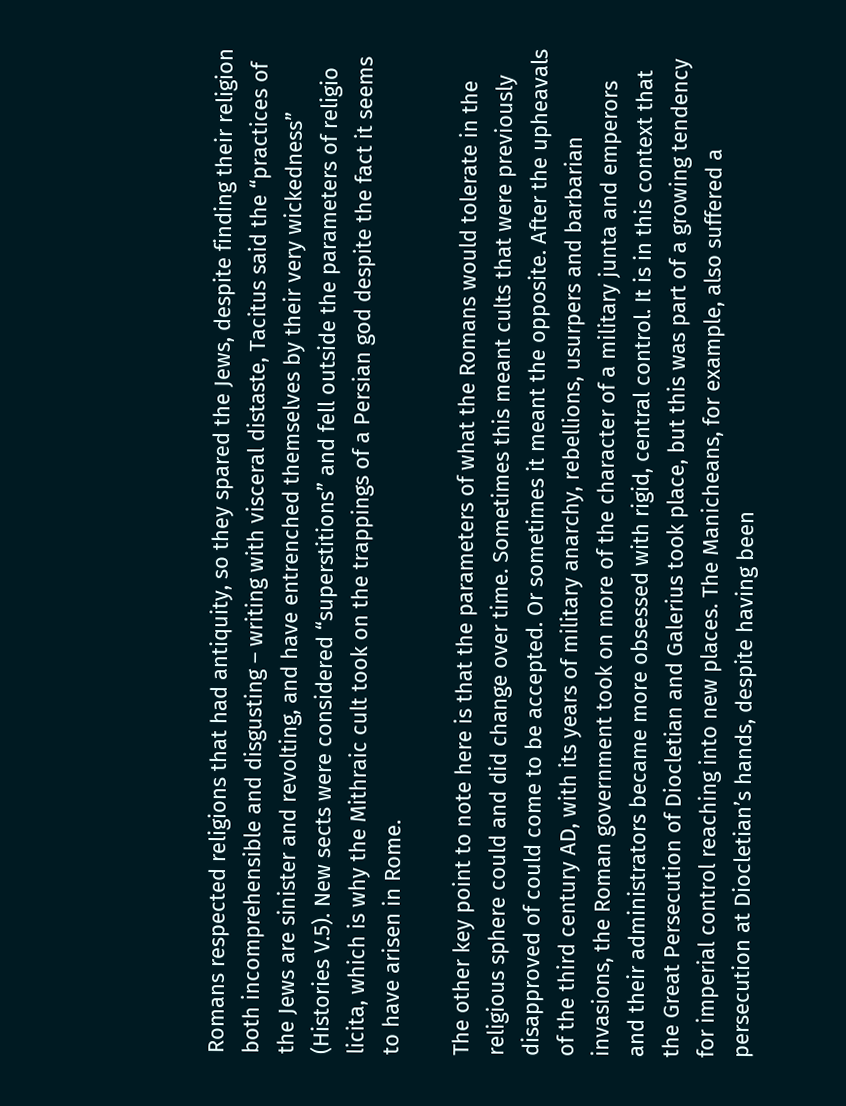Romans respected religions that had antiquity, so they spared the Jews, despite finding their religion both incomprehensible and disgusting – writing with visceral distaste, Tacitus said the “practices of the Jews are sinister and revolting, and have entrenched themselves by their very wickedness” (Histories V.5). New sects were considered “superstitions” and fell outside the parameters of religio licita, which is why the Mithraic cult took on the trappings of a Persian god despite the fact it seems to have arisen in Rome.

The other key point to note here is that the parameters of what the Romans would tolerate in the religious sphere could and did change over time. Sometimes this meant cults that were previously disapproved of could come to be accepted. Or sometimes it meant the opposite. After the upheavals of the third century AD, with its years of military anarchy, rebellions, usurpers and barbarian invasions, the Roman government took on more of the character of a military junta and emperors and their administrators became more obsessed with rigid, central control. It is in this context that the Great Persecution of Diocletian and Galerius took place, but this was part of a growing tendency for imperial control reaching into new places. The Manicheans, for example, also suffered a persecution at Diocletian’s hands, despite having been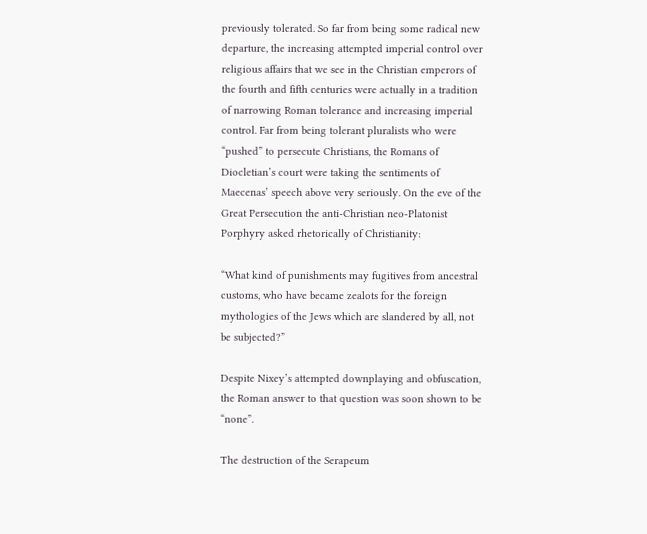previously tolerated. So far from being some radical new departure, the increasing attempted imperial control over religious affairs that we see in the Christian emperors of the fourth and fifth centuries were actually in a tradition of narrowing Roman tolerance and increasing imperial control. Far from being tolerant pluralists who were “pushed” to persecute Christians, the Romans of Diocletian’s court were taking the sentiments of Maecenas’ speech above very seriously. On the eve of the Great Persecution the anti-Christian neo-Platonist Porphyry asked rhetorically of Christianity:

“What kind of punishments may fugitives from ancestral customs, who have became zealots for the foreign mythologies of the Jews which are slandered by all, not be subjected?”

Despite Nixey’s attempted downplaying and obfuscation, the Roman answer to that question was soon shown to be “none”.

The destruction of the Serapeum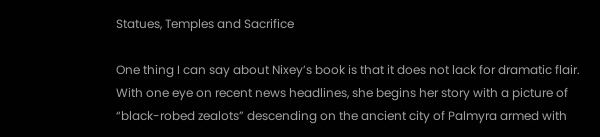Statues, Temples and Sacrifice

One thing I can say about Nixey’s book is that it does not lack for dramatic flair. With one eye on recent news headlines, she begins her story with a picture of “black-robed zealots” descending on the ancient city of Palmyra armed with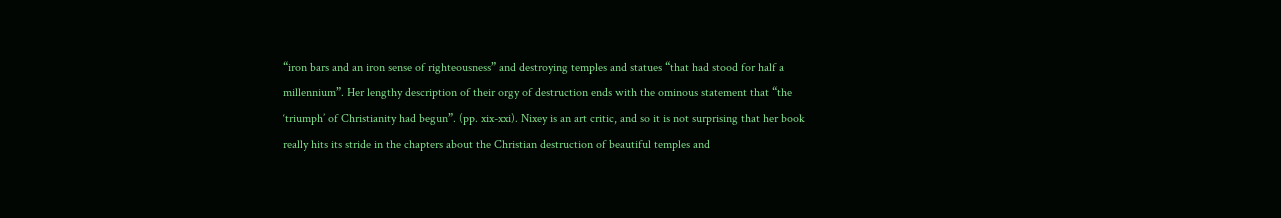“iron bars and an iron sense of righteousness” and destroying temples and statues “that had stood for half a millennium”. Her lengthy description of their orgy of destruction ends with the ominous statement that “the ‘triumph’ of Christianity had begun”. (pp. xix-xxi). Nixey is an art critic, and so it is not surprising that her book really hits its stride in the chapters about the Christian destruction of beautiful temples and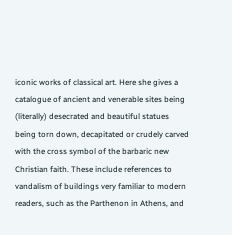iconic works of classical art. Here she gives a catalogue of ancient and venerable sites being (literally) desecrated and beautiful statues being torn down, decapitated or crudely carved with the cross symbol of the barbaric new Christian faith. These include references to vandalism of buildings very familiar to modern readers, such as the Parthenon in Athens, and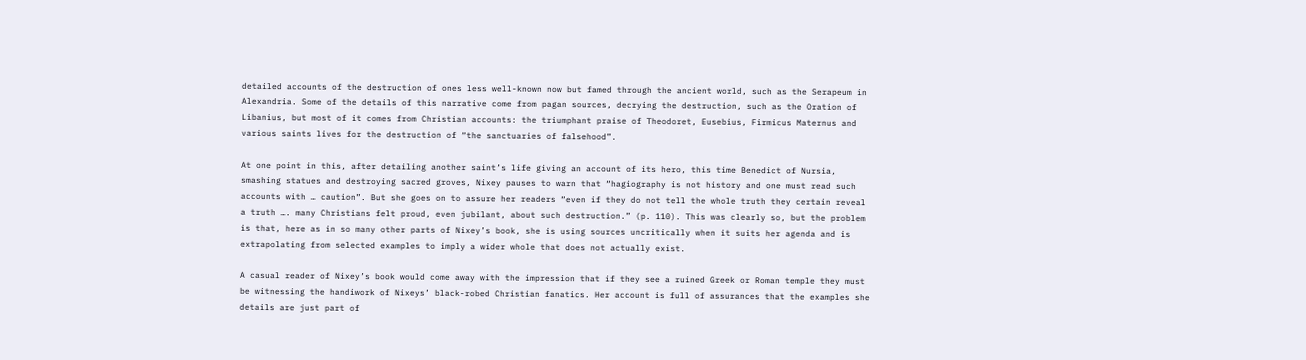detailed accounts of the destruction of ones less well-known now but famed through the ancient world, such as the Serapeum in Alexandria. Some of the details of this narrative come from pagan sources, decrying the destruction, such as the Oration of Libanius, but most of it comes from Christian accounts: the triumphant praise of Theodoret, Eusebius, Firmicus Maternus and various saints lives for the destruction of “the sanctuaries of falsehood”.

At one point in this, after detailing another saint’s life giving an account of its hero, this time Benedict of Nursia, smashing statues and destroying sacred groves, Nixey pauses to warn that “hagiography is not history and one must read such accounts with … caution”. But she goes on to assure her readers “even if they do not tell the whole truth they certain reveal a truth …. many Christians felt proud, even jubilant, about such destruction.” (p. 110). This was clearly so, but the problem is that, here as in so many other parts of Nixey’s book, she is using sources uncritically when it suits her agenda and is extrapolating from selected examples to imply a wider whole that does not actually exist.

A casual reader of Nixey’s book would come away with the impression that if they see a ruined Greek or Roman temple they must be witnessing the handiwork of Nixeys’ black-robed Christian fanatics. Her account is full of assurances that the examples she details are just part of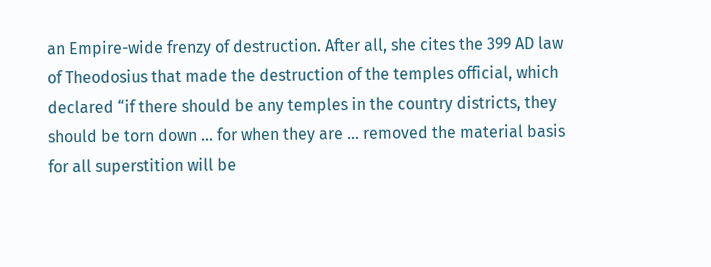an Empire-wide frenzy of destruction. After all, she cites the 399 AD law of Theodosius that made the destruction of the temples official, which declared “if there should be any temples in the country districts, they should be torn down … for when they are … removed the material basis for all superstition will be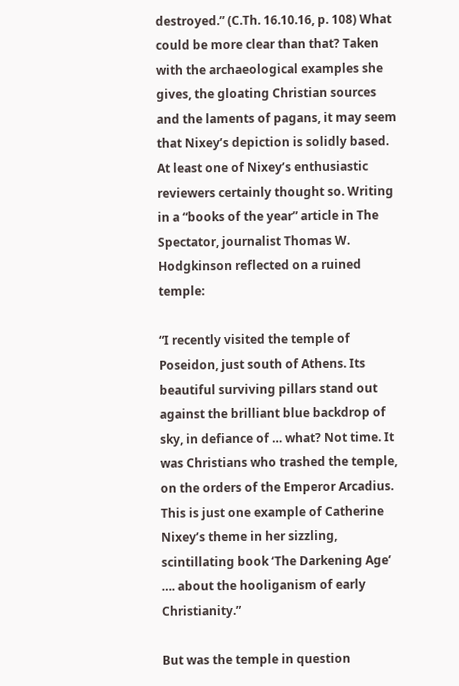destroyed.” (C.Th. 16.10.16, p. 108) What could be more clear than that? Taken with the archaeological examples she gives, the gloating Christian sources and the laments of pagans, it may seem that Nixey’s depiction is solidly based. At least one of Nixey’s enthusiastic reviewers certainly thought so. Writing in a “books of the year” article in The Spectator, journalist Thomas W. Hodgkinson reflected on a ruined temple:

“I recently visited the temple of Poseidon, just south of Athens. Its beautiful surviving pillars stand out against the brilliant blue backdrop of sky, in defiance of … what? Not time. It was Christians who trashed the temple, on the orders of the Emperor Arcadius. This is just one example of Catherine Nixey’s theme in her sizzling, scintillating book ‘The Darkening Age’ …. about the hooliganism of early Christianity.”

But was the temple in question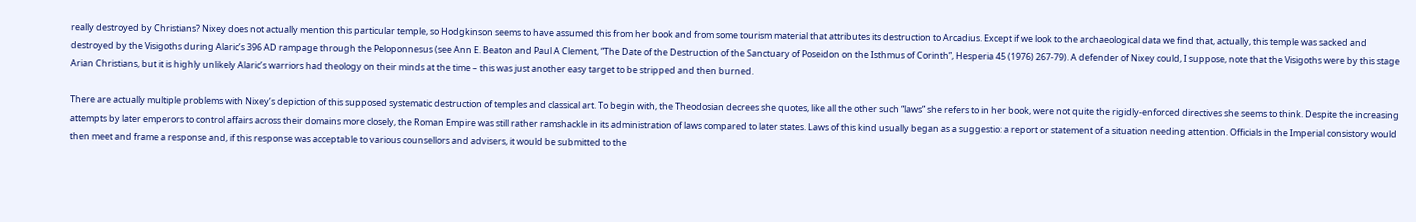really destroyed by Christians? Nixey does not actually mention this particular temple, so Hodgkinson seems to have assumed this from her book and from some tourism material that attributes its destruction to Arcadius. Except if we look to the archaeological data we find that, actually, this temple was sacked and destroyed by the Visigoths during Alaric’s 396 AD rampage through the Peloponnesus (see Ann E. Beaton and Paul A Clement, “The Date of the Destruction of the Sanctuary of Poseidon on the Isthmus of Corinth”, Hesperia 45 (1976) 267-79). A defender of Nixey could, I suppose, note that the Visigoths were by this stage Arian Christians, but it is highly unlikely Alaric’s warriors had theology on their minds at the time – this was just another easy target to be stripped and then burned.

There are actually multiple problems with Nixey’s depiction of this supposed systematic destruction of temples and classical art. To begin with, the Theodosian decrees she quotes, like all the other such “laws” she refers to in her book, were not quite the rigidly-enforced directives she seems to think. Despite the increasing attempts by later emperors to control affairs across their domains more closely, the Roman Empire was still rather ramshackle in its administration of laws compared to later states. Laws of this kind usually began as a suggestio: a report or statement of a situation needing attention. Officials in the Imperial consistory would then meet and frame a response and, if this response was acceptable to various counsellors and advisers, it would be submitted to the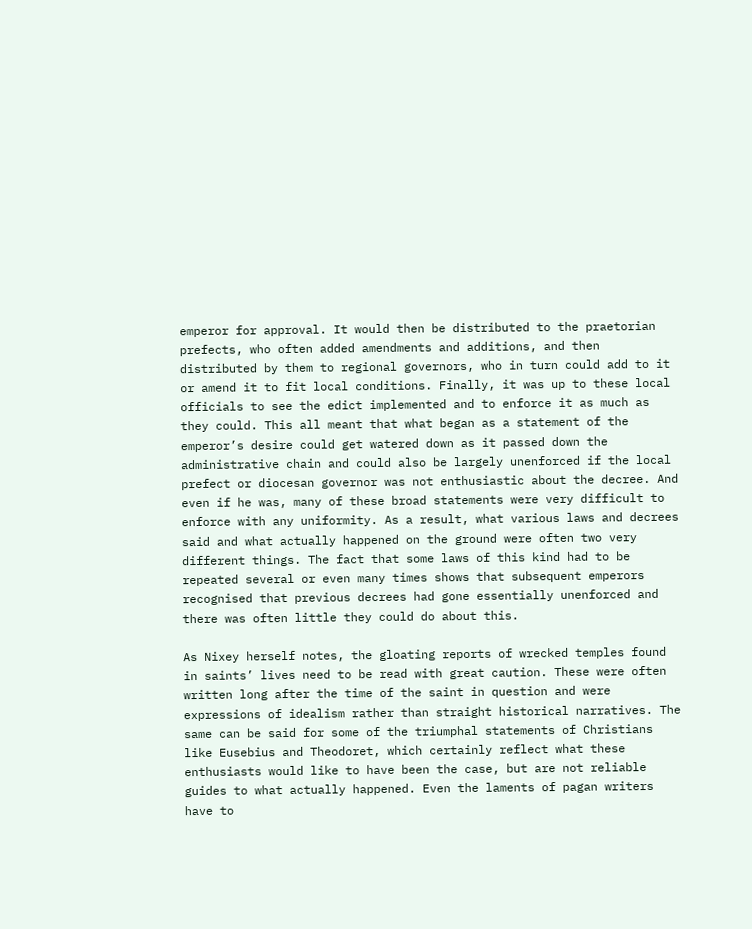emperor for approval. It would then be distributed to the praetorian prefects, who often added amendments and additions, and then distributed by them to regional governors, who in turn could add to it or amend it to fit local conditions. Finally, it was up to these local officials to see the edict implemented and to enforce it as much as they could. This all meant that what began as a statement of the emperor’s desire could get watered down as it passed down the administrative chain and could also be largely unenforced if the local prefect or diocesan governor was not enthusiastic about the decree. And even if he was, many of these broad statements were very difficult to enforce with any uniformity. As a result, what various laws and decrees said and what actually happened on the ground were often two very different things. The fact that some laws of this kind had to be repeated several or even many times shows that subsequent emperors recognised that previous decrees had gone essentially unenforced and there was often little they could do about this.

As Nixey herself notes, the gloating reports of wrecked temples found in saints’ lives need to be read with great caution. These were often written long after the time of the saint in question and were expressions of idealism rather than straight historical narratives. The same can be said for some of the triumphal statements of Christians like Eusebius and Theodoret, which certainly reflect what these enthusiasts would like to have been the case, but are not reliable guides to what actually happened. Even the laments of pagan writers have to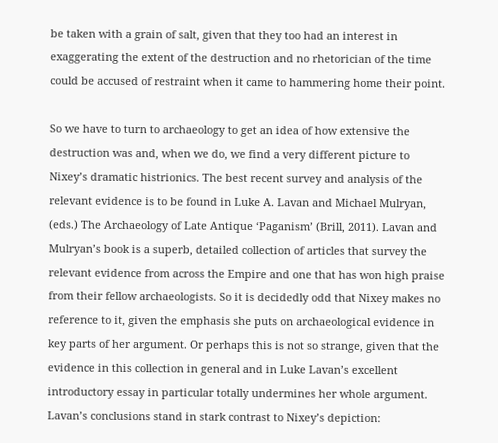be taken with a grain of salt, given that they too had an interest in exaggerating the extent of the destruction and no rhetorician of the time could be accused of restraint when it came to hammering home their point.

So we have to turn to archaeology to get an idea of how extensive the destruction was and, when we do, we find a very different picture to Nixey’s dramatic histrionics. The best recent survey and analysis of the relevant evidence is to be found in Luke A. Lavan and Michael Mulryan, (eds.) The Archaeology of Late Antique ‘Paganism’ (Brill, 2011). Lavan and Mulryan’s book is a superb, detailed collection of articles that survey the relevant evidence from across the Empire and one that has won high praise from their fellow archaeologists. So it is decidedly odd that Nixey makes no reference to it, given the emphasis she puts on archaeological evidence in key parts of her argument. Or perhaps this is not so strange, given that the evidence in this collection in general and in Luke Lavan’s excellent introductory essay in particular totally undermines her whole argument. Lavan’s conclusions stand in stark contrast to Nixey’s depiction: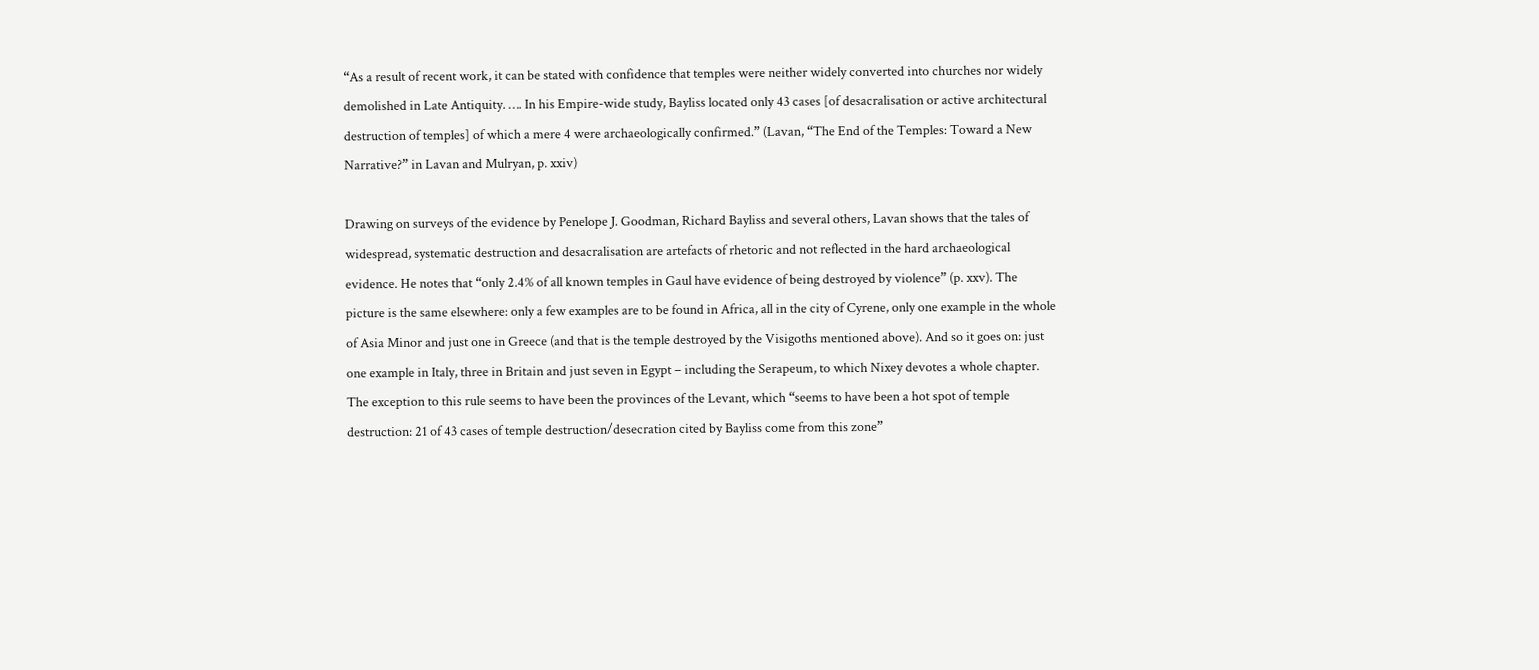“As a result of recent work, it can be stated with confidence that temples were neither widely converted into churches nor widely demolished in Late Antiquity. …. In his Empire-wide study, Bayliss located only 43 cases [of desacralisation or active architectural destruction of temples] of which a mere 4 were archaeologically confirmed.” (Lavan, “The End of the Temples: Toward a New Narrative?” in Lavan and Mulryan, p. xxiv)

Drawing on surveys of the evidence by Penelope J. Goodman, Richard Bayliss and several others, Lavan shows that the tales of widespread, systematic destruction and desacralisation are artefacts of rhetoric and not reflected in the hard archaeological evidence. He notes that “only 2.4% of all known temples in Gaul have evidence of being destroyed by violence” (p. xxv). The picture is the same elsewhere: only a few examples are to be found in Africa, all in the city of Cyrene, only one example in the whole of Asia Minor and just one in Greece (and that is the temple destroyed by the Visigoths mentioned above). And so it goes on: just one example in Italy, three in Britain and just seven in Egypt – including the Serapeum, to which Nixey devotes a whole chapter. The exception to this rule seems to have been the provinces of the Levant, which “seems to have been a hot spot of temple destruction: 21 of 43 cases of temple destruction/desecration cited by Bayliss come from this zone”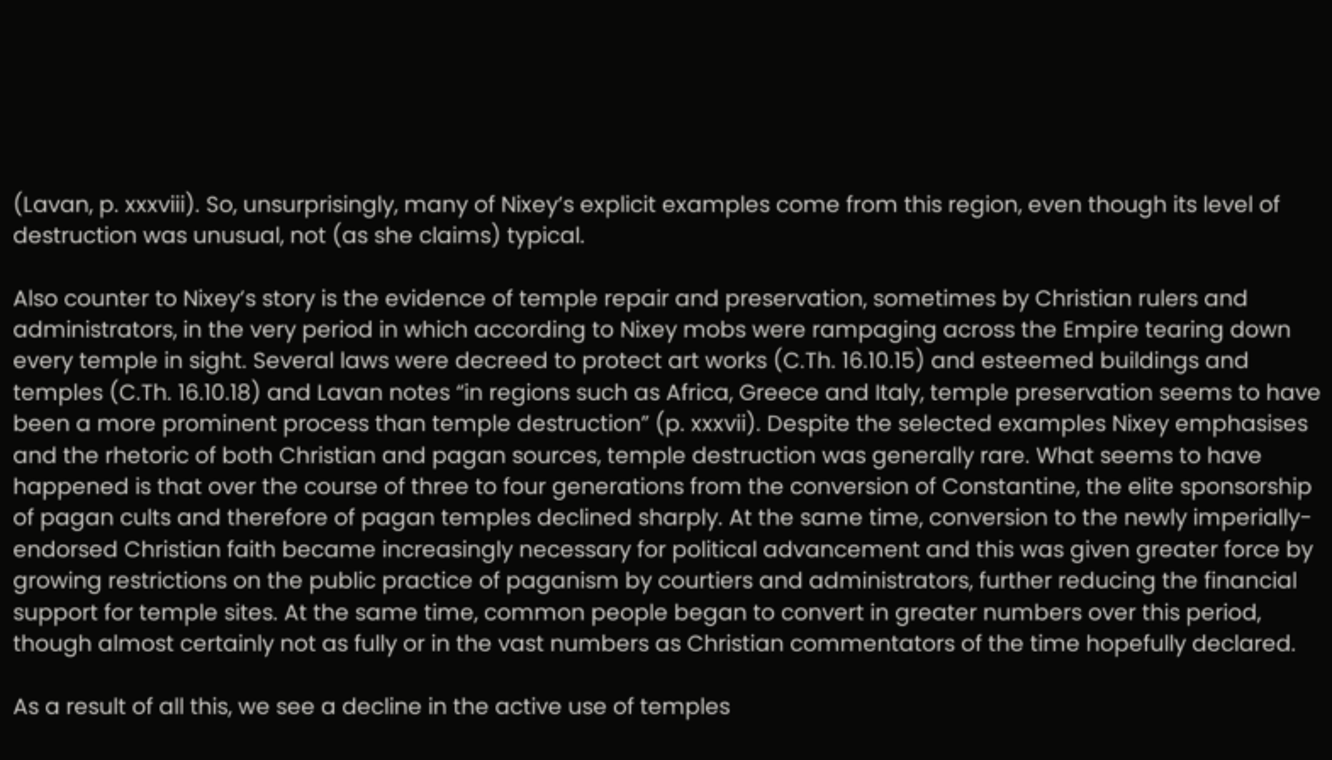(Lavan, p. xxxviii). So, unsurprisingly, many of Nixey’s explicit examples come from this region, even though its level of destruction was unusual, not (as she claims) typical.

Also counter to Nixey’s story is the evidence of temple repair and preservation, sometimes by Christian rulers and administrators, in the very period in which according to Nixey mobs were rampaging across the Empire tearing down every temple in sight. Several laws were decreed to protect art works (C.Th. 16.10.15) and esteemed buildings and temples (C.Th. 16.10.18) and Lavan notes “in regions such as Africa, Greece and Italy, temple preservation seems to have been a more prominent process than temple destruction” (p. xxxvii). Despite the selected examples Nixey emphasises and the rhetoric of both Christian and pagan sources, temple destruction was generally rare. What seems to have happened is that over the course of three to four generations from the conversion of Constantine, the elite sponsorship of pagan cults and therefore of pagan temples declined sharply. At the same time, conversion to the newly imperially-endorsed Christian faith became increasingly necessary for political advancement and this was given greater force by growing restrictions on the public practice of paganism by courtiers and administrators, further reducing the financial support for temple sites. At the same time, common people began to convert in greater numbers over this period, though almost certainly not as fully or in the vast numbers as Christian commentators of the time hopefully declared.

As a result of all this, we see a decline in the active use of temples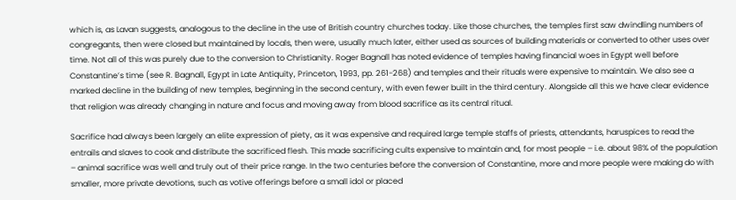which is, as Lavan suggests, analogous to the decline in the use of British country churches today. Like those churches, the temples first saw dwindling numbers of congregants, then were closed but maintained by locals, then were, usually much later, either used as sources of building materials or converted to other uses over time. Not all of this was purely due to the conversion to Christianity. Roger Bagnall has noted evidence of temples having financial woes in Egypt well before Constantine’s time (see R. Bagnall, Egypt in Late Antiquity, Princeton, 1993, pp. 261-268) and temples and their rituals were expensive to maintain. We also see a marked decline in the building of new temples, beginning in the second century, with even fewer built in the third century. Alongside all this we have clear evidence that religion was already changing in nature and focus and moving away from blood sacrifice as its central ritual.

Sacrifice had always been largely an elite expression of piety, as it was expensive and required large temple staffs of priests, attendants, haruspices to read the entrails and slaves to cook and distribute the sacrificed flesh. This made sacrificing cults expensive to maintain and, for most people – i.e. about 98% of the population – animal sacrifice was well and truly out of their price range. In the two centuries before the conversion of Constantine, more and more people were making do with smaller, more private devotions, such as votive offerings before a small idol or placed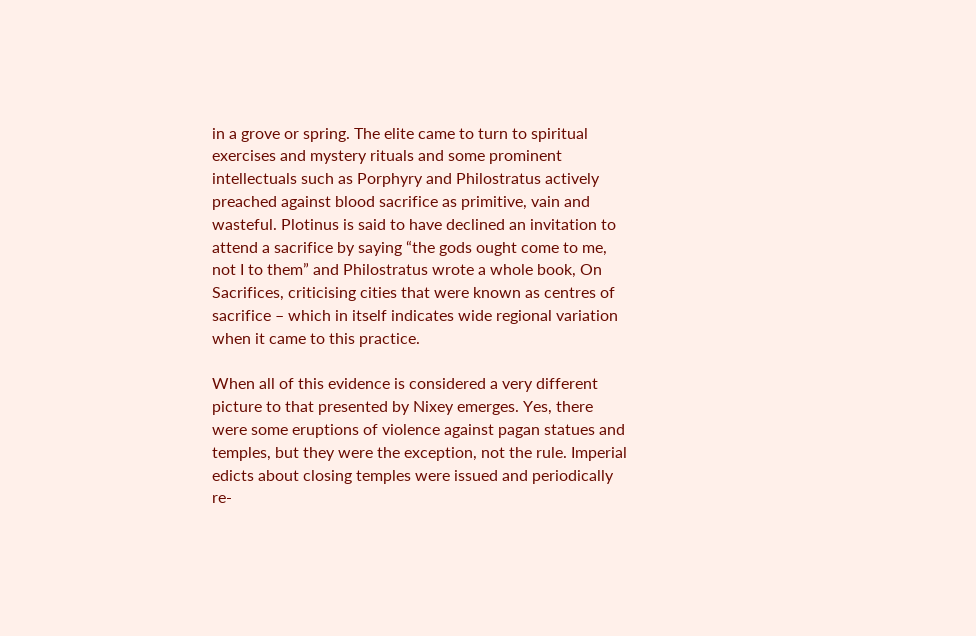in a grove or spring. The elite came to turn to spiritual exercises and mystery rituals and some prominent intellectuals such as Porphyry and Philostratus actively preached against blood sacrifice as primitive, vain and wasteful. Plotinus is said to have declined an invitation to attend a sacrifice by saying “the gods ought come to me, not I to them” and Philostratus wrote a whole book, On Sacrifices, criticising cities that were known as centres of sacrifice – which in itself indicates wide regional variation when it came to this practice.

When all of this evidence is considered a very different picture to that presented by Nixey emerges. Yes, there were some eruptions of violence against pagan statues and temples, but they were the exception, not the rule. Imperial edicts about closing temples were issued and periodically re-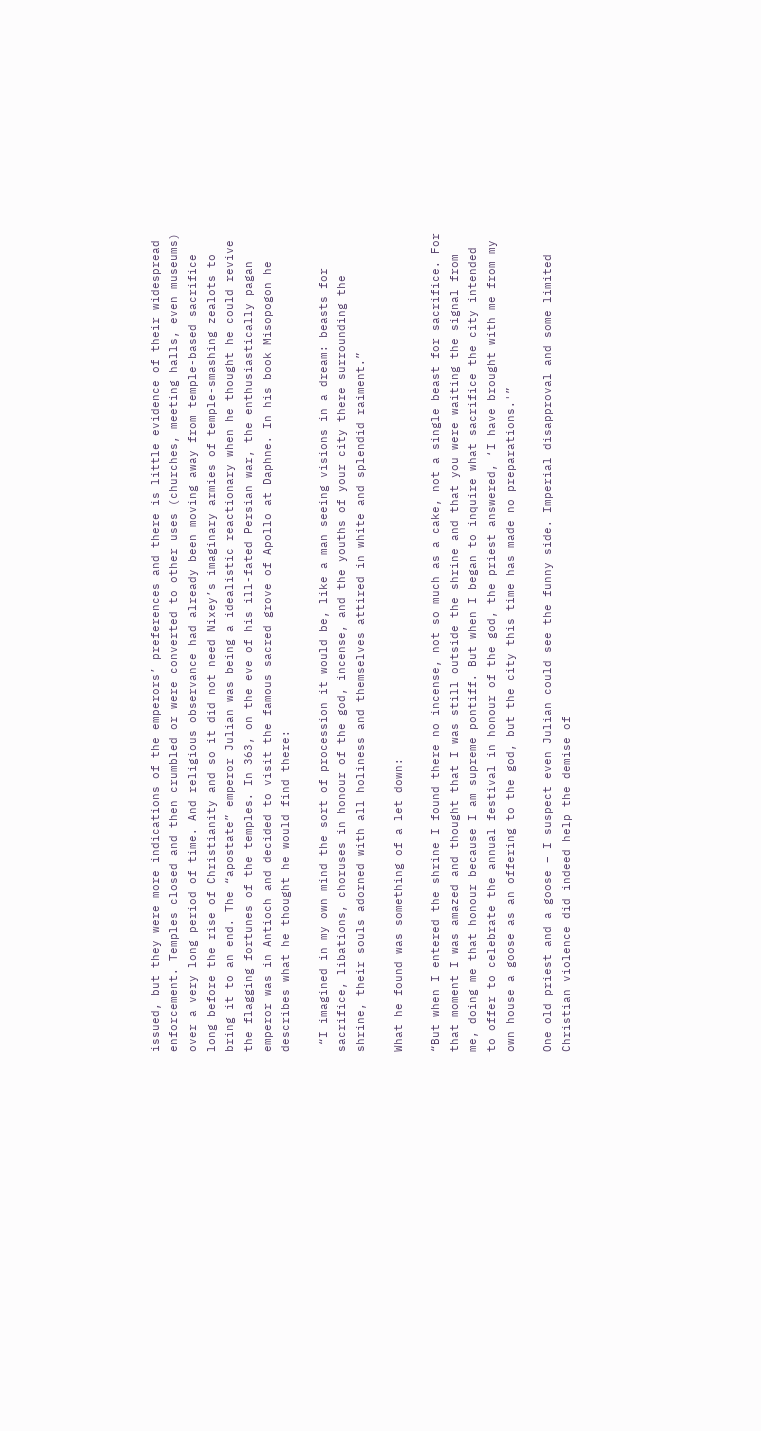issued, but they were more indications of the emperors’ preferences and there is little evidence of their widespread enforcement. Temples closed and then crumbled or were converted to other uses (churches, meeting halls, even museums) over a very long period of time. And religious observance had already been moving away from temple-based sacrifice long before the rise of Christianity and so it did not need Nixey’s imaginary armies of temple-smashing zealots to bring it to an end. The “apostate” emperor Julian was being a idealistic reactionary when he thought he could revive the flagging fortunes of the temples. In 363, on the eve of his ill-fated Persian war, the enthusiastically pagan emperor was in Antioch and decided to visit the famous sacred grove of Apollo at Daphne. In his book Misopogon he describes what he thought he would find there:

 “I imagined in my own mind the sort of procession it would be, like a man seeing visions in a dream: beasts for sacrifice, libations, choruses in honour of the god, incense, and the youths of your city there surrounding the shrine, their souls adorned with all holiness and themselves attired in white and splendid raiment.”

What he found was something of a let down:

“But when I entered the shrine I found there no incense, not so much as a cake, not a single beast for sacrifice. For that moment I was amazed and thought that I was still outside the shrine and that you were waiting the signal from me, doing me that honour because I am supreme pontiff. But when I began to inquire what sacrifice the city intended to offer to celebrate the annual festival in honour of the god, the priest answered, ‘I have brought with me from my own house a goose as an offering to the god, but the city this time has made no preparations.'”

One old priest and a goose – I suspect even Julian could see the funny side. Imperial disapproval and some limited Christian violence did indeed help the demise of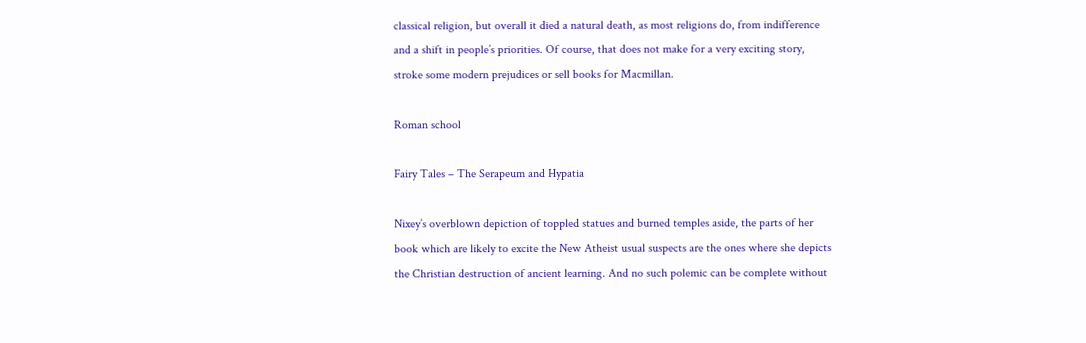classical religion, but overall it died a natural death, as most religions do, from indifference and a shift in people’s priorities. Of course, that does not make for a very exciting story, stroke some modern prejudices or sell books for Macmillan.

Roman school

Fairy Tales – The Serapeum and Hypatia

Nixey’s overblown depiction of toppled statues and burned temples aside, the parts of her book which are likely to excite the New Atheist usual suspects are the ones where she depicts the Christian destruction of ancient learning. And no such polemic can be complete without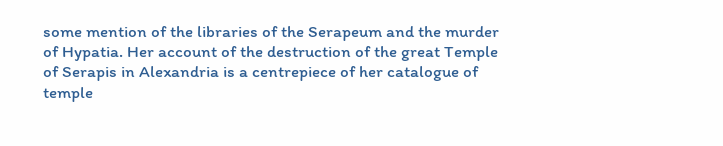some mention of the libraries of the Serapeum and the murder of Hypatia. Her account of the destruction of the great Temple of Serapis in Alexandria is a centrepiece of her catalogue of temple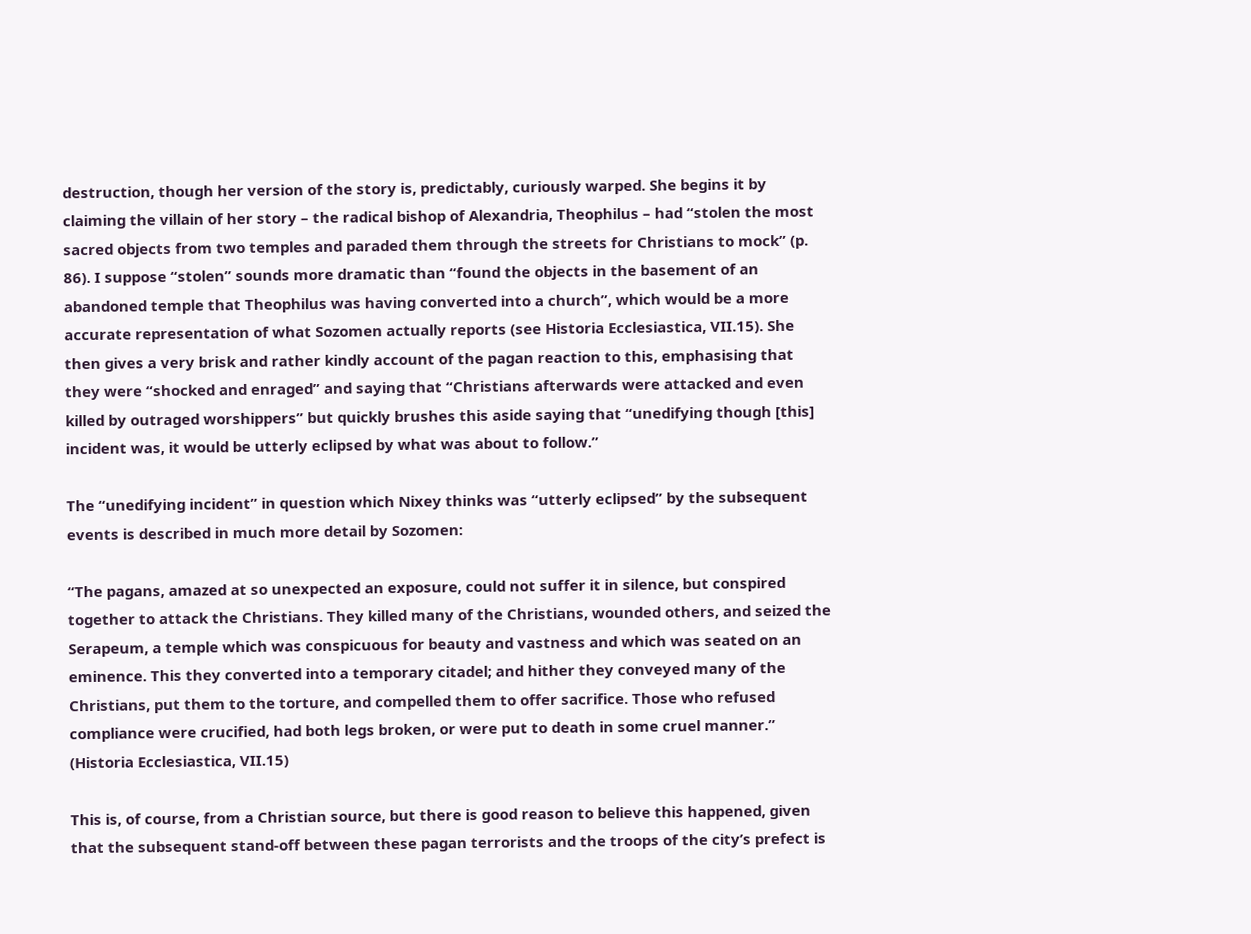destruction, though her version of the story is, predictably, curiously warped. She begins it by claiming the villain of her story – the radical bishop of Alexandria, Theophilus – had “stolen the most sacred objects from two temples and paraded them through the streets for Christians to mock” (p. 86). I suppose “stolen” sounds more dramatic than “found the objects in the basement of an abandoned temple that Theophilus was having converted into a church”, which would be a more accurate representation of what Sozomen actually reports (see Historia Ecclesiastica, VII.15). She then gives a very brisk and rather kindly account of the pagan reaction to this, emphasising that they were “shocked and enraged” and saying that “Christians afterwards were attacked and even killed by outraged worshippers” but quickly brushes this aside saying that “unedifying though [this] incident was, it would be utterly eclipsed by what was about to follow.”

The “unedifying incident” in question which Nixey thinks was “utterly eclipsed” by the subsequent events is described in much more detail by Sozomen:

“The pagans, amazed at so unexpected an exposure, could not suffer it in silence, but conspired together to attack the Christians. They killed many of the Christians, wounded others, and seized the Serapeum, a temple which was conspicuous for beauty and vastness and which was seated on an eminence. This they converted into a temporary citadel; and hither they conveyed many of the Christians, put them to the torture, and compelled them to offer sacrifice. Those who refused compliance were crucified, had both legs broken, or were put to death in some cruel manner.” (Historia Ecclesiastica, VII.15)

This is, of course, from a Christian source, but there is good reason to believe this happened, given that the subsequent stand-off between these pagan terrorists and the troops of the city’s prefect is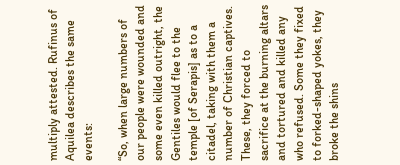multiply attested. Rufinus of Aquilea describes the same events:

“So, when large numbers of our people were wounded and some even killed outright, the Gentiles would flee to the temple [of Serapis] as to a citadel, taking with them a number of Christian captives. These, they forced to sacrifice at the burning altars and tortured and killed any who refused. Some they fixed to forked-shaped yokes, they broke the shins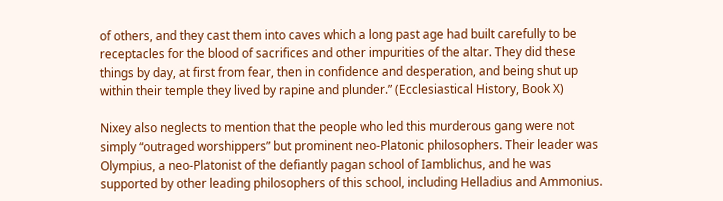of others, and they cast them into caves which a long past age had built carefully to be receptacles for the blood of sacrifices and other impurities of the altar. They did these things by day, at first from fear, then in confidence and desperation, and being shut up within their temple they lived by rapine and plunder.” (Ecclesiastical History, Book X)

Nixey also neglects to mention that the people who led this murderous gang were not simply “outraged worshippers” but prominent neo-Platonic philosophers. Their leader was Olympius, a neo-Platonist of the defiantly pagan school of Iamblichus, and he was supported by other leading philosophers of this school, including Helladius and Ammonius.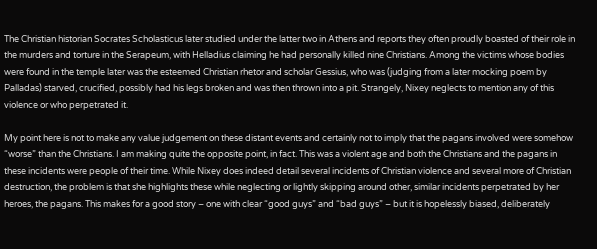The Christian historian Socrates Scholasticus later studied under the latter two in Athens and reports they often proudly boasted of their role in the murders and torture in the Serapeum, with Helladius claiming he had personally killed nine Christians. Among the victims whose bodies were found in the temple later was the esteemed Christian rhetor and scholar Gessius, who was (judging from a later mocking poem by Palladas) starved, crucified, possibly had his legs broken and was then thrown into a pit. Strangely, Nixey neglects to mention any of this violence or who perpetrated it.

My point here is not to make any value judgement on these distant events and certainly not to imply that the pagans involved were somehow “worse” than the Christians. I am making quite the opposite point, in fact. This was a violent age and both the Christians and the pagans in these incidents were people of their time. While Nixey does indeed detail several incidents of Christian violence and several more of Christian destruction, the problem is that she highlights these while neglecting or lightly skipping around other, similar incidents perpetrated by her heroes, the pagans. This makes for a good story – one with clear “good guys” and “bad guys” – but it is hopelessly biased, deliberately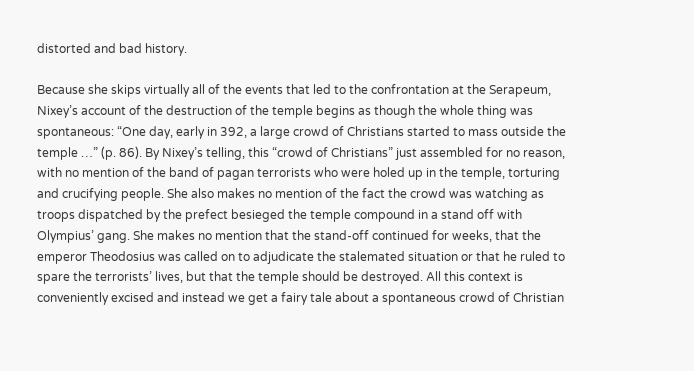distorted and bad history.

Because she skips virtually all of the events that led to the confrontation at the Serapeum, Nixey’s account of the destruction of the temple begins as though the whole thing was spontaneous: “One day, early in 392, a large crowd of Christians started to mass outside the temple …” (p. 86). By Nixey’s telling, this “crowd of Christians” just assembled for no reason, with no mention of the band of pagan terrorists who were holed up in the temple, torturing and crucifying people. She also makes no mention of the fact the crowd was watching as troops dispatched by the prefect besieged the temple compound in a stand off with Olympius’ gang. She makes no mention that the stand-off continued for weeks, that the emperor Theodosius was called on to adjudicate the stalemated situation or that he ruled to spare the terrorists’ lives, but that the temple should be destroyed. All this context is conveniently excised and instead we get a fairy tale about a spontaneous crowd of Christian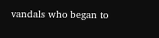vandals who began to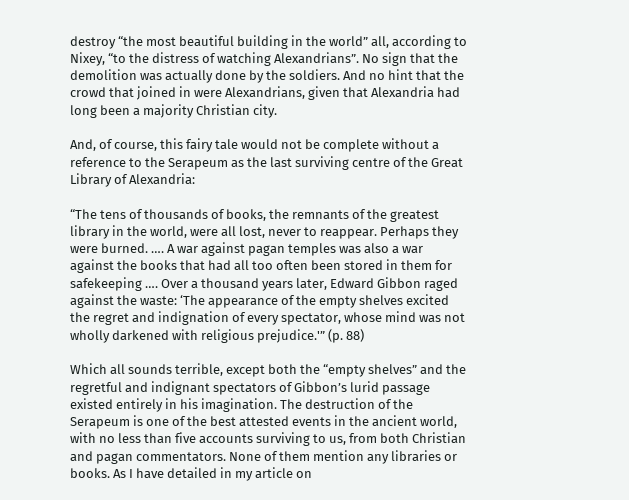destroy “the most beautiful building in the world” all, according to Nixey, “to the distress of watching Alexandrians”. No sign that the demolition was actually done by the soldiers. And no hint that the crowd that joined in were Alexandrians, given that Alexandria had long been a majority Christian city.

And, of course, this fairy tale would not be complete without a reference to the Serapeum as the last surviving centre of the Great Library of Alexandria:

“The tens of thousands of books, the remnants of the greatest library in the world, were all lost, never to reappear. Perhaps they were burned. …. A war against pagan temples was also a war against the books that had all too often been stored in them for safekeeping …. Over a thousand years later, Edward Gibbon raged against the waste: ‘The appearance of the empty shelves excited the regret and indignation of every spectator, whose mind was not wholly darkened with religious prejudice.'” (p. 88)

Which all sounds terrible, except both the “empty shelves” and the regretful and indignant spectators of Gibbon’s lurid passage existed entirely in his imagination. The destruction of the Serapeum is one of the best attested events in the ancient world, with no less than five accounts surviving to us, from both Christian and pagan commentators. None of them mention any libraries or books. As I have detailed in my article on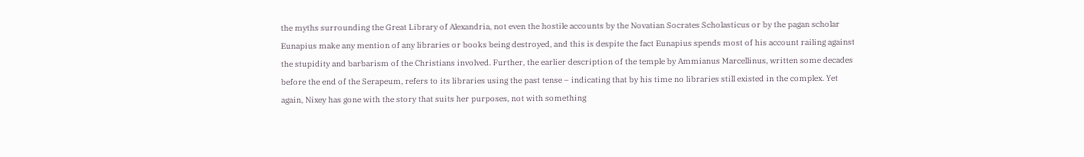the myths surrounding the Great Library of Alexandria, not even the hostile accounts by the Novatian Socrates Scholasticus or by the pagan scholar Eunapius make any mention of any libraries or books being destroyed, and this is despite the fact Eunapius spends most of his account railing against the stupidity and barbarism of the Christians involved. Further, the earlier description of the temple by Ammianus Marcellinus, written some decades before the end of the Serapeum, refers to its libraries using the past tense – indicating that by his time no libraries still existed in the complex. Yet again, Nixey has gone with the story that suits her purposes, not with something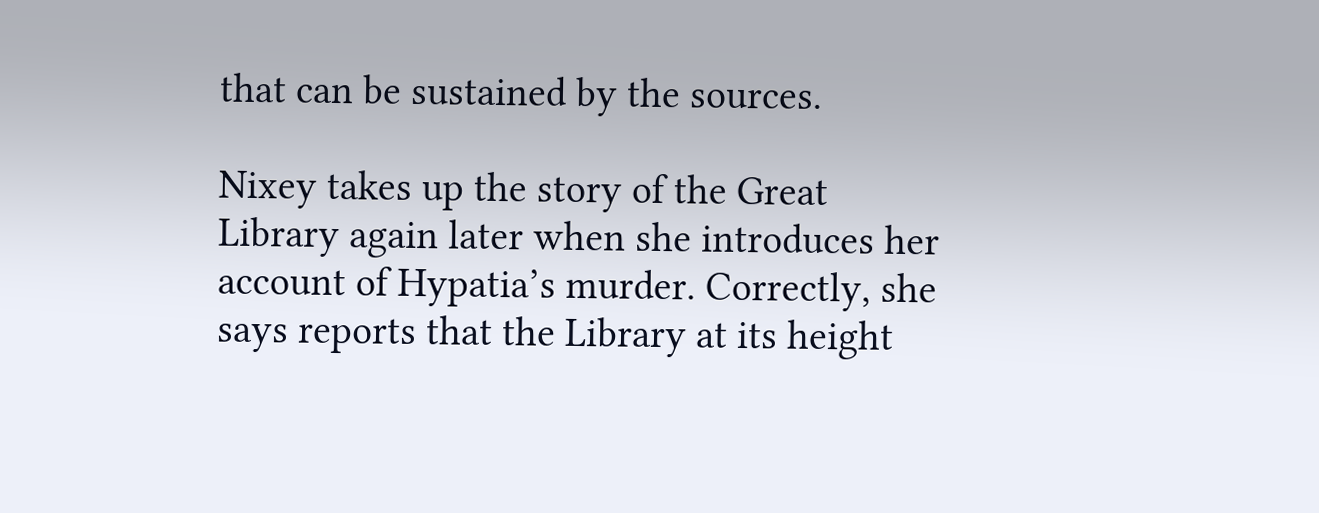that can be sustained by the sources.

Nixey takes up the story of the Great Library again later when she introduces her account of Hypatia’s murder. Correctly, she says reports that the Library at its height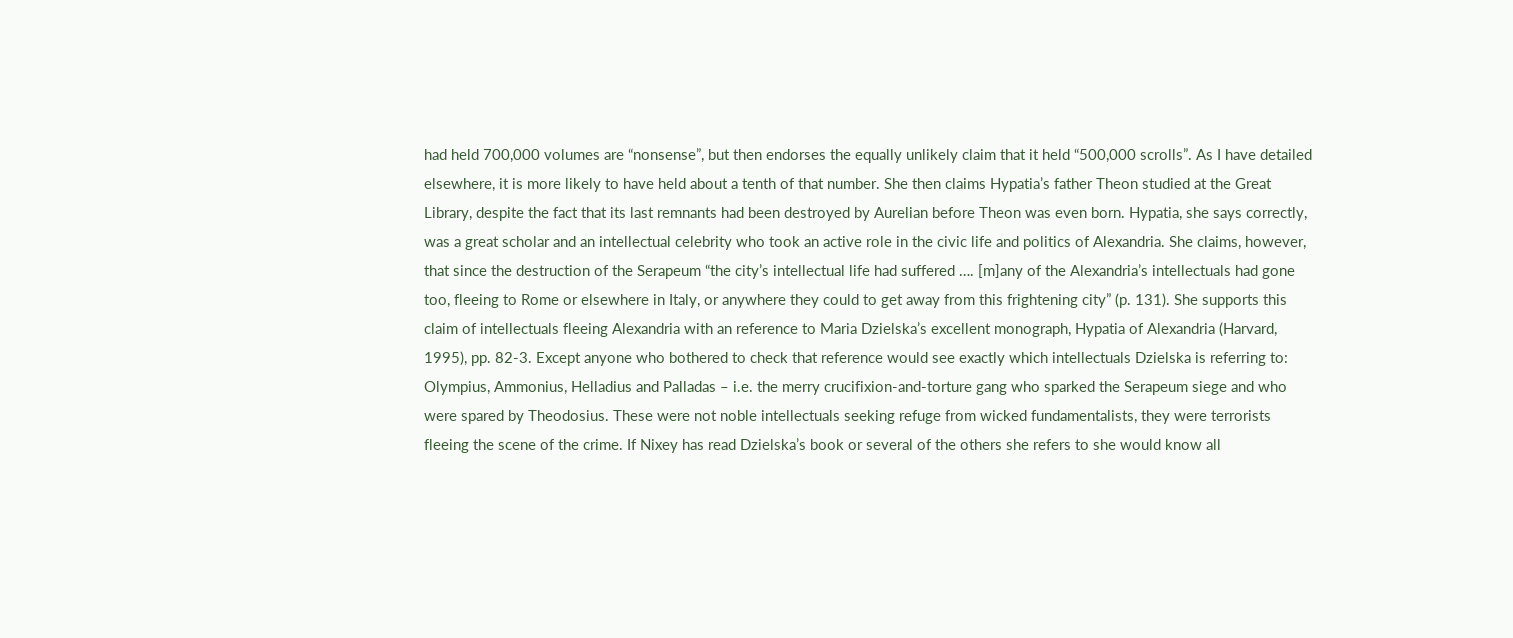had held 700,000 volumes are “nonsense”, but then endorses the equally unlikely claim that it held “500,000 scrolls”. As I have detailed elsewhere, it is more likely to have held about a tenth of that number. She then claims Hypatia’s father Theon studied at the Great Library, despite the fact that its last remnants had been destroyed by Aurelian before Theon was even born. Hypatia, she says correctly, was a great scholar and an intellectual celebrity who took an active role in the civic life and politics of Alexandria. She claims, however, that since the destruction of the Serapeum “the city’s intellectual life had suffered …. [m]any of the Alexandria’s intellectuals had gone too, fleeing to Rome or elsewhere in Italy, or anywhere they could to get away from this frightening city” (p. 131). She supports this claim of intellectuals fleeing Alexandria with an reference to Maria Dzielska’s excellent monograph, Hypatia of Alexandria (Harvard, 1995), pp. 82-3. Except anyone who bothered to check that reference would see exactly which intellectuals Dzielska is referring to: Olympius, Ammonius, Helladius and Palladas – i.e. the merry crucifixion-and-torture gang who sparked the Serapeum siege and who were spared by Theodosius. These were not noble intellectuals seeking refuge from wicked fundamentalists, they were terrorists fleeing the scene of the crime. If Nixey has read Dzielska’s book or several of the others she refers to she would know all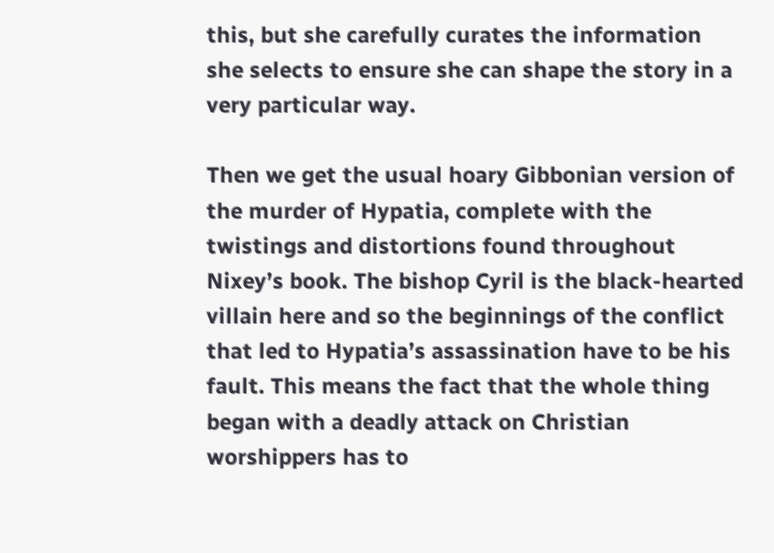this, but she carefully curates the information she selects to ensure she can shape the story in a very particular way.

Then we get the usual hoary Gibbonian version of the murder of Hypatia, complete with the twistings and distortions found throughout Nixey’s book. The bishop Cyril is the black-hearted villain here and so the beginnings of the conflict that led to Hypatia’s assassination have to be his fault. This means the fact that the whole thing began with a deadly attack on Christian worshippers has to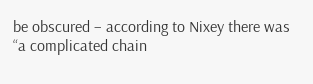be obscured – according to Nixey there was “a complicated chain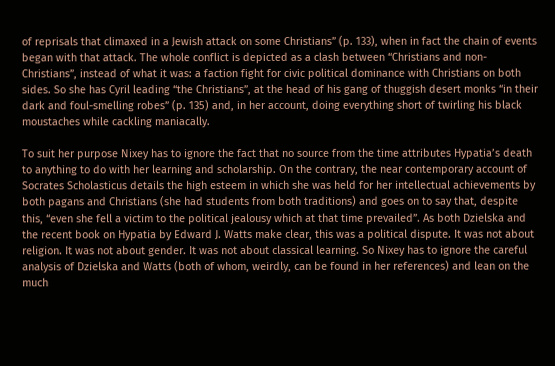of reprisals that climaxed in a Jewish attack on some Christians” (p. 133), when in fact the chain of events began with that attack. The whole conflict is depicted as a clash between “Christians and non-Christians”, instead of what it was: a faction fight for civic political dominance with Christians on both sides. So she has Cyril leading “the Christians”, at the head of his gang of thuggish desert monks “in their dark and foul-smelling robes” (p. 135) and, in her account, doing everything short of twirling his black moustaches while cackling maniacally.

To suit her purpose Nixey has to ignore the fact that no source from the time attributes Hypatia’s death to anything to do with her learning and scholarship. On the contrary, the near contemporary account of Socrates Scholasticus details the high esteem in which she was held for her intellectual achievements by both pagans and Christians (she had students from both traditions) and goes on to say that, despite this, “even she fell a victim to the political jealousy which at that time prevailed”. As both Dzielska and the recent book on Hypatia by Edward J. Watts make clear, this was a political dispute. It was not about religion. It was not about gender. It was not about classical learning. So Nixey has to ignore the careful analysis of Dzielska and Watts (both of whom, weirdly, can be found in her references) and lean on the much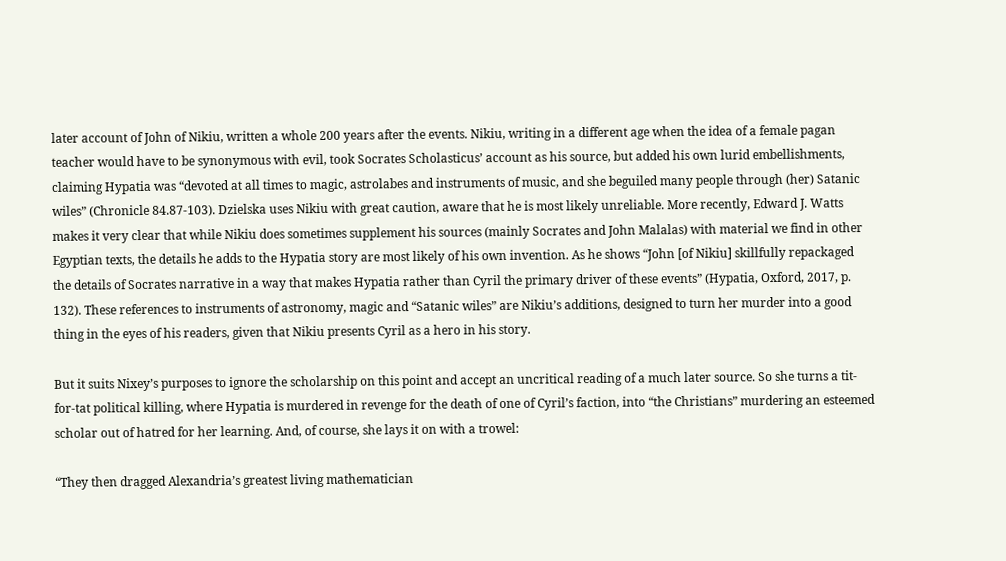later account of John of Nikiu, written a whole 200 years after the events. Nikiu, writing in a different age when the idea of a female pagan teacher would have to be synonymous with evil, took Socrates Scholasticus’ account as his source, but added his own lurid embellishments, claiming Hypatia was “devoted at all times to magic, astrolabes and instruments of music, and she beguiled many people through (her) Satanic wiles” (Chronicle 84.87-103). Dzielska uses Nikiu with great caution, aware that he is most likely unreliable. More recently, Edward J. Watts makes it very clear that while Nikiu does sometimes supplement his sources (mainly Socrates and John Malalas) with material we find in other Egyptian texts, the details he adds to the Hypatia story are most likely of his own invention. As he shows “John [of Nikiu] skillfully repackaged the details of Socrates narrative in a way that makes Hypatia rather than Cyril the primary driver of these events” (Hypatia, Oxford, 2017, p. 132). These references to instruments of astronomy, magic and “Satanic wiles” are Nikiu’s additions, designed to turn her murder into a good thing in the eyes of his readers, given that Nikiu presents Cyril as a hero in his story.

But it suits Nixey’s purposes to ignore the scholarship on this point and accept an uncritical reading of a much later source. So she turns a tit-for-tat political killing, where Hypatia is murdered in revenge for the death of one of Cyril’s faction, into “the Christians” murdering an esteemed scholar out of hatred for her learning. And, of course, she lays it on with a trowel:

“They then dragged Alexandria’s greatest living mathematician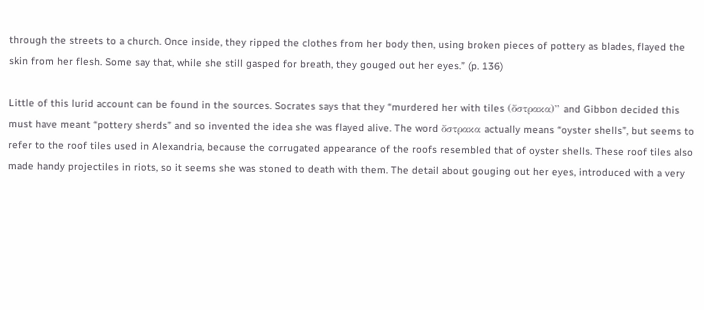through the streets to a church. Once inside, they ripped the clothes from her body then, using broken pieces of pottery as blades, flayed the skin from her flesh. Some say that, while she still gasped for breath, they gouged out her eyes.” (p. 136)

Little of this lurid account can be found in the sources. Socrates says that they “murdered her with tiles (ὄστρακα)” and Gibbon decided this must have meant “pottery sherds” and so invented the idea she was flayed alive. The word ὄστρακα actually means “oyster shells”, but seems to refer to the roof tiles used in Alexandria, because the corrugated appearance of the roofs resembled that of oyster shells. These roof tiles also made handy projectiles in riots, so it seems she was stoned to death with them. The detail about gouging out her eyes, introduced with a very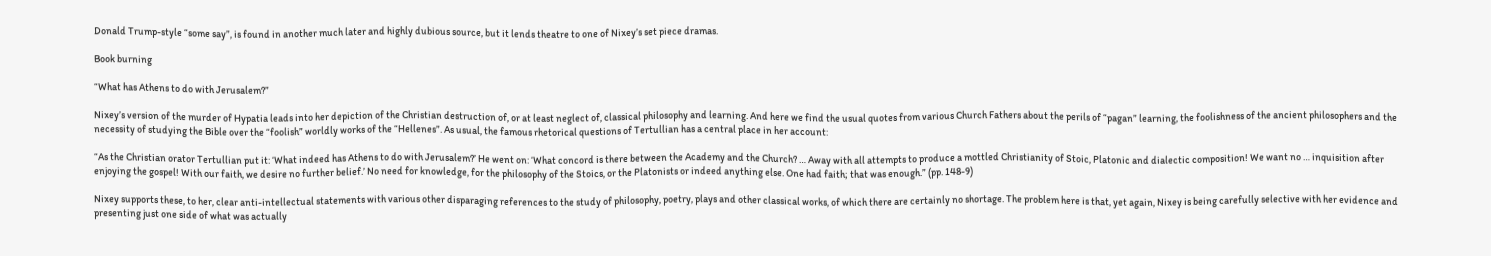Donald Trump-style “some say”, is found in another much later and highly dubious source, but it lends theatre to one of Nixey’s set piece dramas.

Book burning

“What has Athens to do with Jerusalem?”

Nixey’s version of the murder of Hypatia leads into her depiction of the Christian destruction of, or at least neglect of, classical philosophy and learning. And here we find the usual quotes from various Church Fathers about the perils of “pagan” learning, the foolishness of the ancient philosophers and the necessity of studying the Bible over the “foolish” worldly works of the “Hellenes”. As usual, the famous rhetorical questions of Tertullian has a central place in her account:

“As the Christian orator Tertullian put it: ‘What indeed has Athens to do with Jerusalem?’ He went on: ‘What concord is there between the Academy and the Church? … Away with all attempts to produce a mottled Christianity of Stoic, Platonic and dialectic composition! We want no … inquisition after enjoying the gospel! With our faith, we desire no further belief.’ No need for knowledge, for the philosophy of the Stoics, or the Platonists or indeed anything else. One had faith; that was enough.” (pp. 148-9)

Nixey supports these, to her, clear anti-intellectual statements with various other disparaging references to the study of philosophy, poetry, plays and other classical works, of which there are certainly no shortage. The problem here is that, yet again, Nixey is being carefully selective with her evidence and presenting just one side of what was actually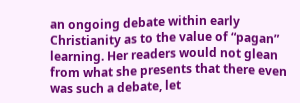an ongoing debate within early Christianity as to the value of “pagan” learning. Her readers would not glean from what she presents that there even was such a debate, let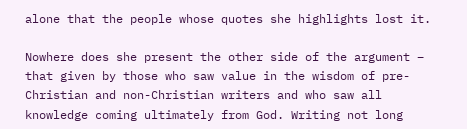alone that the people whose quotes she highlights lost it.

Nowhere does she present the other side of the argument – that given by those who saw value in the wisdom of pre-Christian and non-Christian writers and who saw all knowledge coming ultimately from God. Writing not long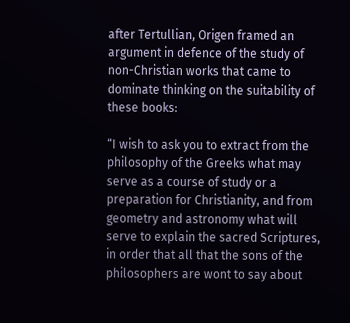after Tertullian, Origen framed an argument in defence of the study of non-Christian works that came to dominate thinking on the suitability of these books:

“I wish to ask you to extract from the philosophy of the Greeks what may serve as a course of study or a preparation for Christianity, and from geometry and astronomy what will serve to explain the sacred Scriptures, in order that all that the sons of the philosophers are wont to say about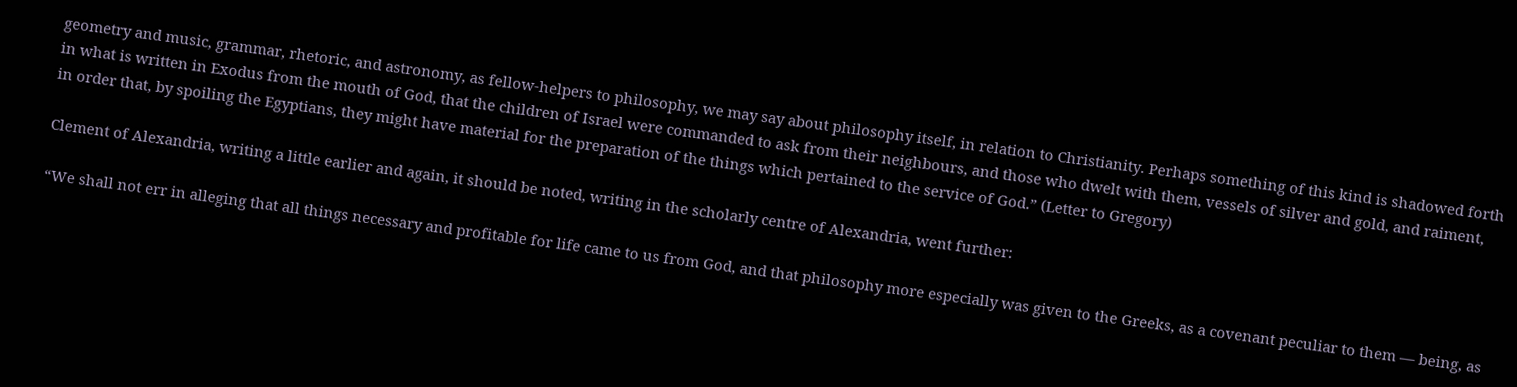geometry and music, grammar, rhetoric, and astronomy, as fellow-helpers to philosophy, we may say about philosophy itself, in relation to Christianity. Perhaps something of this kind is shadowed forth in what is written in Exodus from the mouth of God, that the children of Israel were commanded to ask from their neighbours, and those who dwelt with them, vessels of silver and gold, and raiment, in order that, by spoiling the Egyptians, they might have material for the preparation of the things which pertained to the service of God.” (Letter to Gregory)

Clement of Alexandria, writing a little earlier and again, it should be noted, writing in the scholarly centre of Alexandria, went further:

“We shall not err in alleging that all things necessary and profitable for life came to us from God, and that philosophy more especially was given to the Greeks, as a covenant peculiar to them — being, as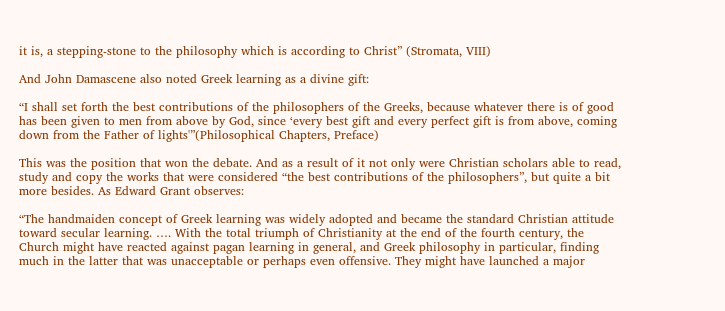it is, a stepping-stone to the philosophy which is according to Christ” (Stromata, VIII)

And John Damascene also noted Greek learning as a divine gift:

“I shall set forth the best contributions of the philosophers of the Greeks, because whatever there is of good has been given to men from above by God, since ‘every best gift and every perfect gift is from above, coming down from the Father of lights'”(Philosophical Chapters, Preface)

This was the position that won the debate. And as a result of it not only were Christian scholars able to read, study and copy the works that were considered “the best contributions of the philosophers”, but quite a bit more besides. As Edward Grant observes:

“The handmaiden concept of Greek learning was widely adopted and became the standard Christian attitude toward secular learning. …. With the total triumph of Christianity at the end of the fourth century, the Church might have reacted against pagan learning in general, and Greek philosophy in particular, finding much in the latter that was unacceptable or perhaps even offensive. They might have launched a major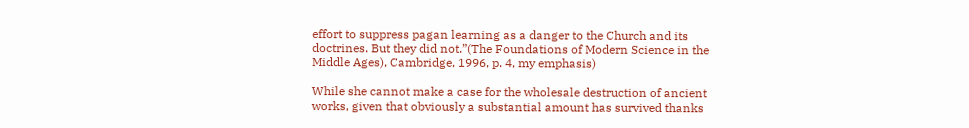effort to suppress pagan learning as a danger to the Church and its doctrines. But they did not.”(The Foundations of Modern Science in the Middle Ages), Cambridge, 1996, p. 4, my emphasis)

While she cannot make a case for the wholesale destruction of ancient works, given that obviously a substantial amount has survived thanks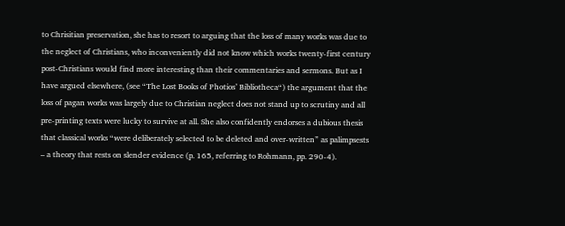to Chrisitian preservation, she has to resort to arguing that the loss of many works was due to the neglect of Christians, who inconveniently did not know which works twenty-first century post-Christians would find more interesting than their commentaries and sermons. But as I have argued elsewhere, (see “The Lost Books of Photios’ Bibliotheca“) the argument that the loss of pagan works was largely due to Christian neglect does not stand up to scrutiny and all pre-printing texts were lucky to survive at all. She also confidently endorses a dubious thesis that classical works “were deliberately selected to be deleted and over-written” as palimpsests – a theory that rests on slender evidence (p. 165, referring to Rohmann, pp. 290-4).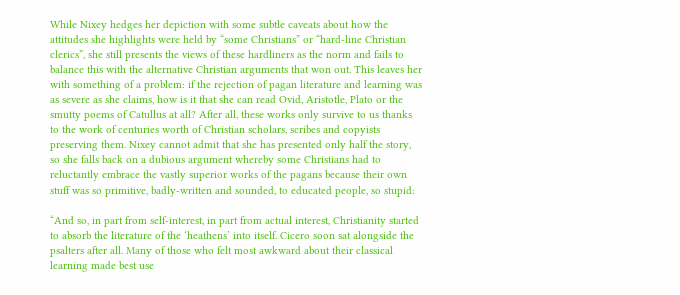While Nixey hedges her depiction with some subtle caveats about how the attitudes she highlights were held by “some Christians” or “hard-line Christian clerics”, she still presents the views of these hardliners as the norm and fails to balance this with the alternative Christian arguments that won out. This leaves her with something of a problem: if the rejection of pagan literature and learning was as severe as she claims, how is it that she can read Ovid, Aristotle, Plato or the smutty poems of Catullus at all? After all, these works only survive to us thanks to the work of centuries worth of Christian scholars, scribes and copyists preserving them. Nixey cannot admit that she has presented only half the story, so she falls back on a dubious argument whereby some Christians had to reluctantly embrace the vastly superior works of the pagans because their own stuff was so primitive, badly-written and sounded, to educated people, so stupid:

“And so, in part from self-interest, in part from actual interest, Christianity started to absorb the literature of the ‘heathens’ into itself. Cicero soon sat alongside the psalters after all. Many of those who felt most awkward about their classical learning made best use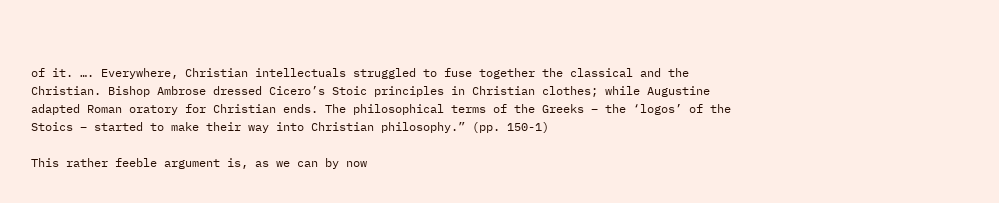of it. …. Everywhere, Christian intellectuals struggled to fuse together the classical and the Christian. Bishop Ambrose dressed Cicero’s Stoic principles in Christian clothes; while Augustine adapted Roman oratory for Christian ends. The philosophical terms of the Greeks – the ‘logos’ of the Stoics – started to make their way into Christian philosophy.” (pp. 150-1)

This rather feeble argument is, as we can by now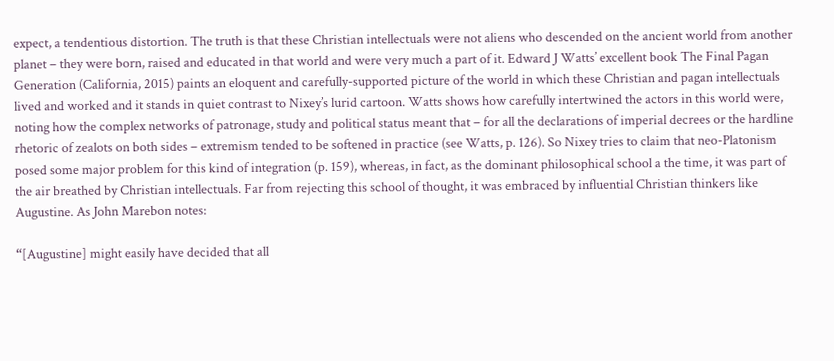expect, a tendentious distortion. The truth is that these Christian intellectuals were not aliens who descended on the ancient world from another planet – they were born, raised and educated in that world and were very much a part of it. Edward J Watts’ excellent book The Final Pagan Generation (California, 2015) paints an eloquent and carefully-supported picture of the world in which these Christian and pagan intellectuals lived and worked and it stands in quiet contrast to Nixey’s lurid cartoon. Watts shows how carefully intertwined the actors in this world were, noting how the complex networks of patronage, study and political status meant that – for all the declarations of imperial decrees or the hardline rhetoric of zealots on both sides – extremism tended to be softened in practice (see Watts, p. 126). So Nixey tries to claim that neo-Platonism posed some major problem for this kind of integration (p. 159), whereas, in fact, as the dominant philosophical school a the time, it was part of the air breathed by Christian intellectuals. Far from rejecting this school of thought, it was embraced by influential Christian thinkers like Augustine. As John Marebon notes:

“[Augustine] might easily have decided that all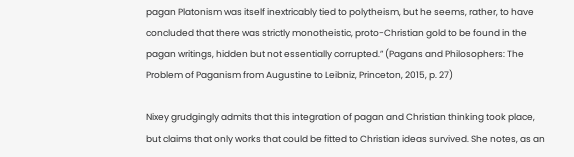pagan Platonism was itself inextricably tied to polytheism, but he seems, rather, to have concluded that there was strictly monotheistic, proto-Christian gold to be found in the pagan writings, hidden but not essentially corrupted.” (Pagans and Philosophers: The Problem of Paganism from Augustine to Leibniz, Princeton, 2015, p. 27)

Nixey grudgingly admits that this integration of pagan and Christian thinking took place, but claims that only works that could be fitted to Christian ideas survived. She notes, as an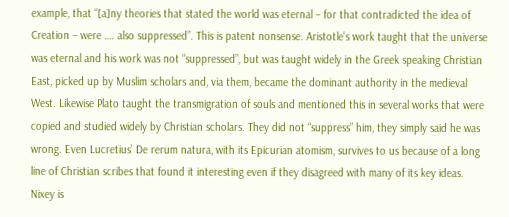example, that “[a]ny theories that stated the world was eternal – for that contradicted the idea of Creation – were …. also suppressed”. This is patent nonsense. Aristotle’s work taught that the universe was eternal and his work was not “suppressed”, but was taught widely in the Greek speaking Christian East, picked up by Muslim scholars and, via them, became the dominant authority in the medieval West. Likewise Plato taught the transmigration of souls and mentioned this in several works that were copied and studied widely by Christian scholars. They did not “suppress” him, they simply said he was wrong. Even Lucretius’ De rerum natura, with its Epicurian atomism, survives to us because of a long line of Christian scribes that found it interesting even if they disagreed with many of its key ideas. Nixey is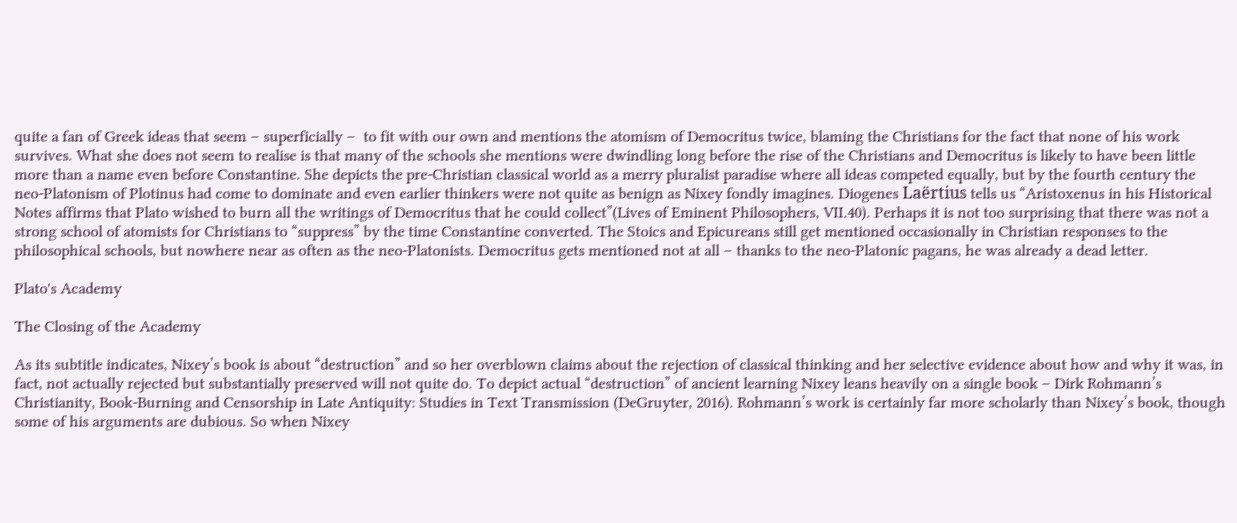quite a fan of Greek ideas that seem – superficially –  to fit with our own and mentions the atomism of Democritus twice, blaming the Christians for the fact that none of his work survives. What she does not seem to realise is that many of the schools she mentions were dwindling long before the rise of the Christians and Democritus is likely to have been little more than a name even before Constantine. She depicts the pre-Christian classical world as a merry pluralist paradise where all ideas competed equally, but by the fourth century the neo-Platonism of Plotinus had come to dominate and even earlier thinkers were not quite as benign as Nixey fondly imagines. Diogenes Laërtius tells us “Aristoxenus in his Historical Notes affirms that Plato wished to burn all the writings of Democritus that he could collect”(Lives of Eminent Philosophers, VII.40). Perhaps it is not too surprising that there was not a strong school of atomists for Christians to “suppress” by the time Constantine converted. The Stoics and Epicureans still get mentioned occasionally in Christian responses to the philosophical schools, but nowhere near as often as the neo-Platonists. Democritus gets mentioned not at all – thanks to the neo-Platonic pagans, he was already a dead letter.

Plato's Academy

The Closing of the Academy

As its subtitle indicates, Nixey’s book is about “destruction” and so her overblown claims about the rejection of classical thinking and her selective evidence about how and why it was, in fact, not actually rejected but substantially preserved will not quite do. To depict actual “destruction” of ancient learning Nixey leans heavily on a single book – Dirk Rohmann’s Christianity, Book-Burning and Censorship in Late Antiquity: Studies in Text Transmission (DeGruyter, 2016). Rohmann’s work is certainly far more scholarly than Nixey’s book, though some of his arguments are dubious. So when Nixey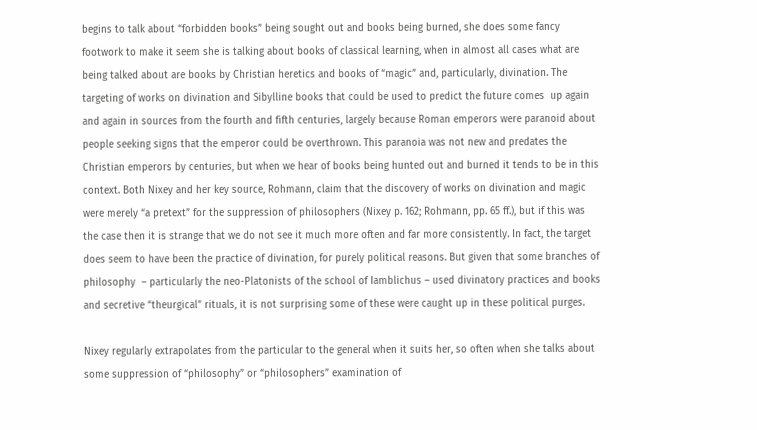begins to talk about “forbidden books” being sought out and books being burned, she does some fancy footwork to make it seem she is talking about books of classical learning, when in almost all cases what are being talked about are books by Christian heretics and books of “magic” and, particularly, divination. The targeting of works on divination and Sibylline books that could be used to predict the future comes  up again and again in sources from the fourth and fifth centuries, largely because Roman emperors were paranoid about people seeking signs that the emperor could be overthrown. This paranoia was not new and predates the Christian emperors by centuries, but when we hear of books being hunted out and burned it tends to be in this context. Both Nixey and her key source, Rohmann, claim that the discovery of works on divination and magic were merely “a pretext” for the suppression of philosophers (Nixey p. 162; Rohmann, pp. 65 ff.), but if this was the case then it is strange that we do not see it much more often and far more consistently. In fact, the target does seem to have been the practice of divination, for purely political reasons. But given that some branches of philosophy  – particularly the neo-Platonists of the school of Iamblichus – used divinatory practices and books and secretive “theurgical” rituals, it is not surprising some of these were caught up in these political purges.

Nixey regularly extrapolates from the particular to the general when it suits her, so often when she talks about some suppression of “philosophy” or “philosophers” examination of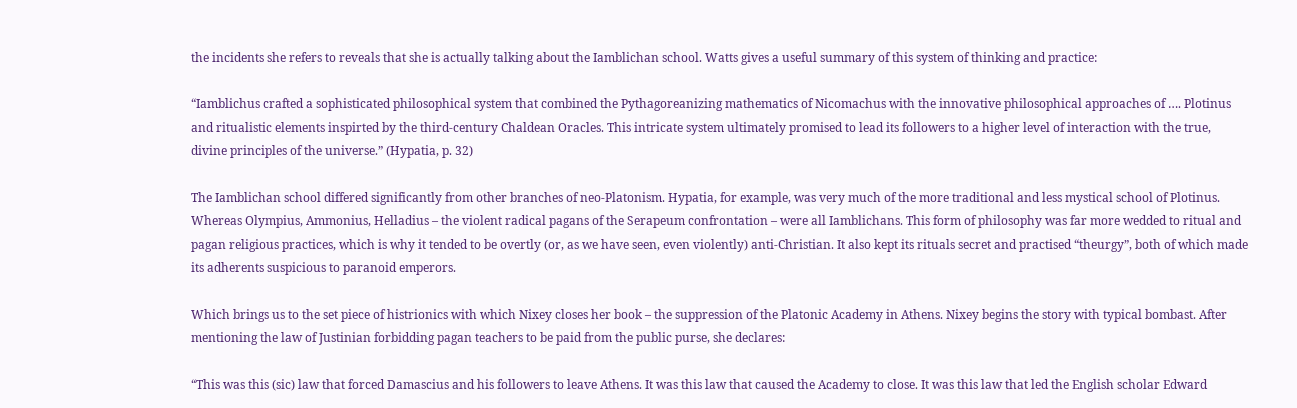the incidents she refers to reveals that she is actually talking about the Iamblichan school. Watts gives a useful summary of this system of thinking and practice:

“Iamblichus crafted a sophisticated philosophical system that combined the Pythagoreanizing mathematics of Nicomachus with the innovative philosophical approaches of …. Plotinus and ritualistic elements inspirted by the third-century Chaldean Oracles. This intricate system ultimately promised to lead its followers to a higher level of interaction with the true, divine principles of the universe.” (Hypatia, p. 32)

The Iamblichan school differed significantly from other branches of neo-Platonism. Hypatia, for example, was very much of the more traditional and less mystical school of Plotinus. Whereas Olympius, Ammonius, Helladius – the violent radical pagans of the Serapeum confrontation – were all Iamblichans. This form of philosophy was far more wedded to ritual and pagan religious practices, which is why it tended to be overtly (or, as we have seen, even violently) anti-Christian. It also kept its rituals secret and practised “theurgy”, both of which made its adherents suspicious to paranoid emperors.

Which brings us to the set piece of histrionics with which Nixey closes her book – the suppression of the Platonic Academy in Athens. Nixey begins the story with typical bombast. After mentioning the law of Justinian forbidding pagan teachers to be paid from the public purse, she declares:

“This was this (sic) law that forced Damascius and his followers to leave Athens. It was this law that caused the Academy to close. It was this law that led the English scholar Edward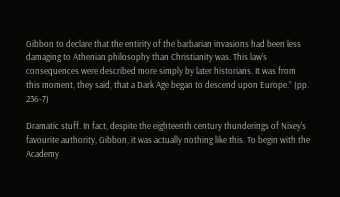Gibbon to declare that the entirity of the barbarian invasions had been less damaging to Athenian philosophy than Christianity was. This law’s consequences were described more simply by later historians. It was from this moment, they said, that a Dark Age began to descend upon Europe.” (pp. 236-7)

Dramatic stuff. In fact, despite the eighteenth century thunderings of Nixey’s favourite authority, Gibbon, it was actually nothing like this. To begin with the Academy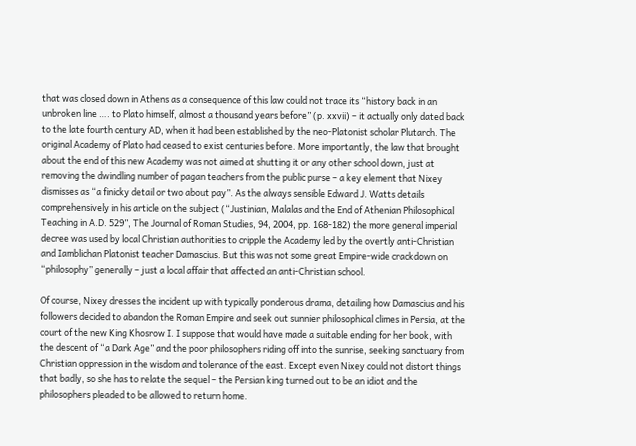that was closed down in Athens as a consequence of this law could not trace its “history back in an unbroken line …. to Plato himself, almost a thousand years before” (p. xxvii) – it actually only dated back to the late fourth century AD, when it had been established by the neo-Platonist scholar Plutarch. The original Academy of Plato had ceased to exist centuries before. More importantly, the law that brought about the end of this new Academy was not aimed at shutting it or any other school down, just at removing the dwindling number of pagan teachers from the public purse – a key element that Nixey dismisses as “a finicky detail or two about pay”. As the always sensible Edward J. Watts details comprehensively in his article on the subject (“Justinian, Malalas and the End of Athenian Philosophical Teaching in A.D. 529”, The Journal of Roman Studies, 94, 2004, pp. 168-182) the more general imperial decree was used by local Christian authorities to cripple the Academy led by the overtly anti-Christian and Iamblichan Platonist teacher Damascius. But this was not some great Empire-wide crackdown on “philosophy” generally – just a local affair that affected an anti-Christian school.

Of course, Nixey dresses the incident up with typically ponderous drama, detailing how Damascius and his followers decided to abandon the Roman Empire and seek out sunnier philosophical climes in Persia, at the court of the new King Khosrow I. I suppose that would have made a suitable ending for her book, with the descent of “a Dark Age” and the poor philosophers riding off into the sunrise, seeking sanctuary from Christian oppression in the wisdom and tolerance of the east. Except even Nixey could not distort things that badly, so she has to relate the sequel – the Persian king turned out to be an idiot and the philosophers pleaded to be allowed to return home.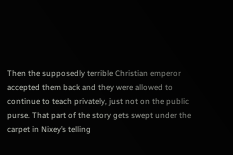Then the supposedly terrible Christian emperor accepted them back and they were allowed to continue to teach privately, just not on the public purse. That part of the story gets swept under the carpet in Nixey’s telling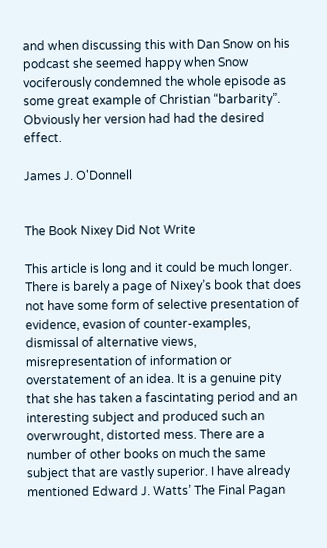and when discussing this with Dan Snow on his podcast she seemed happy when Snow vociferously condemned the whole episode as some great example of Christian “barbarity”. Obviously her version had had the desired effect.

James J. O'Donnell


The Book Nixey Did Not Write

This article is long and it could be much longer. There is barely a page of Nixey’s book that does not have some form of selective presentation of evidence, evasion of counter-examples, dismissal of alternative views, misrepresentation of information or overstatement of an idea. It is a genuine pity that she has taken a fascintating period and an interesting subject and produced such an overwrought, distorted mess. There are a number of other books on much the same subject that are vastly superior. I have already mentioned Edward J. Watts’ The Final Pagan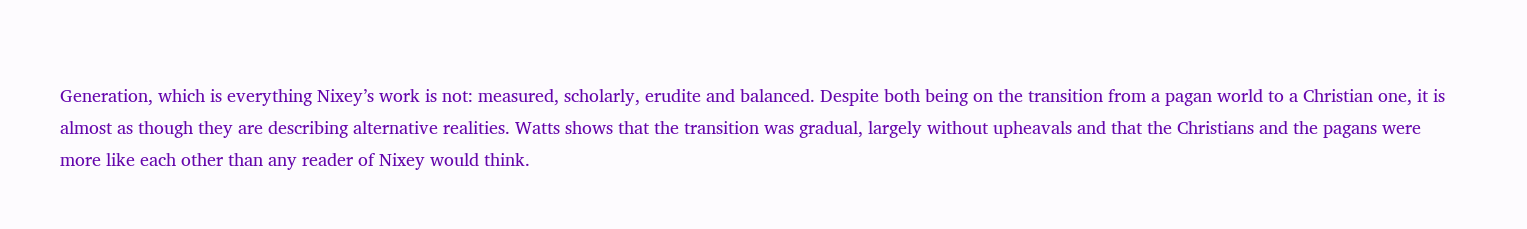Generation, which is everything Nixey’s work is not: measured, scholarly, erudite and balanced. Despite both being on the transition from a pagan world to a Christian one, it is almost as though they are describing alternative realities. Watts shows that the transition was gradual, largely without upheavals and that the Christians and the pagans were more like each other than any reader of Nixey would think.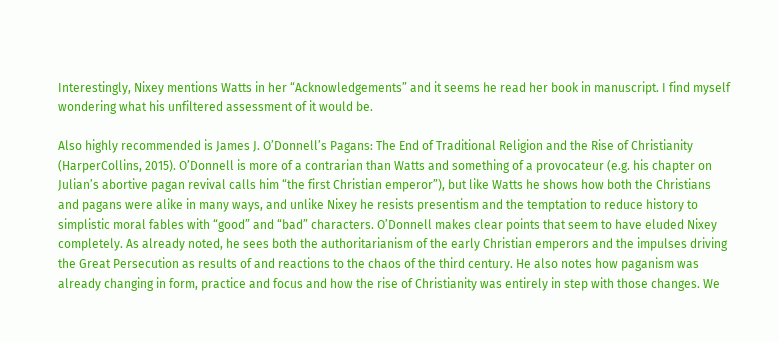Interestingly, Nixey mentions Watts in her “Acknowledgements” and it seems he read her book in manuscript. I find myself wondering what his unfiltered assessment of it would be.

Also highly recommended is James J. O’Donnell’s Pagans: The End of Traditional Religion and the Rise of Christianity (HarperCollins, 2015). O’Donnell is more of a contrarian than Watts and something of a provocateur (e.g. his chapter on Julian’s abortive pagan revival calls him “the first Christian emperor”), but like Watts he shows how both the Christians and pagans were alike in many ways, and unlike Nixey he resists presentism and the temptation to reduce history to simplistic moral fables with “good” and “bad” characters. O’Donnell makes clear points that seem to have eluded Nixey completely. As already noted, he sees both the authoritarianism of the early Christian emperors and the impulses driving the Great Persecution as results of and reactions to the chaos of the third century. He also notes how paganism was already changing in form, practice and focus and how the rise of Christianity was entirely in step with those changes. We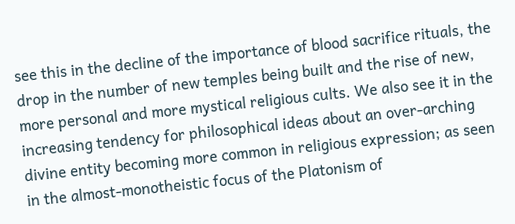see this in the decline of the importance of blood sacrifice rituals, the drop in the number of new temples being built and the rise of new, more personal and more mystical religious cults. We also see it in the increasing tendency for philosophical ideas about an over-arching divine entity becoming more common in religious expression; as seen in the almost-monotheistic focus of the Platonism of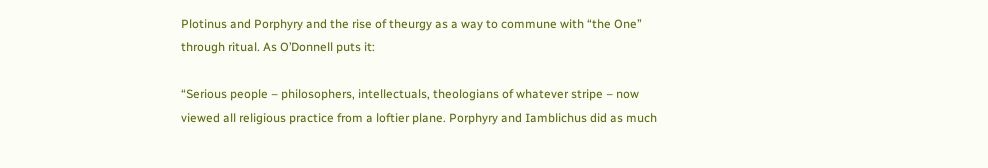Plotinus and Porphyry and the rise of theurgy as a way to commune with “the One” through ritual. As O’Donnell puts it:

“Serious people – philosophers, intellectuals, theologians of whatever stripe – now viewed all religious practice from a loftier plane. Porphyry and Iamblichus did as much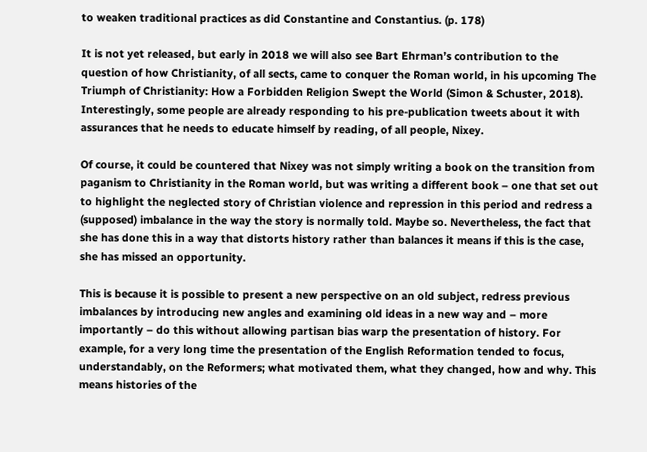to weaken traditional practices as did Constantine and Constantius. (p. 178)

It is not yet released, but early in 2018 we will also see Bart Ehrman’s contribution to the question of how Christianity, of all sects, came to conquer the Roman world, in his upcoming The Triumph of Christianity: How a Forbidden Religion Swept the World (Simon & Schuster, 2018). Interestingly, some people are already responding to his pre-publication tweets about it with assurances that he needs to educate himself by reading, of all people, Nixey.

Of course, it could be countered that Nixey was not simply writing a book on the transition from paganism to Christianity in the Roman world, but was writing a different book – one that set out to highlight the neglected story of Christian violence and repression in this period and redress a (supposed) imbalance in the way the story is normally told. Maybe so. Nevertheless, the fact that she has done this in a way that distorts history rather than balances it means if this is the case, she has missed an opportunity.

This is because it is possible to present a new perspective on an old subject, redress previous imbalances by introducing new angles and examining old ideas in a new way and – more importantly – do this without allowing partisan bias warp the presentation of history. For example, for a very long time the presentation of the English Reformation tended to focus, understandably, on the Reformers; what motivated them, what they changed, how and why. This means histories of the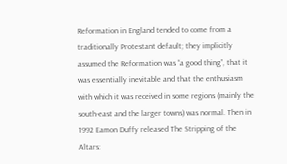Reformation in England tended to come from a traditionally Protestant default; they implicitly assumed the Reformation was “a good thing”, that it was essentially inevitable and that the enthusiasm with which it was received in some regions (mainly the south-east and the larger towns) was normal. Then in 1992 Eamon Duffy released The Stripping of the Altars: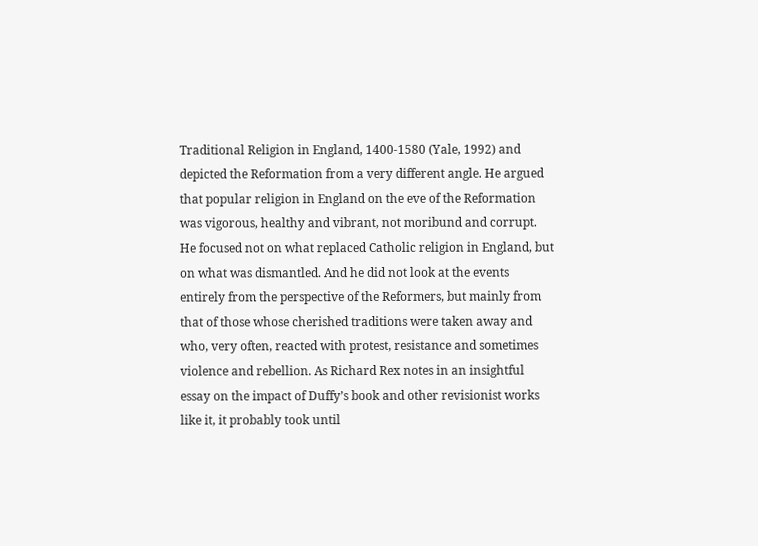Traditional Religion in England, 1400-1580 (Yale, 1992) and depicted the Reformation from a very different angle. He argued that popular religion in England on the eve of the Reformation was vigorous, healthy and vibrant, not moribund and corrupt. He focused not on what replaced Catholic religion in England, but on what was dismantled. And he did not look at the events entirely from the perspective of the Reformers, but mainly from that of those whose cherished traditions were taken away and who, very often, reacted with protest, resistance and sometimes violence and rebellion. As Richard Rex notes in an insightful essay on the impact of Duffy’s book and other revisionist works like it, it probably took until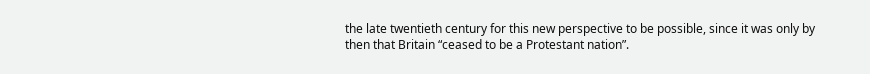the late twentieth century for this new perspective to be possible, since it was only by then that Britain “ceased to be a Protestant nation”.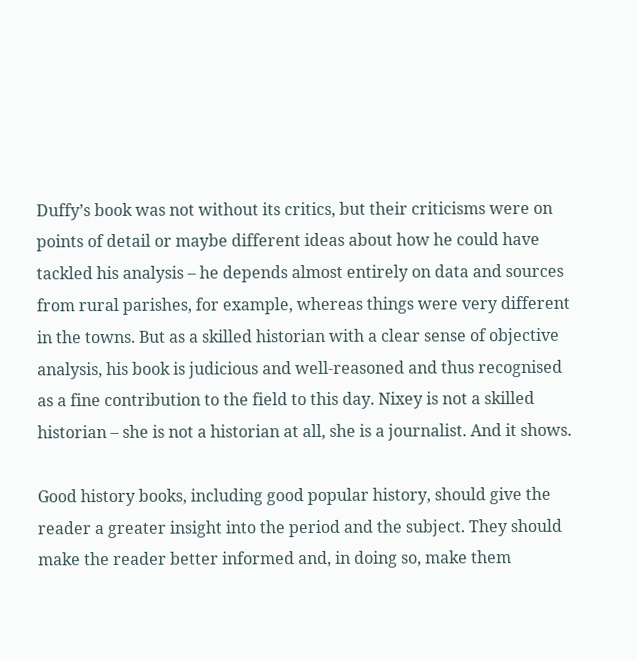Duffy’s book was not without its critics, but their criticisms were on points of detail or maybe different ideas about how he could have tackled his analysis – he depends almost entirely on data and sources from rural parishes, for example, whereas things were very different in the towns. But as a skilled historian with a clear sense of objective analysis, his book is judicious and well-reasoned and thus recognised as a fine contribution to the field to this day. Nixey is not a skilled historian – she is not a historian at all, she is a journalist. And it shows.

Good history books, including good popular history, should give the reader a greater insight into the period and the subject. They should make the reader better informed and, in doing so, make them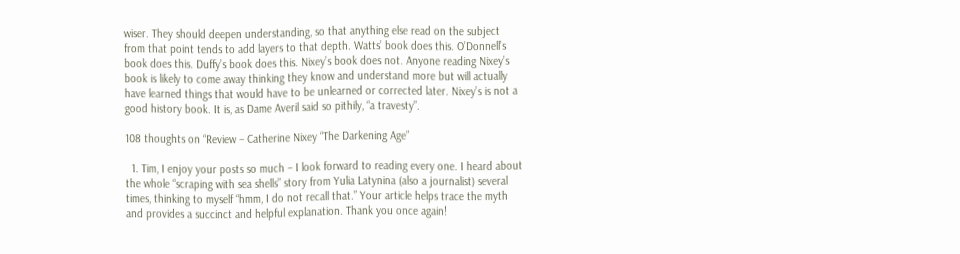wiser. They should deepen understanding, so that anything else read on the subject from that point tends to add layers to that depth. Watts’ book does this. O’Donnell’s book does this. Duffy’s book does this. Nixey’s book does not. Anyone reading Nixey’s book is likely to come away thinking they know and understand more but will actually have learned things that would have to be unlearned or corrected later. Nixey’s is not a good history book. It is, as Dame Averil said so pithily, “a travesty”.

108 thoughts on “Review – Catherine Nixey “The Darkening Age”

  1. Tim, I enjoy your posts so much – I look forward to reading every one. I heard about the whole “scraping with sea shells” story from Yulia Latynina (also a journalist) several times, thinking to myself “hmm, I do not recall that.” Your article helps trace the myth and provides a succinct and helpful explanation. Thank you once again!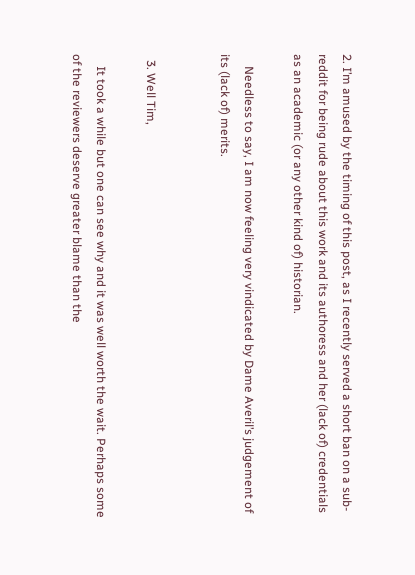2. I’m amused by the timing of this post, as I recently served a short ban on a sub-reddit for being rude about this work and its authoress and her (lack of) credentials as an academic (or any other kind of) historian.

    Needless to say, I am now feeling very vindicated by Dame Averil’s judgement of its (lack of) merits.


  3. Well Tim,

    It took a while but one can see why and it was well worth the wait. Perhaps some of the reviewers deserve greater blame than the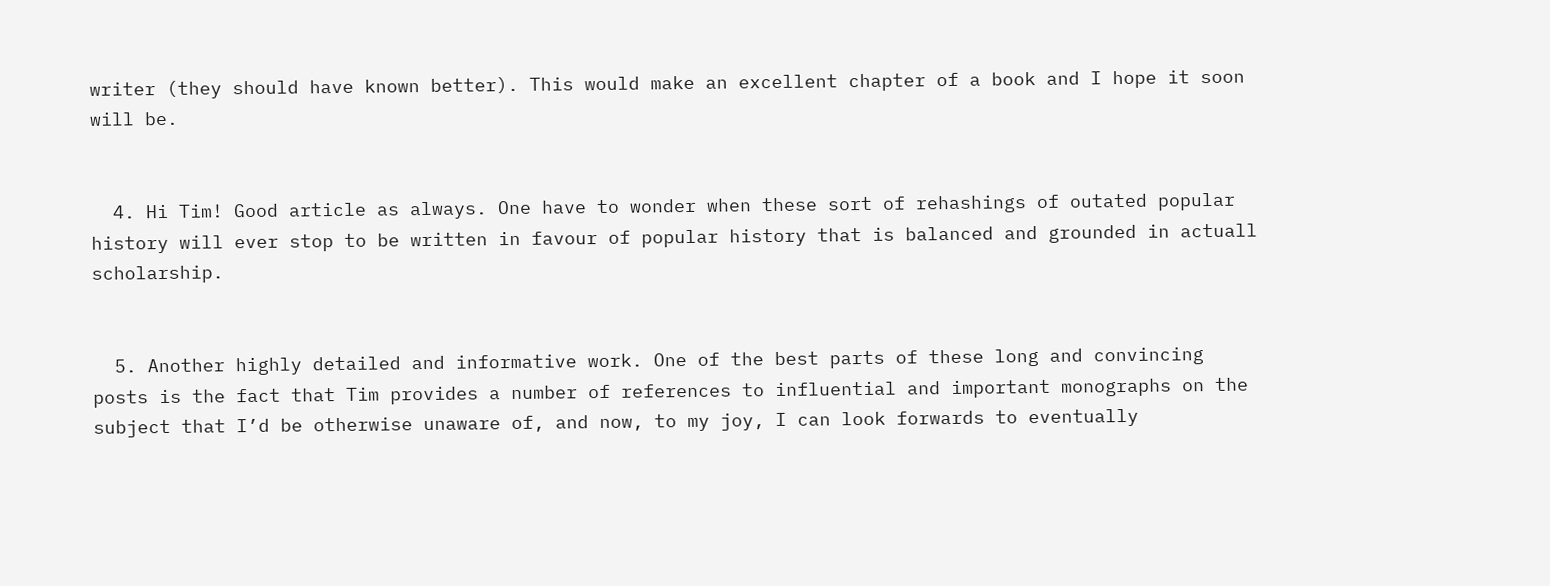writer (they should have known better). This would make an excellent chapter of a book and I hope it soon will be.


  4. Hi Tim! Good article as always. One have to wonder when these sort of rehashings of outated popular history will ever stop to be written in favour of popular history that is balanced and grounded in actuall scholarship.


  5. Another highly detailed and informative work. One of the best parts of these long and convincing posts is the fact that Tim provides a number of references to influential and important monographs on the subject that I’d be otherwise unaware of, and now, to my joy, I can look forwards to eventually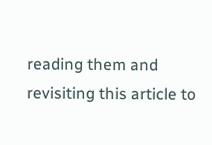reading them and revisiting this article to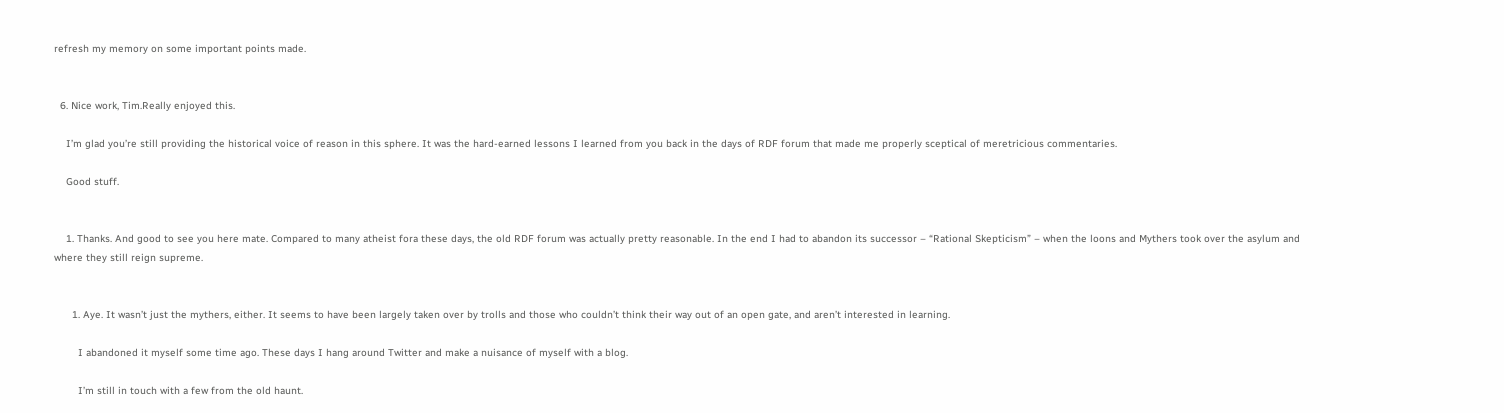refresh my memory on some important points made.


  6. Nice work, Tim.Really enjoyed this.

    I’m glad you’re still providing the historical voice of reason in this sphere. It was the hard-earned lessons I learned from you back in the days of RDF forum that made me properly sceptical of meretricious commentaries.

    Good stuff.


    1. Thanks. And good to see you here mate. Compared to many atheist fora these days, the old RDF forum was actually pretty reasonable. In the end I had to abandon its successor – “Rational Skepticism” – when the loons and Mythers took over the asylum and where they still reign supreme.


      1. Aye. It wasn’t just the mythers, either. It seems to have been largely taken over by trolls and those who couldn’t think their way out of an open gate, and aren’t interested in learning.

        I abandoned it myself some time ago. These days I hang around Twitter and make a nuisance of myself with a blog.

        I’m still in touch with a few from the old haunt.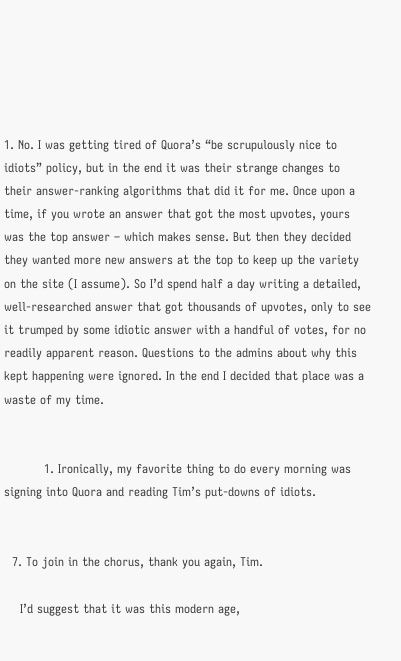1. No. I was getting tired of Quora’s “be scrupulously nice to idiots” policy, but in the end it was their strange changes to their answer-ranking algorithms that did it for me. Once upon a time, if you wrote an answer that got the most upvotes, yours was the top answer – which makes sense. But then they decided they wanted more new answers at the top to keep up the variety on the site (I assume). So I’d spend half a day writing a detailed, well-researched answer that got thousands of upvotes, only to see it trumped by some idiotic answer with a handful of votes, for no readily apparent reason. Questions to the admins about why this kept happening were ignored. In the end I decided that place was a waste of my time.


          1. Ironically, my favorite thing to do every morning was signing into Quora and reading Tim’s put-downs of idiots.


  7. To join in the chorus, thank you again, Tim.

    I’d suggest that it was this modern age,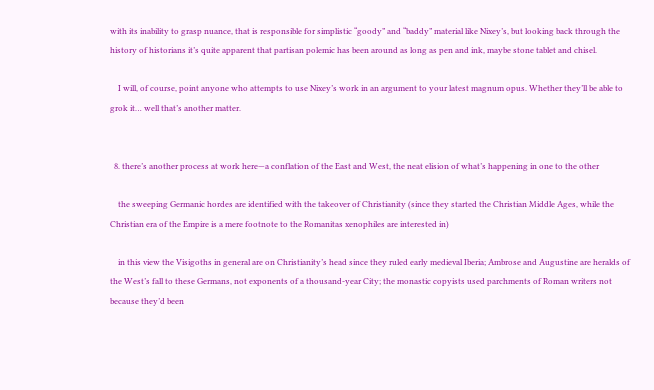with its inability to grasp nuance, that is responsible for simplistic “goody” and “baddy” material like Nixey’s, but looking back through the history of historians it’s quite apparent that partisan polemic has been around as long as pen and ink, maybe stone tablet and chisel.

    I will, of course, point anyone who attempts to use Nixey’s work in an argument to your latest magnum opus. Whether they’ll be able to grok it… well that’s another matter.


  8. there’s another process at work here—a conflation of the East and West, the neat elision of what’s happening in one to the other

    the sweeping Germanic hordes are identified with the takeover of Christianity (since they started the Christian Middle Ages, while the Christian era of the Empire is a mere footnote to the Romanitas xenophiles are interested in)

    in this view the Visigoths in general are on Christianity’s head since they ruled early medieval Iberia; Ambrose and Augustine are heralds of the West’s fall to these Germans, not exponents of a thousand-year City; the monastic copyists used parchments of Roman writers not because they’d been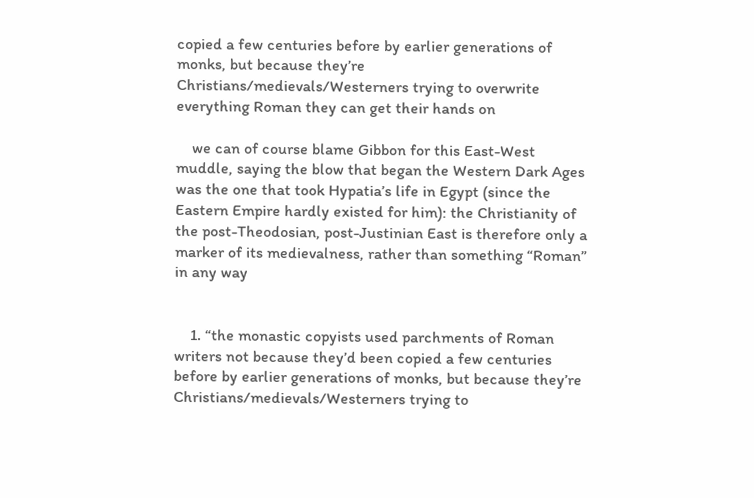copied a few centuries before by earlier generations of monks, but because they’re Christians/medievals/Westerners trying to overwrite everything Roman they can get their hands on

    we can of course blame Gibbon for this East-West muddle, saying the blow that began the Western Dark Ages was the one that took Hypatia’s life in Egypt (since the Eastern Empire hardly existed for him): the Christianity of the post-Theodosian, post-Justinian East is therefore only a marker of its medievalness, rather than something “Roman” in any way


    1. “the monastic copyists used parchments of Roman writers not because they’d been copied a few centuries before by earlier generations of monks, but because they’re Christians/medievals/Westerners trying to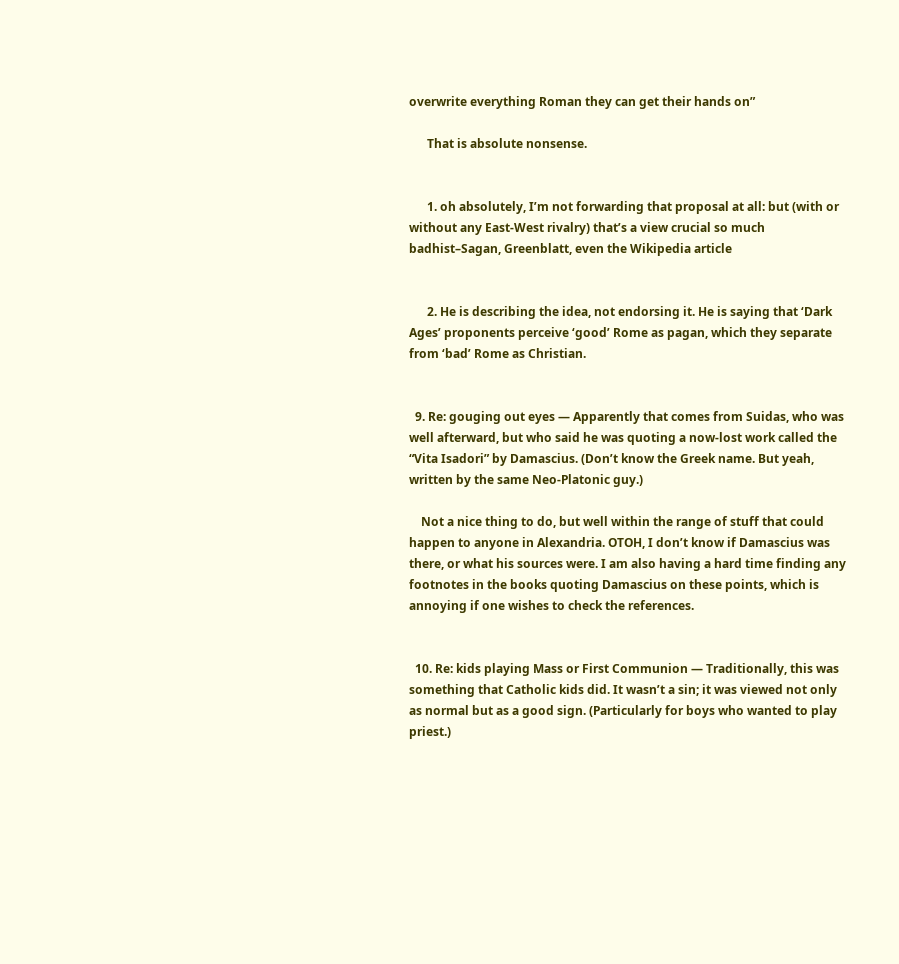overwrite everything Roman they can get their hands on”

      That is absolute nonsense.


      1. oh absolutely, I’m not forwarding that proposal at all: but (with or without any East-West rivalry) that’s a view crucial so much badhist–Sagan, Greenblatt, even the Wikipedia article


      2. He is describing the idea, not endorsing it. He is saying that ‘Dark Ages’ proponents perceive ‘good’ Rome as pagan, which they separate from ‘bad’ Rome as Christian.


  9. Re: gouging out eyes — Apparently that comes from Suidas, who was well afterward, but who said he was quoting a now-lost work called the “Vita Isadori” by Damascius. (Don’t know the Greek name. But yeah, written by the same Neo-Platonic guy.)

    Not a nice thing to do, but well within the range of stuff that could happen to anyone in Alexandria. OTOH, I don’t know if Damascius was there, or what his sources were. I am also having a hard time finding any footnotes in the books quoting Damascius on these points, which is annoying if one wishes to check the references.


  10. Re: kids playing Mass or First Communion — Traditionally, this was something that Catholic kids did. It wasn’t a sin; it was viewed not only as normal but as a good sign. (Particularly for boys who wanted to play priest.)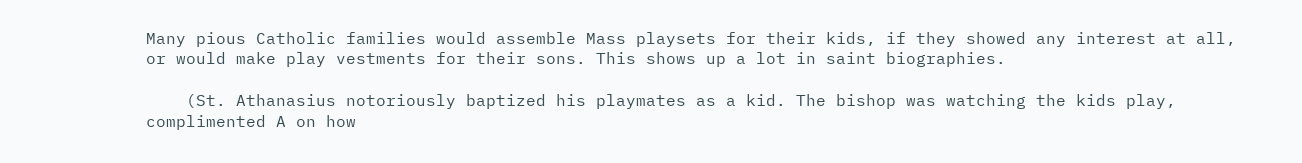Many pious Catholic families would assemble Mass playsets for their kids, if they showed any interest at all, or would make play vestments for their sons. This shows up a lot in saint biographies.

    (St. Athanasius notoriously baptized his playmates as a kid. The bishop was watching the kids play, complimented A on how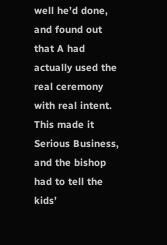well he’d done, and found out that A had actually used the real ceremony with real intent. This made it Serious Business, and the bishop had to tell the kids’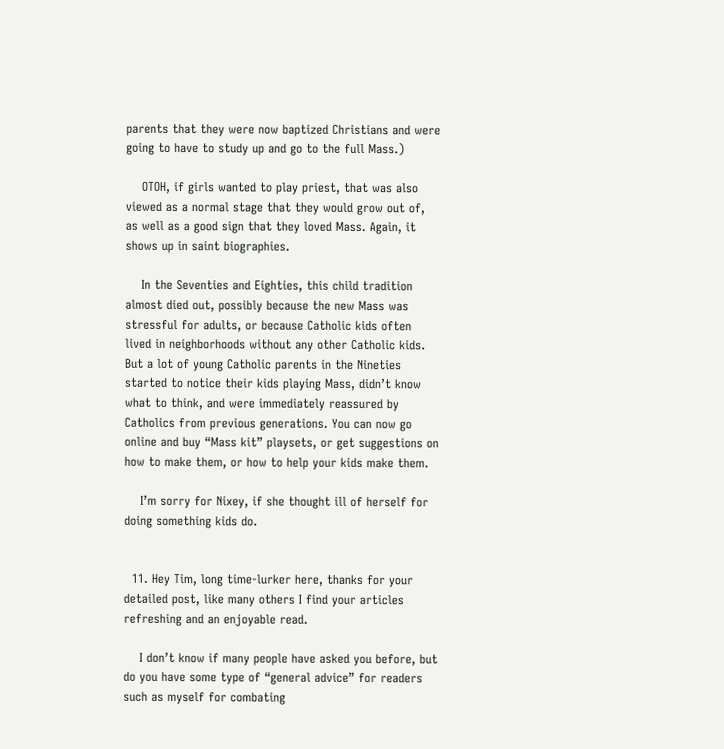parents that they were now baptized Christians and were going to have to study up and go to the full Mass.)

    OTOH, if girls wanted to play priest, that was also viewed as a normal stage that they would grow out of, as well as a good sign that they loved Mass. Again, it shows up in saint biographies.

    In the Seventies and Eighties, this child tradition almost died out, possibly because the new Mass was stressful for adults, or because Catholic kids often lived in neighborhoods without any other Catholic kids. But a lot of young Catholic parents in the Nineties started to notice their kids playing Mass, didn’t know what to think, and were immediately reassured by Catholics from previous generations. You can now go online and buy “Mass kit” playsets, or get suggestions on how to make them, or how to help your kids make them.

    I’m sorry for Nixey, if she thought ill of herself for doing something kids do.


  11. Hey Tim, long time-lurker here, thanks for your detailed post, like many others I find your articles refreshing and an enjoyable read.

    I don’t know if many people have asked you before, but do you have some type of “general advice” for readers such as myself for combating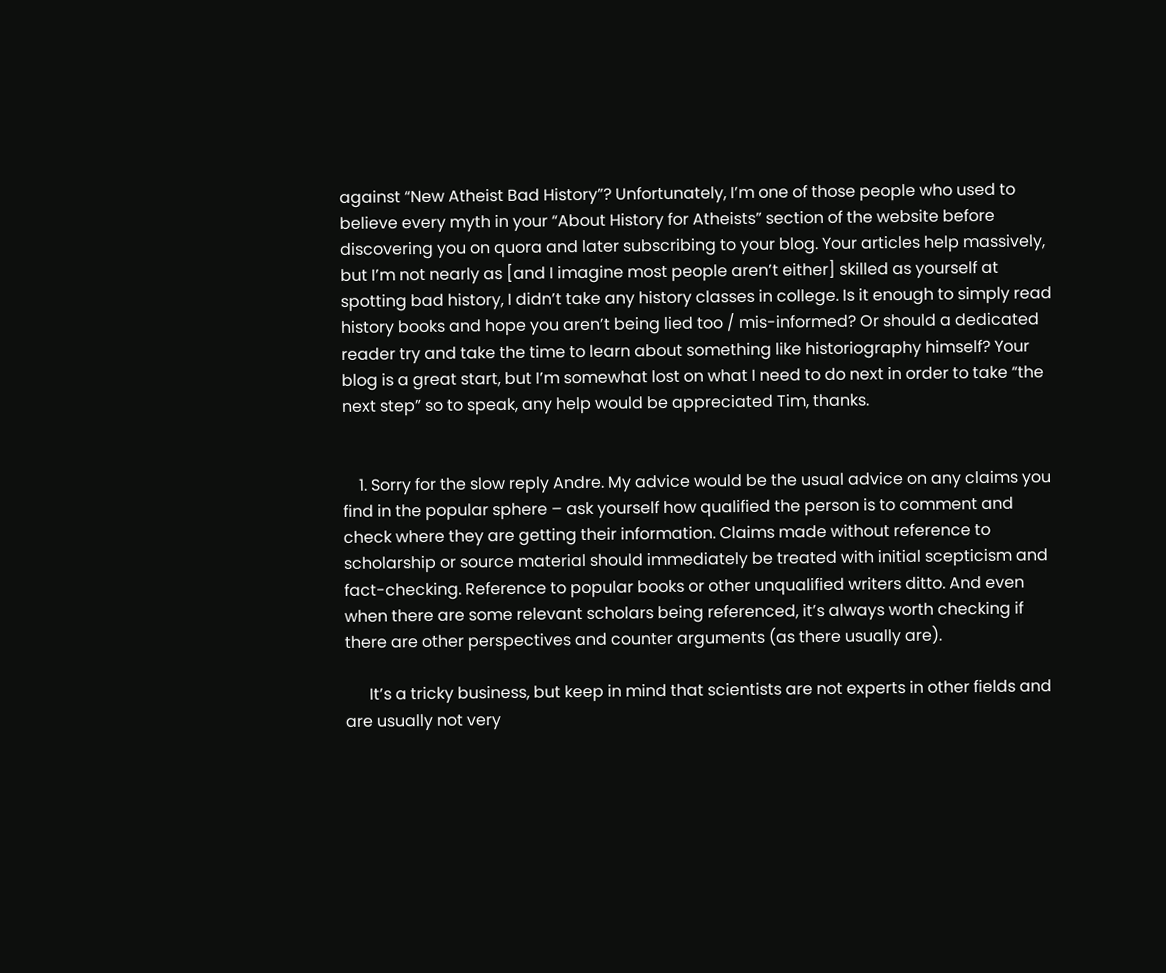against “New Atheist Bad History”? Unfortunately, I’m one of those people who used to believe every myth in your “About History for Atheists” section of the website before discovering you on quora and later subscribing to your blog. Your articles help massively, but I’m not nearly as [and I imagine most people aren’t either] skilled as yourself at spotting bad history, I didn’t take any history classes in college. Is it enough to simply read history books and hope you aren’t being lied too / mis-informed? Or should a dedicated reader try and take the time to learn about something like historiography himself? Your blog is a great start, but I’m somewhat lost on what I need to do next in order to take “the next step” so to speak, any help would be appreciated Tim, thanks.


    1. Sorry for the slow reply Andre. My advice would be the usual advice on any claims you find in the popular sphere – ask yourself how qualified the person is to comment and check where they are getting their information. Claims made without reference to scholarship or source material should immediately be treated with initial scepticism and fact-checking. Reference to popular books or other unqualified writers ditto. And even when there are some relevant scholars being referenced, it’s always worth checking if there are other perspectives and counter arguments (as there usually are).

      It’s a tricky business, but keep in mind that scientists are not experts in other fields and are usually not very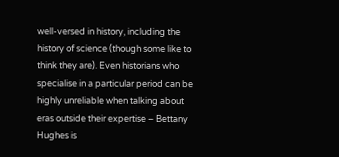well-versed in history, including the history of science (though some like to think they are). Even historians who specialise in a particular period can be highly unreliable when talking about eras outside their expertise – Bettany Hughes is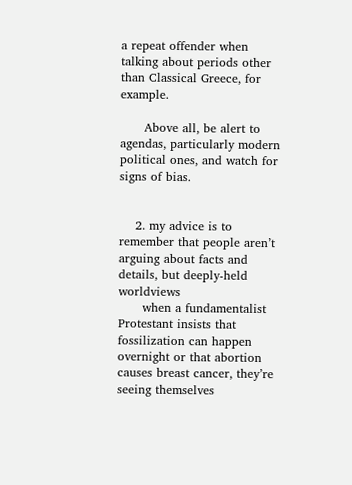a repeat offender when talking about periods other than Classical Greece, for example.

      Above all, be alert to agendas, particularly modern political ones, and watch for signs of bias.


    2. my advice is to remember that people aren’t arguing about facts and details, but deeply-held worldviews
      when a fundamentalist Protestant insists that fossilization can happen overnight or that abortion causes breast cancer, they’re seeing themselves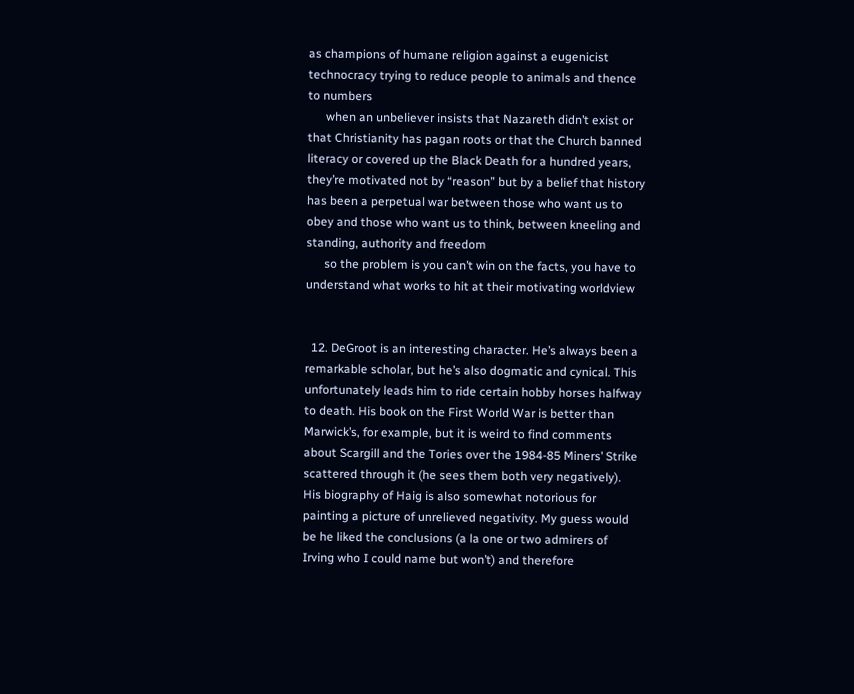as champions of humane religion against a eugenicist technocracy trying to reduce people to animals and thence to numbers
      when an unbeliever insists that Nazareth didn’t exist or that Christianity has pagan roots or that the Church banned literacy or covered up the Black Death for a hundred years, they’re motivated not by “reason” but by a belief that history has been a perpetual war between those who want us to obey and those who want us to think, between kneeling and standing, authority and freedom
      so the problem is you can’t win on the facts, you have to understand what works to hit at their motivating worldview


  12. DeGroot is an interesting character. He’s always been a remarkable scholar, but he’s also dogmatic and cynical. This unfortunately leads him to ride certain hobby horses halfway to death. His book on the First World War is better than Marwick’s, for example, but it is weird to find comments about Scargill and the Tories over the 1984-85 Miners’ Strike scattered through it (he sees them both very negatively). His biography of Haig is also somewhat notorious for painting a picture of unrelieved negativity. My guess would be he liked the conclusions (a la one or two admirers of Irving who I could name but won’t) and therefore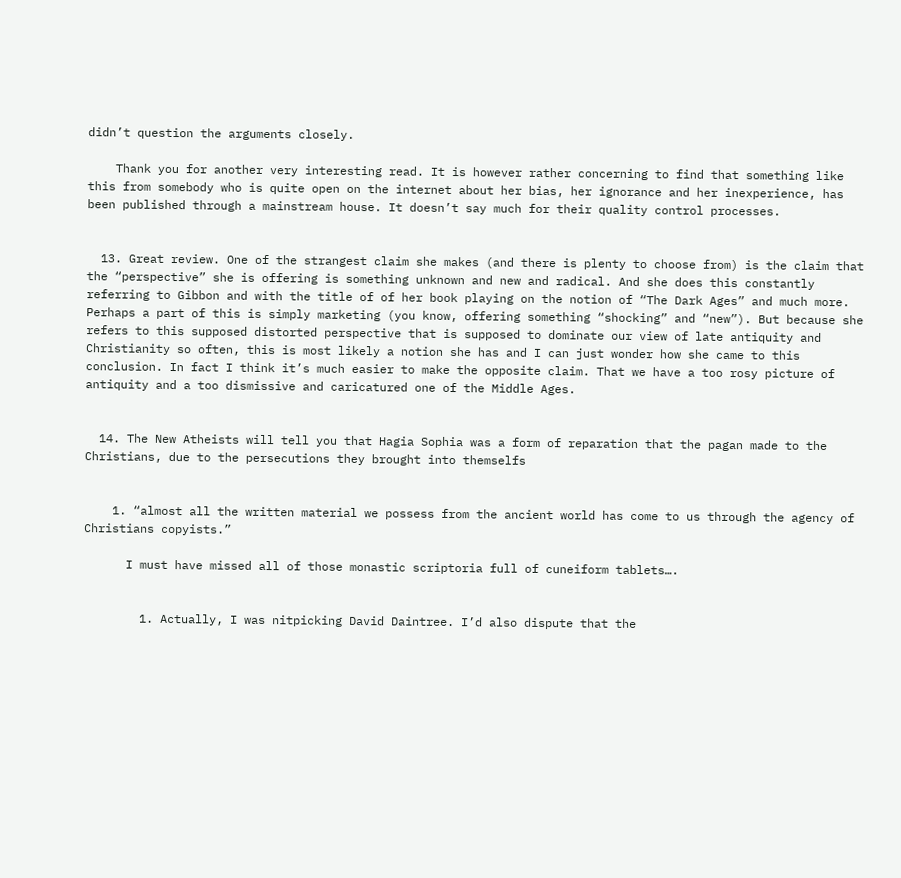didn’t question the arguments closely.

    Thank you for another very interesting read. It is however rather concerning to find that something like this from somebody who is quite open on the internet about her bias, her ignorance and her inexperience, has been published through a mainstream house. It doesn’t say much for their quality control processes.


  13. Great review. One of the strangest claim she makes (and there is plenty to choose from) is the claim that the “perspective” she is offering is something unknown and new and radical. And she does this constantly referring to Gibbon and with the title of of her book playing on the notion of “The Dark Ages” and much more. Perhaps a part of this is simply marketing (you know, offering something “shocking” and “new”). But because she refers to this supposed distorted perspective that is supposed to dominate our view of late antiquity and Christianity so often, this is most likely a notion she has and I can just wonder how she came to this conclusion. In fact I think it’s much easier to make the opposite claim. That we have a too rosy picture of antiquity and a too dismissive and caricatured one of the Middle Ages.


  14. The New Atheists will tell you that Hagia Sophia was a form of reparation that the pagan made to the Christians, due to the persecutions they brought into themselfs


    1. “almost all the written material we possess from the ancient world has come to us through the agency of Christians copyists.”

      I must have missed all of those monastic scriptoria full of cuneiform tablets….


        1. Actually, I was nitpicking David Daintree. I’d also dispute that the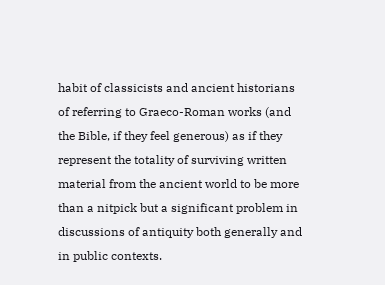habit of classicists and ancient historians of referring to Graeco-Roman works (and the Bible, if they feel generous) as if they represent the totality of surviving written material from the ancient world to be more than a nitpick but a significant problem in discussions of antiquity both generally and in public contexts.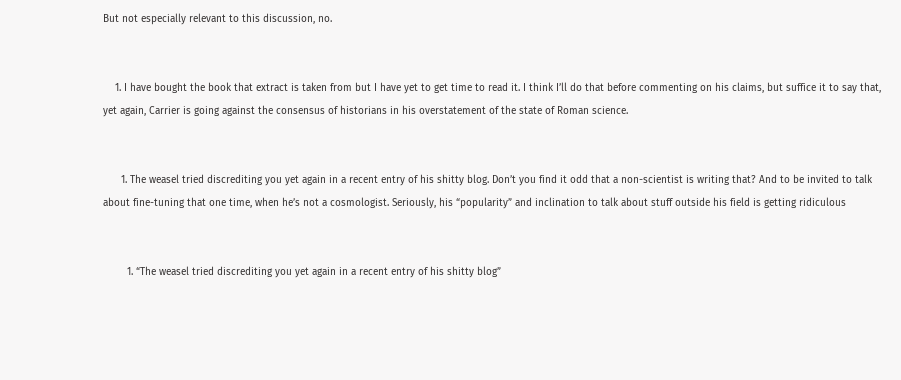But not especially relevant to this discussion, no.


    1. I have bought the book that extract is taken from but I have yet to get time to read it. I think I’ll do that before commenting on his claims, but suffice it to say that, yet again, Carrier is going against the consensus of historians in his overstatement of the state of Roman science.


      1. The weasel tried discrediting you yet again in a recent entry of his shitty blog. Don’t you find it odd that a non-scientist is writing that? And to be invited to talk about fine-tuning that one time, when he’s not a cosmologist. Seriously, his “popularity” and inclination to talk about stuff outside his field is getting ridiculous


        1. “The weasel tried discrediting you yet again in a recent entry of his shitty blog”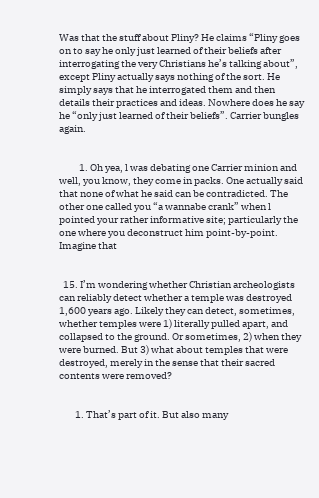Was that the stuff about Pliny? He claims “Pliny goes on to say he only just learned of their beliefs after interrogating the very Christians he’s talking about”, except Pliny actually says nothing of the sort. He simply says that he interrogated them and then details their practices and ideas. Nowhere does he say he “only just learned of their beliefs”. Carrier bungles again.


          1. Oh yea, l was debating one Carrier minion and well, you know, they come in packs. One actually said that none of what he said can be contradicted. The other one called you “a wannabe crank” when l pointed your rather informative site; particularly the one where you deconstruct him point-by-point. Imagine that


  15. I’m wondering whether Christian archeologists can reliably detect whether a temple was destroyed 1,600 years ago. Likely they can detect, sometimes, whether temples were 1) literally pulled apart, and collapsed to the ground. Or sometimes, 2) when they were burned. But 3) what about temples that were destroyed, merely in the sense that their sacred contents were removed?


        1. That’s part of it. But also many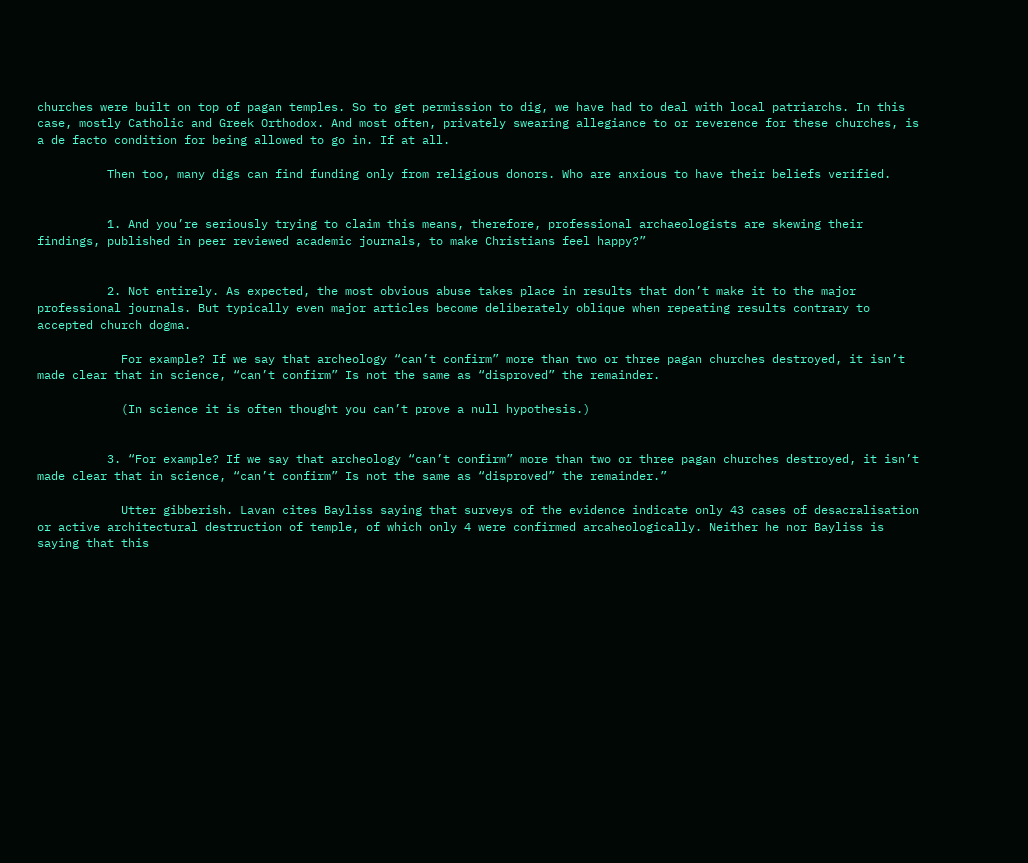churches were built on top of pagan temples. So to get permission to dig, we have had to deal with local patriarchs. In this case, mostly Catholic and Greek Orthodox. And most often, privately swearing allegiance to or reverence for these churches, is a de facto condition for being allowed to go in. If at all.

          Then too, many digs can find funding only from religious donors. Who are anxious to have their beliefs verified.


          1. And you’re seriously trying to claim this means, therefore, professional archaeologists are skewing their findings, published in peer reviewed academic journals, to make Christians feel happy?”


          2. Not entirely. As expected, the most obvious abuse takes place in results that don’t make it to the major professional journals. But typically even major articles become deliberately oblique when repeating results contrary to accepted church dogma.

            For example? If we say that archeology “can’t confirm” more than two or three pagan churches destroyed, it isn’t made clear that in science, “can’t confirm” Is not the same as “disproved” the remainder.

            (In science it is often thought you can’t prove a null hypothesis.)


          3. “For example? If we say that archeology “can’t confirm” more than two or three pagan churches destroyed, it isn’t made clear that in science, “can’t confirm” Is not the same as “disproved” the remainder.”

            Utter gibberish. Lavan cites Bayliss saying that surveys of the evidence indicate only 43 cases of desacralisation or active architectural destruction of temple, of which only 4 were confirmed arcaheologically. Neither he nor Bayliss is saying that this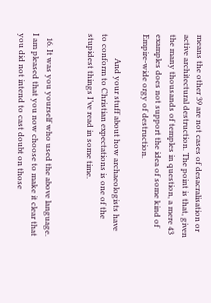means the other 39 are not cases of desacralisation or active architectural destruction. The point is that, given the many thousands of temples in question, a mere 43 examples does not support the idea of some kind of Empire-wide orgy of destruction.

            And your stuff about how archaeologists have to conform to Christian expectations is one of the stupidest things I’ve read in some time.


  16. It was you yourself who used the above language. I am pleased that you now choose to make it clear that you did not intend to cast doubt on those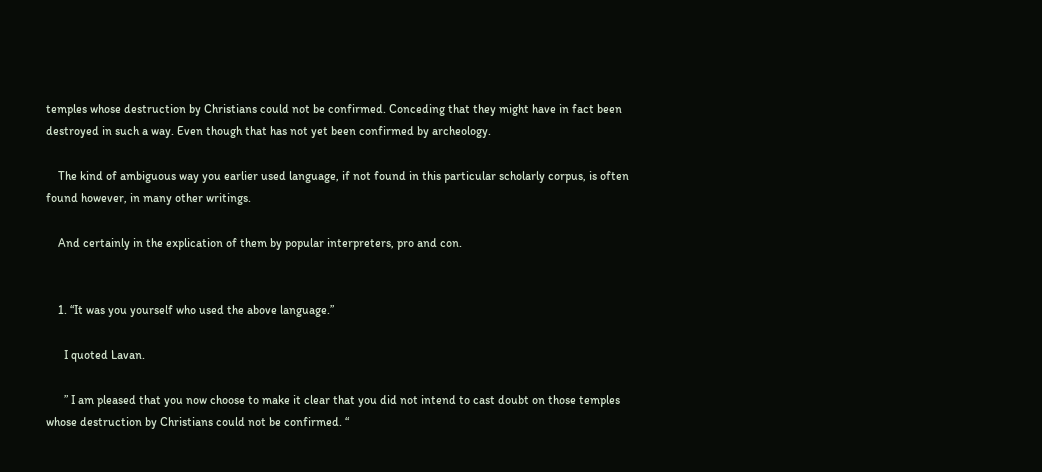temples whose destruction by Christians could not be confirmed. Conceding that they might have in fact been destroyed in such a way. Even though that has not yet been confirmed by archeology.

    The kind of ambiguous way you earlier used language, if not found in this particular scholarly corpus, is often found however, in many other writings.

    And certainly in the explication of them by popular interpreters, pro and con.


    1. “It was you yourself who used the above language.”

      I quoted Lavan.

      ” I am pleased that you now choose to make it clear that you did not intend to cast doubt on those temples whose destruction by Christians could not be confirmed. “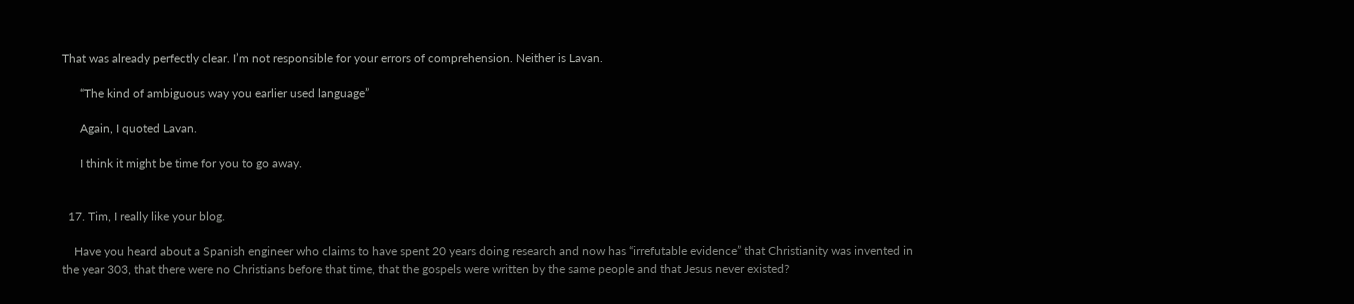That was already perfectly clear. I’m not responsible for your errors of comprehension. Neither is Lavan.

      “The kind of ambiguous way you earlier used language”

      Again, I quoted Lavan.

      I think it might be time for you to go away.


  17. Tim, I really like your blog.

    Have you heard about a Spanish engineer who claims to have spent 20 years doing research and now has “irrefutable evidence” that Christianity was invented in the year 303, that there were no Christians before that time, that the gospels were written by the same people and that Jesus never existed?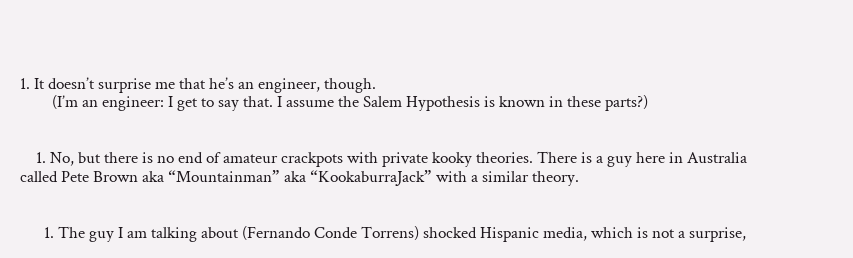1. It doesn’t surprise me that he’s an engineer, though.
        (I’m an engineer: I get to say that. I assume the Salem Hypothesis is known in these parts?)


    1. No, but there is no end of amateur crackpots with private kooky theories. There is a guy here in Australia called Pete Brown aka “Mountainman” aka “KookaburraJack” with a similar theory.


      1. The guy I am talking about (Fernando Conde Torrens) shocked Hispanic media, which is not a surprise,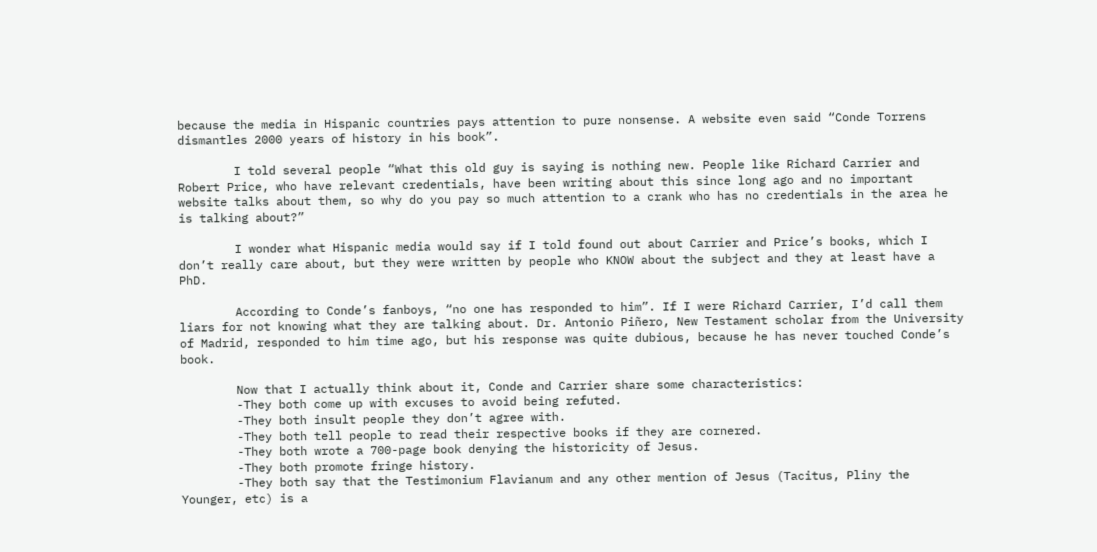because the media in Hispanic countries pays attention to pure nonsense. A website even said “Conde Torrens dismantles 2000 years of history in his book”.

        I told several people “What this old guy is saying is nothing new. People like Richard Carrier and Robert Price, who have relevant credentials, have been writing about this since long ago and no important website talks about them, so why do you pay so much attention to a crank who has no credentials in the area he is talking about?”

        I wonder what Hispanic media would say if I told found out about Carrier and Price’s books, which I don’t really care about, but they were written by people who KNOW about the subject and they at least have a PhD.

        According to Conde’s fanboys, “no one has responded to him”. If I were Richard Carrier, I’d call them liars for not knowing what they are talking about. Dr. Antonio Piñero, New Testament scholar from the University of Madrid, responded to him time ago, but his response was quite dubious, because he has never touched Conde’s book.

        Now that I actually think about it, Conde and Carrier share some characteristics:
        -They both come up with excuses to avoid being refuted.
        -They both insult people they don’t agree with.
        -They both tell people to read their respective books if they are cornered.
        -They both wrote a 700-page book denying the historicity of Jesus.
        -They both promote fringe history.
        -They both say that the Testimonium Flavianum and any other mention of Jesus (Tacitus, Pliny the Younger, etc) is a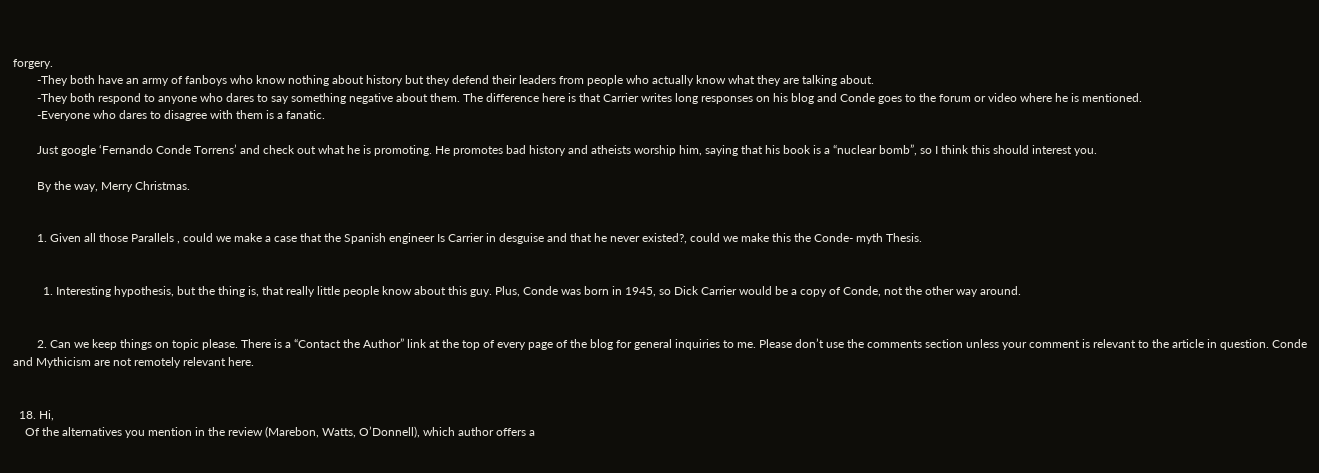forgery.
        -They both have an army of fanboys who know nothing about history but they defend their leaders from people who actually know what they are talking about.
        -They both respond to anyone who dares to say something negative about them. The difference here is that Carrier writes long responses on his blog and Conde goes to the forum or video where he is mentioned.
        -Everyone who dares to disagree with them is a fanatic.

        Just google ‘Fernando Conde Torrens’ and check out what he is promoting. He promotes bad history and atheists worship him, saying that his book is a “nuclear bomb”, so I think this should interest you.

        By the way, Merry Christmas.


        1. Given all those Parallels , could we make a case that the Spanish engineer Is Carrier in desguise and that he never existed?, could we make this the Conde- myth Thesis.


          1. Interesting hypothesis, but the thing is, that really little people know about this guy. Plus, Conde was born in 1945, so Dick Carrier would be a copy of Conde, not the other way around.


        2. Can we keep things on topic please. There is a “Contact the Author” link at the top of every page of the blog for general inquiries to me. Please don’t use the comments section unless your comment is relevant to the article in question. Conde and Mythicism are not remotely relevant here.


  18. Hi,
    Of the alternatives you mention in the review (Marebon, Watts, O’Donnell), which author offers a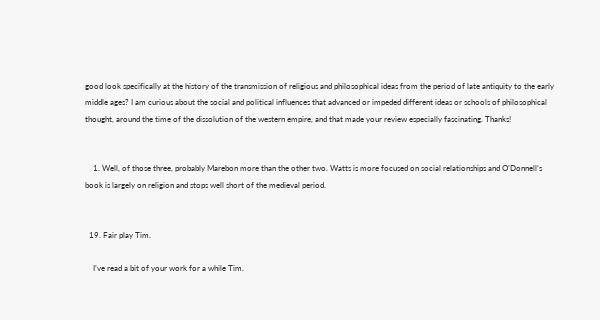good look specifically at the history of the transmission of religious and philosophical ideas from the period of late antiquity to the early middle ages? I am curious about the social and political influences that advanced or impeded different ideas or schools of philosophical thought, around the time of the dissolution of the western empire, and that made your review especially fascinating. Thanks!


    1. Well, of those three, probably Marebon more than the other two. Watts is more focused on social relationships and O’Donnell’s book is largely on religion and stops well short of the medieval period.


  19. Fair play Tim.

    I’ve read a bit of your work for a while Tim.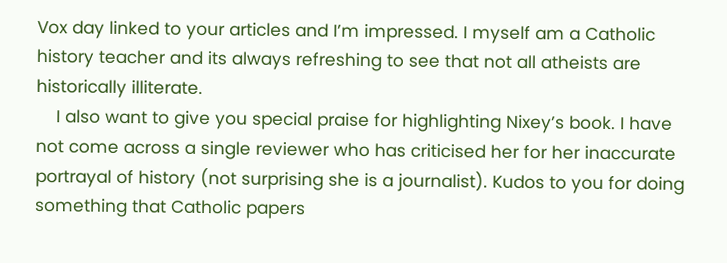Vox day linked to your articles and I’m impressed. I myself am a Catholic history teacher and its always refreshing to see that not all atheists are historically illiterate.
    I also want to give you special praise for highlighting Nixey’s book. I have not come across a single reviewer who has criticised her for her inaccurate portrayal of history (not surprising she is a journalist). Kudos to you for doing something that Catholic papers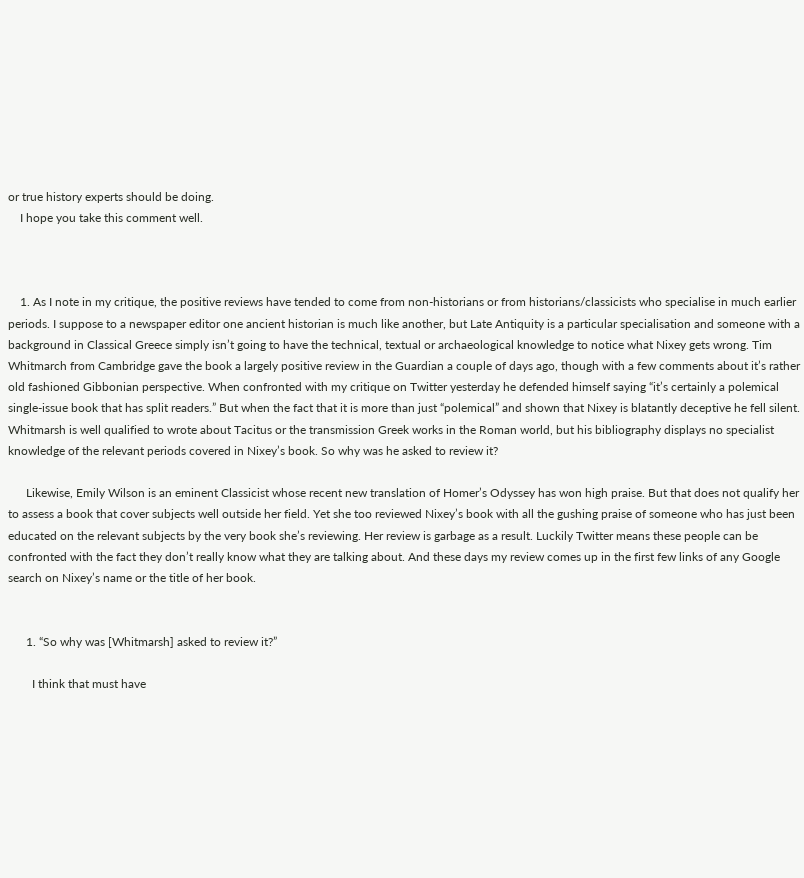or true history experts should be doing.
    I hope you take this comment well.



    1. As I note in my critique, the positive reviews have tended to come from non-historians or from historians/classicists who specialise in much earlier periods. I suppose to a newspaper editor one ancient historian is much like another, but Late Antiquity is a particular specialisation and someone with a background in Classical Greece simply isn’t going to have the technical, textual or archaeological knowledge to notice what Nixey gets wrong. Tim Whitmarch from Cambridge gave the book a largely positive review in the Guardian a couple of days ago, though with a few comments about it’s rather old fashioned Gibbonian perspective. When confronted with my critique on Twitter yesterday he defended himself saying “it’s certainly a polemical single-issue book that has split readers.” But when the fact that it is more than just “polemical” and shown that Nixey is blatantly deceptive he fell silent. Whitmarsh is well qualified to wrote about Tacitus or the transmission Greek works in the Roman world, but his bibliography displays no specialist knowledge of the relevant periods covered in Nixey’s book. So why was he asked to review it?

      Likewise, Emily Wilson is an eminent Classicist whose recent new translation of Homer’s Odyssey has won high praise. But that does not qualify her to assess a book that cover subjects well outside her field. Yet she too reviewed Nixey’s book with all the gushing praise of someone who has just been educated on the relevant subjects by the very book she’s reviewing. Her review is garbage as a result. Luckily Twitter means these people can be confronted with the fact they don’t really know what they are talking about. And these days my review comes up in the first few links of any Google search on Nixey’s name or the title of her book.


      1. “So why was [Whitmarsh] asked to review it?”

        I think that must have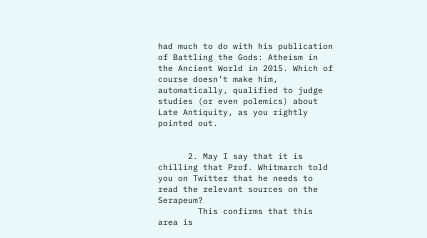had much to do with his publication of Battling the Gods: Atheism in the Ancient World in 2015. Which of course doesn’t make him, automatically, qualified to judge studies (or even polemics) about Late Antiquity, as you rightly pointed out.


      2. May I say that it is chilling that Prof. Whitmarch told you on Twitter that he needs to read the relevant sources on the Serapeum?
        This confirms that this area is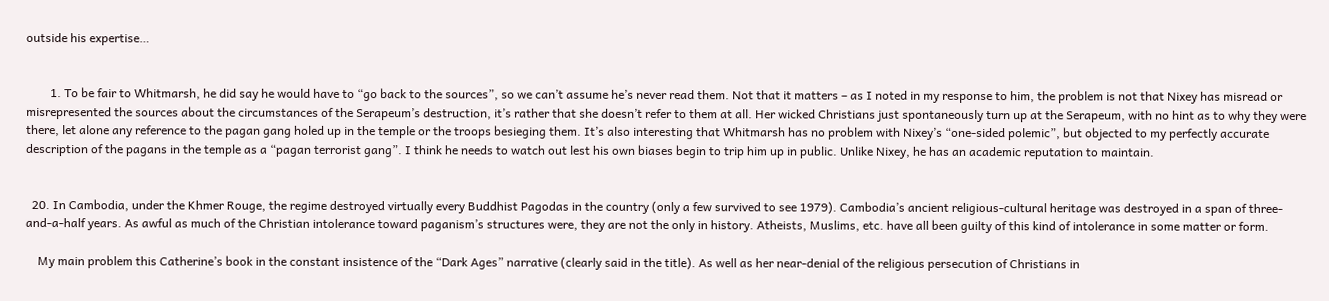outside his expertise…


        1. To be fair to Whitmarsh, he did say he would have to “go back to the sources”, so we can’t assume he’s never read them. Not that it matters – as I noted in my response to him, the problem is not that Nixey has misread or misrepresented the sources about the circumstances of the Serapeum’s destruction, it’s rather that she doesn’t refer to them at all. Her wicked Christians just spontaneously turn up at the Serapeum, with no hint as to why they were there, let alone any reference to the pagan gang holed up in the temple or the troops besieging them. It’s also interesting that Whitmarsh has no problem with Nixey’s “one-sided polemic”, but objected to my perfectly accurate description of the pagans in the temple as a “pagan terrorist gang”. I think he needs to watch out lest his own biases begin to trip him up in public. Unlike Nixey, he has an academic reputation to maintain.


  20. In Cambodia, under the Khmer Rouge, the regime destroyed virtually every Buddhist Pagodas in the country (only a few survived to see 1979). Cambodia’s ancient religious-cultural heritage was destroyed in a span of three-and-a-half years. As awful as much of the Christian intolerance toward paganism’s structures were, they are not the only in history. Atheists, Muslims, etc. have all been guilty of this kind of intolerance in some matter or form.

    My main problem this Catherine’s book in the constant insistence of the “Dark Ages” narrative (clearly said in the title). As well as her near-denial of the religious persecution of Christians in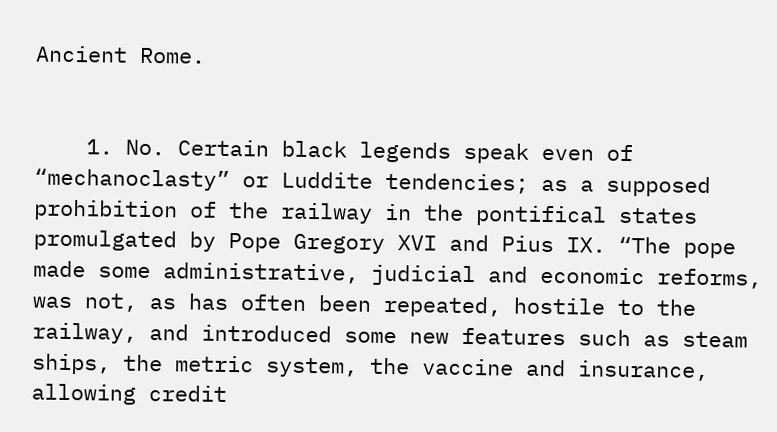Ancient Rome.


    1. No. Certain black legends speak even of “mechanoclasty” or Luddite tendencies; as a supposed prohibition of the railway in the pontifical states promulgated by Pope Gregory XVI and Pius IX. “The pope made some administrative, judicial and economic reforms, was not, as has often been repeated, hostile to the railway, and introduced some new features such as steam ships, the metric system, the vaccine and insurance, allowing credit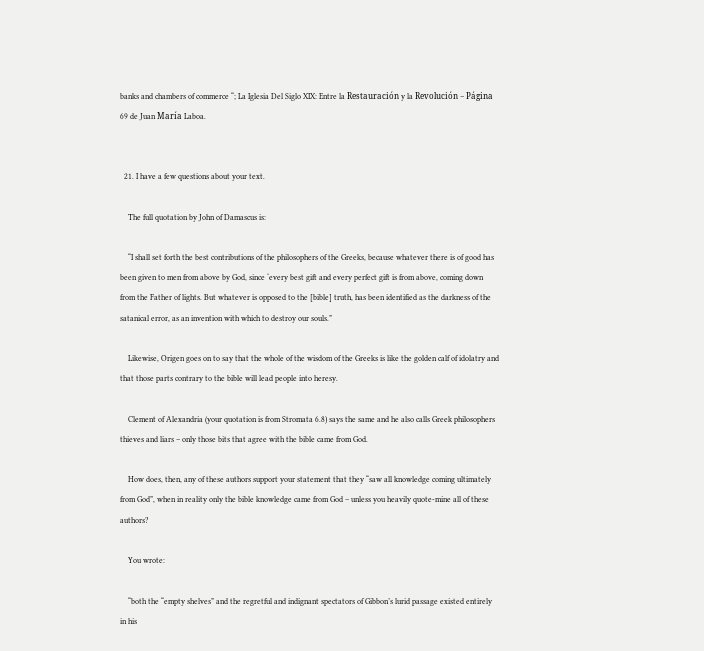banks and chambers of commerce “; La Iglesia Del Siglo XIX: Entre la Restauración y la Revolución – Página 69 de Juan María Laboa.


  21. I have a few questions about your text.

    The full quotation by John of Damascus is:

    “I shall set forth the best contributions of the philosophers of the Greeks, because whatever there is of good has been given to men from above by God, since ‘every best gift and every perfect gift is from above, coming down from the Father of lights. But whatever is opposed to the [bible] truth, has been identified as the darkness of the satanical error, as an invention with which to destroy our souls.”

    Likewise, Origen goes on to say that the whole of the wisdom of the Greeks is like the golden calf of idolatry and that those parts contrary to the bible will lead people into heresy.

    Clement of Alexandria (your quotation is from Stromata 6.8) says the same and he also calls Greek philosophers thieves and liars – only those bits that agree with the bible came from God.

    How does, then, any of these authors support your statement that they “saw all knowledge coming ultimately from God”, when in reality only the bible knowledge came from God – unless you heavily quote-mine all of these authors?

    You wrote:

    “both the “empty shelves” and the regretful and indignant spectators of Gibbon’s lurid passage existed entirely in his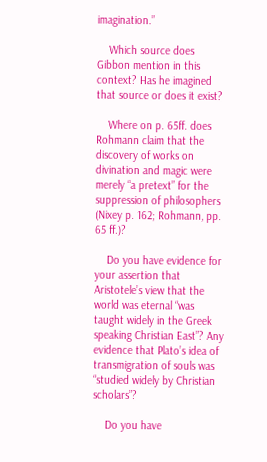imagination.”

    Which source does Gibbon mention in this context? Has he imagined that source or does it exist?

    Where on p. 65ff. does Rohmann claim that the discovery of works on divination and magic were merely “a pretext” for the suppression of philosophers (Nixey p. 162; Rohmann, pp. 65 ff.)?

    Do you have evidence for your assertion that Aristotele’s view that the world was eternal “was taught widely in the Greek speaking Christian East”? Any evidence that Plato’s idea of transmigration of souls was “studied widely by Christian scholars”?

    Do you have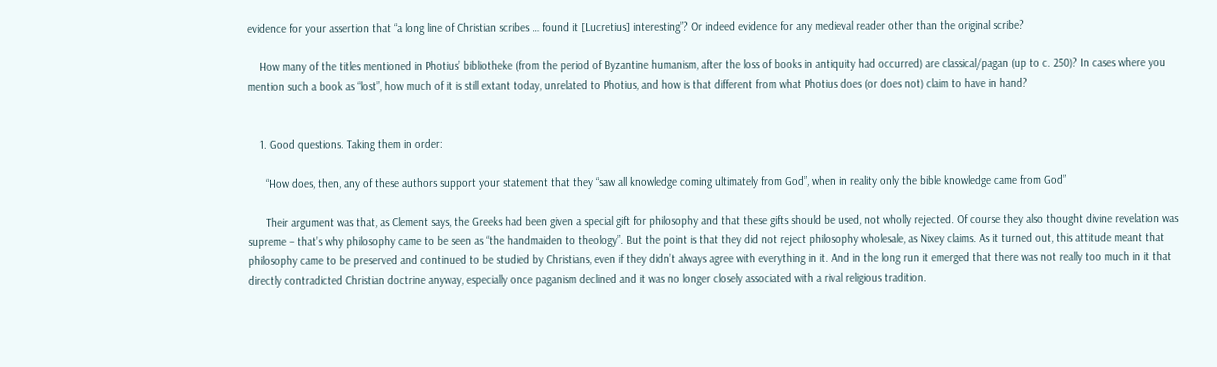evidence for your assertion that “a long line of Christian scribes … found it [Lucretius] interesting”? Or indeed evidence for any medieval reader other than the original scribe?

    How many of the titles mentioned in Photius’ bibliotheke (from the period of Byzantine humanism, after the loss of books in antiquity had occurred) are classical/pagan (up to c. 250)? In cases where you mention such a book as “lost”, how much of it is still extant today, unrelated to Photius, and how is that different from what Photius does (or does not) claim to have in hand?


    1. Good questions. Taking them in order:

      “How does, then, any of these authors support your statement that they “saw all knowledge coming ultimately from God”, when in reality only the bible knowledge came from God”

      Their argument was that, as Clement says, the Greeks had been given a special gift for philosophy and that these gifts should be used, not wholly rejected. Of course they also thought divine revelation was supreme – that’s why philosophy came to be seen as “the handmaiden to theology”. But the point is that they did not reject philosophy wholesale, as Nixey claims. As it turned out, this attitude meant that philosophy came to be preserved and continued to be studied by Christians, even if they didn’t always agree with everything in it. And in the long run it emerged that there was not really too much in it that directly contradicted Christian doctrine anyway, especially once paganism declined and it was no longer closely associated with a rival religious tradition.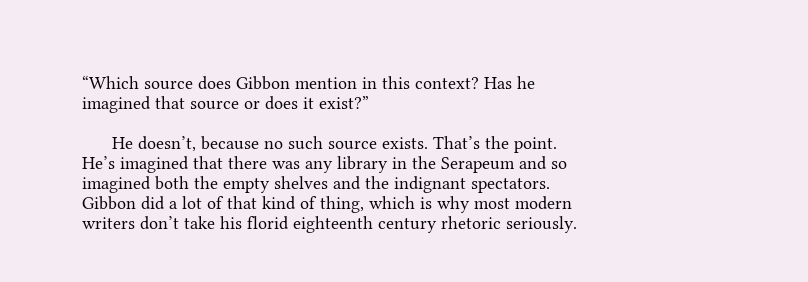“Which source does Gibbon mention in this context? Has he imagined that source or does it exist?”

      He doesn’t, because no such source exists. That’s the point. He’s imagined that there was any library in the Serapeum and so imagined both the empty shelves and the indignant spectators. Gibbon did a lot of that kind of thing, which is why most modern writers don’t take his florid eighteenth century rhetoric seriously.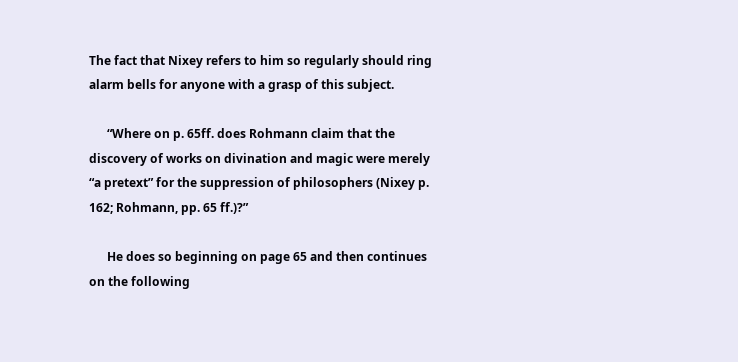The fact that Nixey refers to him so regularly should ring alarm bells for anyone with a grasp of this subject.

      “Where on p. 65ff. does Rohmann claim that the discovery of works on divination and magic were merely “a pretext” for the suppression of philosophers (Nixey p. 162; Rohmann, pp. 65 ff.)?”

      He does so beginning on page 65 and then continues on the following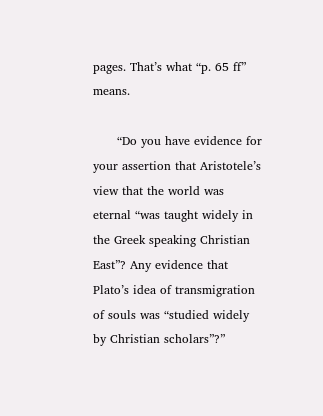pages. That’s what “p. 65 ff” means.

      “Do you have evidence for your assertion that Aristotele’s view that the world was eternal “was taught widely in the Greek speaking Christian East”? Any evidence that Plato’s idea of transmigration of souls was “studied widely by Christian scholars”?”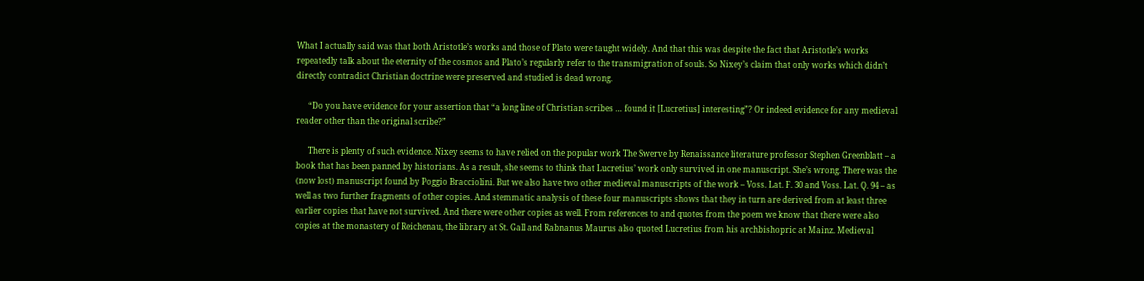What I actually said was that both Aristotle’s works and those of Plato were taught widely. And that this was despite the fact that Aristotle’s works repeatedly talk about the eternity of the cosmos and Plato’s regularly refer to the transmigration of souls. So Nixey’s claim that only works which didn’t directly contradict Christian doctrine were preserved and studied is dead wrong.

      “Do you have evidence for your assertion that “a long line of Christian scribes … found it [Lucretius] interesting”? Or indeed evidence for any medieval reader other than the original scribe?”

      There is plenty of such evidence. Nixey seems to have relied on the popular work The Swerve by Renaissance literature professor Stephen Greenblatt – a book that has been panned by historians. As a result, she seems to think that Lucretius’ work only survived in one manuscript. She’s wrong. There was the (now lost) manuscript found by Poggio Bracciolini. But we also have two other medieval manuscripts of the work – Voss. Lat. F. 30 and Voss. Lat. Q. 94 – as well as two further fragments of other copies. And stemmatic analysis of these four manuscripts shows that they in turn are derived from at least three earlier copies that have not survived. And there were other copies as well. From references to and quotes from the poem we know that there were also copies at the monastery of Reichenau, the library at St. Gall and Rabnanus Maurus also quoted Lucretius from his archbishopric at Mainz. Medieval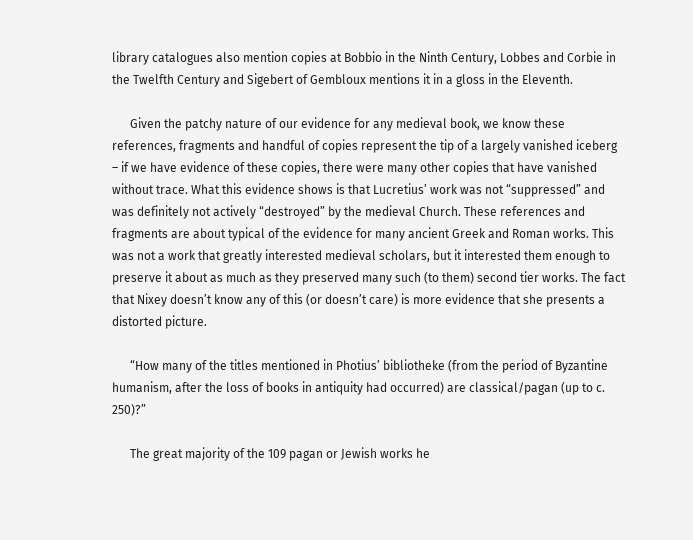library catalogues also mention copies at Bobbio in the Ninth Century, Lobbes and Corbie in the Twelfth Century and Sigebert of Gembloux mentions it in a gloss in the Eleventh.

      Given the patchy nature of our evidence for any medieval book, we know these references, fragments and handful of copies represent the tip of a largely vanished iceberg – if we have evidence of these copies, there were many other copies that have vanished without trace. What this evidence shows is that Lucretius’ work was not “suppressed” and was definitely not actively “destroyed” by the medieval Church. These references and fragments are about typical of the evidence for many ancient Greek and Roman works. This was not a work that greatly interested medieval scholars, but it interested them enough to preserve it about as much as they preserved many such (to them) second tier works. The fact that Nixey doesn’t know any of this (or doesn’t care) is more evidence that she presents a distorted picture.

      “How many of the titles mentioned in Photius’ bibliotheke (from the period of Byzantine humanism, after the loss of books in antiquity had occurred) are classical/pagan (up to c. 250)?”

      The great majority of the 109 pagan or Jewish works he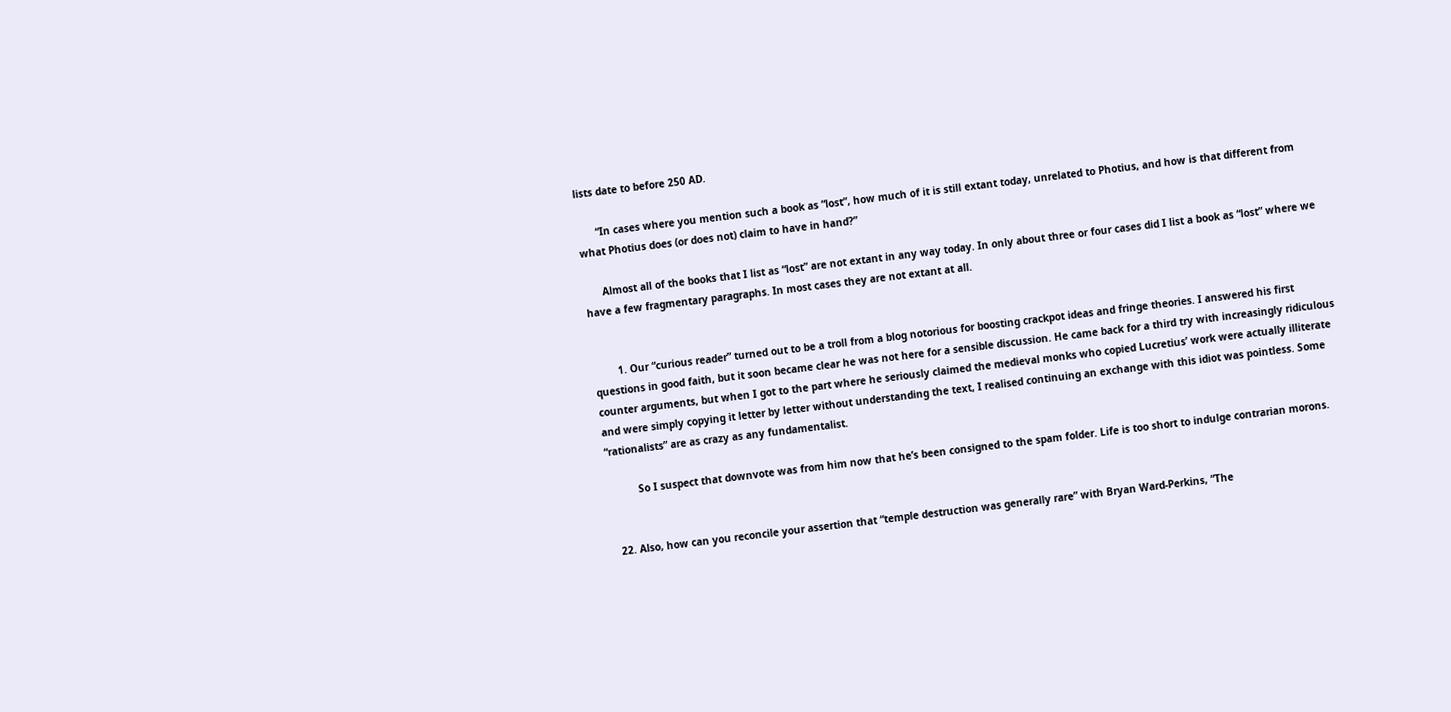lists date to before 250 AD.

      “In cases where you mention such a book as “lost”, how much of it is still extant today, unrelated to Photius, and how is that different from what Photius does (or does not) claim to have in hand?”

      Almost all of the books that I list as “lost” are not extant in any way today. In only about three or four cases did I list a book as “lost” where we have a few fragmentary paragraphs. In most cases they are not extant at all.


        1. Our “curious reader” turned out to be a troll from a blog notorious for boosting crackpot ideas and fringe theories. I answered his first questions in good faith, but it soon became clear he was not here for a sensible discussion. He came back for a third try with increasingly ridiculous counter arguments, but when I got to the part where he seriously claimed the medieval monks who copied Lucretius’ work were actually illiterate and were simply copying it letter by letter without understanding the text, I realised continuing an exchange with this idiot was pointless. Some “rationalists” are as crazy as any fundamentalist.

          So I suspect that downvote was from him now that he’s been consigned to the spam folder. Life is too short to indulge contrarian morons.


  22. Also, how can you reconcile your assertion that “temple destruction was generally rare” with Bryan Ward-Perkins, “The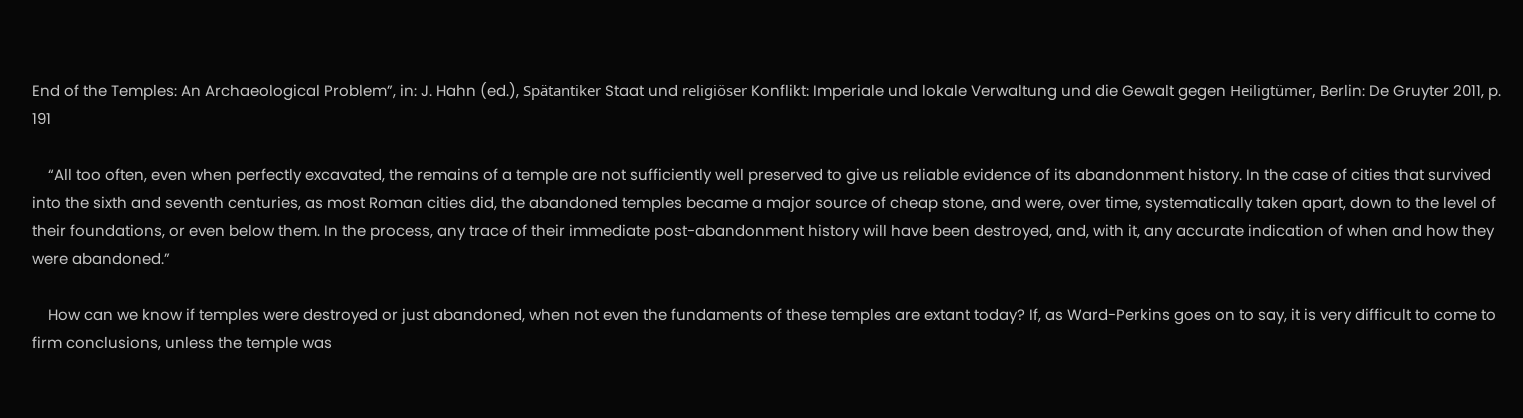End of the Temples: An Archaeological Problem”, in: J. Hahn (ed.), Spätantiker Staat und religiöser Konflikt: Imperiale und lokale Verwaltung und die Gewalt gegen Heiligtümer, Berlin: De Gruyter 2011, p. 191

    “All too often, even when perfectly excavated, the remains of a temple are not sufficiently well preserved to give us reliable evidence of its abandonment history. In the case of cities that survived into the sixth and seventh centuries, as most Roman cities did, the abandoned temples became a major source of cheap stone, and were, over time, systematically taken apart, down to the level of their foundations, or even below them. In the process, any trace of their immediate post-abandonment history will have been destroyed, and, with it, any accurate indication of when and how they were abandoned.”

    How can we know if temples were destroyed or just abandoned, when not even the fundaments of these temples are extant today? If, as Ward-Perkins goes on to say, it is very difficult to come to firm conclusions, unless the temple was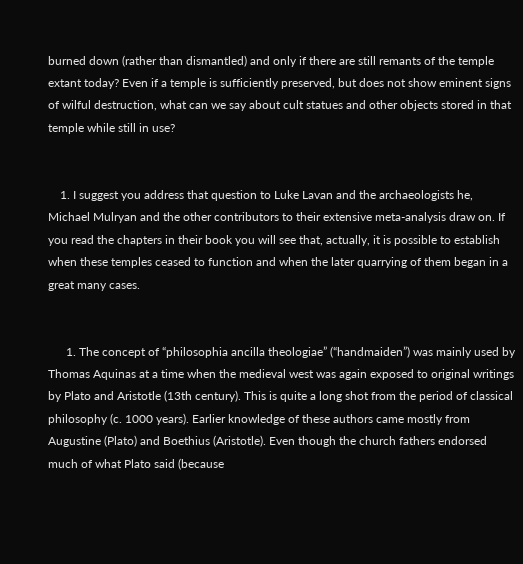burned down (rather than dismantled) and only if there are still remants of the temple extant today? Even if a temple is sufficiently preserved, but does not show eminent signs of wilful destruction, what can we say about cult statues and other objects stored in that temple while still in use?


    1. I suggest you address that question to Luke Lavan and the archaeologists he, Michael Mulryan and the other contributors to their extensive meta-analysis draw on. If you read the chapters in their book you will see that, actually, it is possible to establish when these temples ceased to function and when the later quarrying of them began in a great many cases.


      1. The concept of “philosophia ancilla theologiae” (“handmaiden”) was mainly used by Thomas Aquinas at a time when the medieval west was again exposed to original writings by Plato and Aristotle (13th century). This is quite a long shot from the period of classical philosophy (c. 1000 years). Earlier knowledge of these authors came mostly from Augustine (Plato) and Boethius (Aristotle). Even though the church fathers endorsed much of what Plato said (because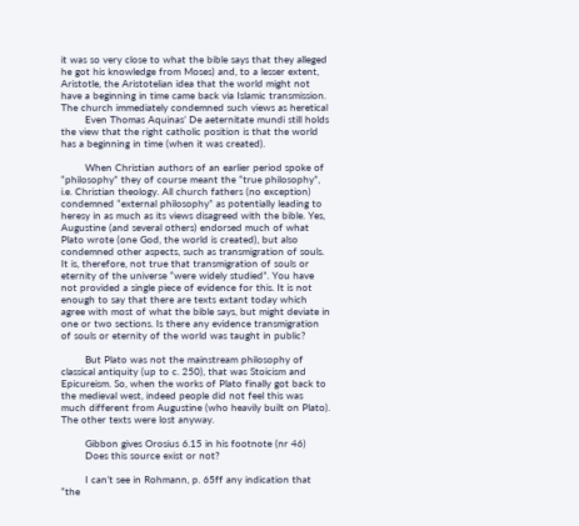it was so very close to what the bible says that they alleged he got his knowledge from Moses) and, to a lesser extent, Aristotle, the Aristotelian idea that the world might not have a beginning in time came back via Islamic transmission. The church immediately condemned such views as heretical
        Even Thomas Aquinas’ De aeternitate mundi still holds the view that the right catholic position is that the world has a beginning in time (when it was created).

        When Christian authors of an earlier period spoke of “philosophy” they of course meant the “true philosophy”, i.e. Christian theology. All church fathers (no exception) condemned “external philosophy” as potentially leading to heresy in as much as its views disagreed with the bible. Yes, Augustine (and several others) endorsed much of what Plato wrote (one God, the world is created), but also condemned other aspects, such as transmigration of souls. It is, therefore, not true that transmigration of souls or eternity of the universe “were widely studied”. You have not provided a single piece of evidence for this. It is not enough to say that there are texts extant today which agree with most of what the bible says, but might deviate in one or two sections. Is there any evidence transmigration of souls or eternity of the world was taught in public?

        But Plato was not the mainstream philosophy of classical antiquity (up to c. 250), that was Stoicism and Epicureism. So, when the works of Plato finally got back to the medieval west, indeed people did not feel this was much different from Augustine (who heavily built on Plato). The other texts were lost anyway.

        Gibbon gives Orosius 6.15 in his footnote (nr 46)
        Does this source exist or not?

        I can’t see in Rohmann, p. 65ff any indication that “the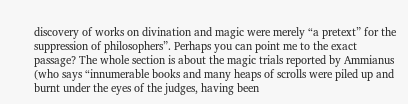discovery of works on divination and magic were merely “a pretext” for the suppression of philosophers”. Perhaps you can point me to the exact passage? The whole section is about the magic trials reported by Ammianus (who says “innumerable books and many heaps of scrolls were piled up and burnt under the eyes of the judges, having been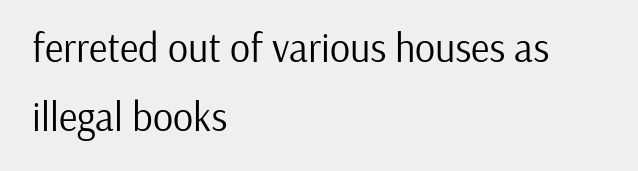ferreted out of various houses as illegal books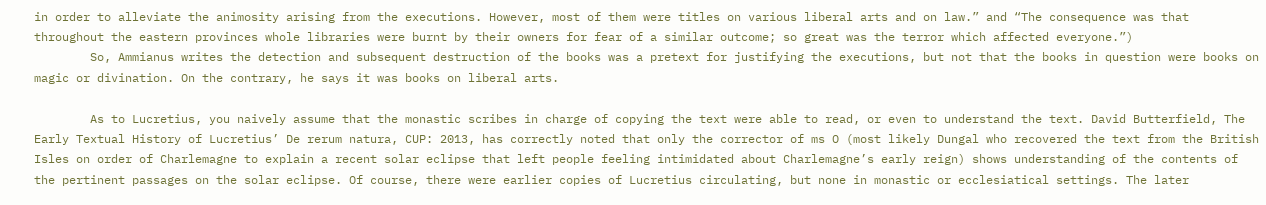in order to alleviate the animosity arising from the executions. However, most of them were titles on various liberal arts and on law.” and “The consequence was that throughout the eastern provinces whole libraries were burnt by their owners for fear of a similar outcome; so great was the terror which affected everyone.”)
        So, Ammianus writes the detection and subsequent destruction of the books was a pretext for justifying the executions, but not that the books in question were books on magic or divination. On the contrary, he says it was books on liberal arts.

        As to Lucretius, you naively assume that the monastic scribes in charge of copying the text were able to read, or even to understand the text. David Butterfield, The Early Textual History of Lucretius’ De rerum natura, CUP: 2013, has correctly noted that only the corrector of ms O (most likely Dungal who recovered the text from the British Isles on order of Charlemagne to explain a recent solar eclipse that left people feeling intimidated about Charlemagne’s early reign) shows understanding of the contents of the pertinent passages on the solar eclipse. Of course, there were earlier copies of Lucretius circulating, but none in monastic or ecclesiatical settings. The later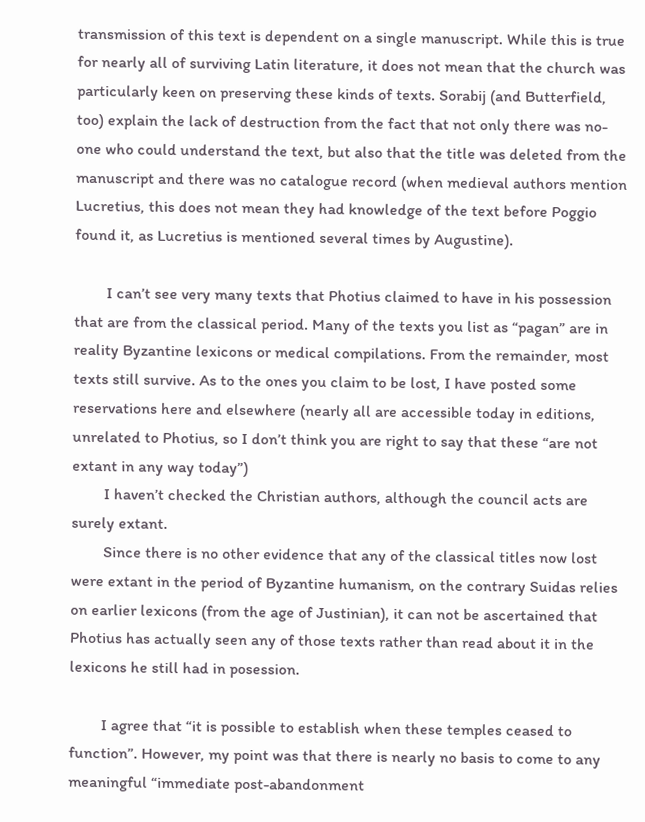transmission of this text is dependent on a single manuscript. While this is true for nearly all of surviving Latin literature, it does not mean that the church was particularly keen on preserving these kinds of texts. Sorabij (and Butterfield, too) explain the lack of destruction from the fact that not only there was no-one who could understand the text, but also that the title was deleted from the manuscript and there was no catalogue record (when medieval authors mention Lucretius, this does not mean they had knowledge of the text before Poggio found it, as Lucretius is mentioned several times by Augustine).

        I can’t see very many texts that Photius claimed to have in his possession that are from the classical period. Many of the texts you list as “pagan” are in reality Byzantine lexicons or medical compilations. From the remainder, most texts still survive. As to the ones you claim to be lost, I have posted some reservations here and elsewhere (nearly all are accessible today in editions, unrelated to Photius, so I don’t think you are right to say that these “are not extant in any way today”)
        I haven’t checked the Christian authors, although the council acts are surely extant.
        Since there is no other evidence that any of the classical titles now lost were extant in the period of Byzantine humanism, on the contrary Suidas relies on earlier lexicons (from the age of Justinian), it can not be ascertained that Photius has actually seen any of those texts rather than read about it in the lexicons he still had in posession.

        I agree that “it is possible to establish when these temples ceased to function”. However, my point was that there is nearly no basis to come to any meaningful “immediate post-abandonment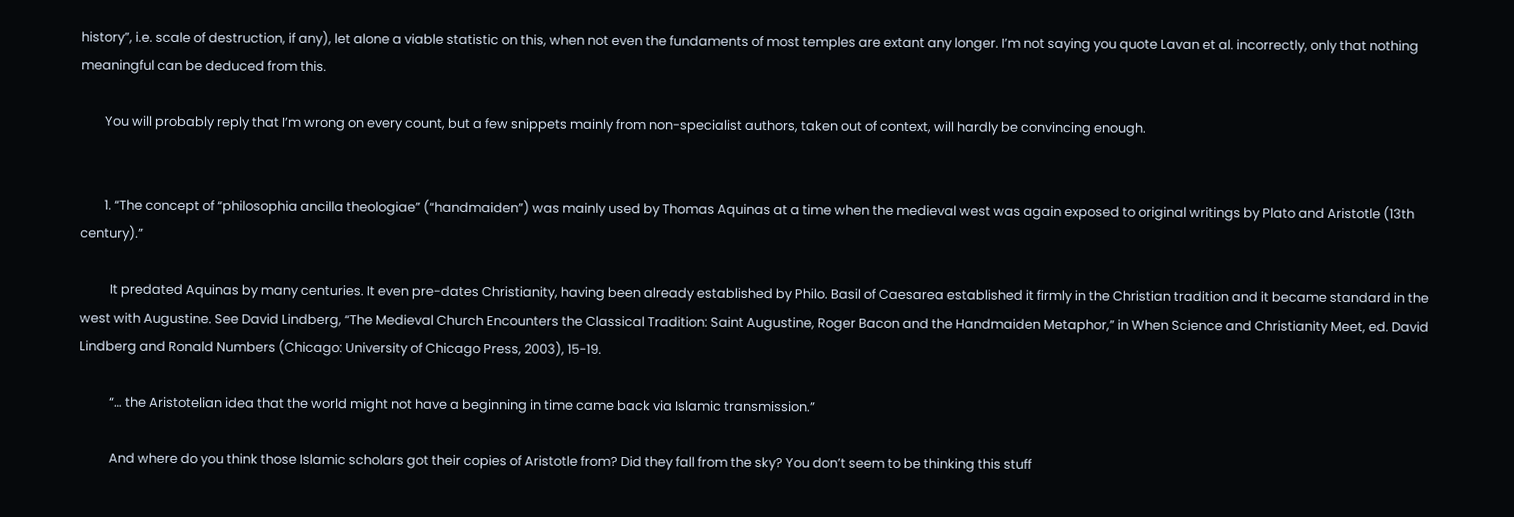history”, i.e. scale of destruction, if any), let alone a viable statistic on this, when not even the fundaments of most temples are extant any longer. I’m not saying you quote Lavan et al. incorrectly, only that nothing meaningful can be deduced from this.

        You will probably reply that I’m wrong on every count, but a few snippets mainly from non-specialist authors, taken out of context, will hardly be convincing enough.


        1. “The concept of “philosophia ancilla theologiae” (“handmaiden”) was mainly used by Thomas Aquinas at a time when the medieval west was again exposed to original writings by Plato and Aristotle (13th century).”

          It predated Aquinas by many centuries. It even pre-dates Christianity, having been already established by Philo. Basil of Caesarea established it firmly in the Christian tradition and it became standard in the west with Augustine. See David Lindberg, “The Medieval Church Encounters the Classical Tradition: Saint Augustine, Roger Bacon and the Handmaiden Metaphor,” in When Science and Christianity Meet, ed. David Lindberg and Ronald Numbers (Chicago: University of Chicago Press, 2003), 15-19.

          “… the Aristotelian idea that the world might not have a beginning in time came back via Islamic transmission.”

          And where do you think those Islamic scholars got their copies of Aristotle from? Did they fall from the sky? You don’t seem to be thinking this stuff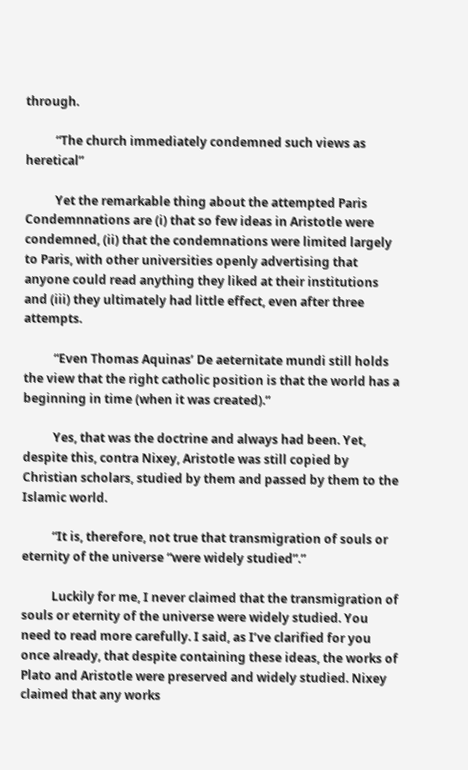through.

          “The church immediately condemned such views as heretical”

          Yet the remarkable thing about the attempted Paris Condemnnations are (i) that so few ideas in Aristotle were condemned, (ii) that the condemnations were limited largely to Paris, with other universities openly advertising that anyone could read anything they liked at their institutions and (iii) they ultimately had little effect, even after three attempts.

          “Even Thomas Aquinas’ De aeternitate mundi still holds the view that the right catholic position is that the world has a beginning in time (when it was created).”

          Yes, that was the doctrine and always had been. Yet, despite this, contra Nixey, Aristotle was still copied by Christian scholars, studied by them and passed by them to the Islamic world.

          “It is, therefore, not true that transmigration of souls or eternity of the universe “were widely studied”.”

          Luckily for me, I never claimed that the transmigration of souls or eternity of the universe were widely studied. You need to read more carefully. I said, as I’ve clarified for you once already, that despite containing these ideas, the works of Plato and Aristotle were preserved and widely studied. Nixey claimed that any works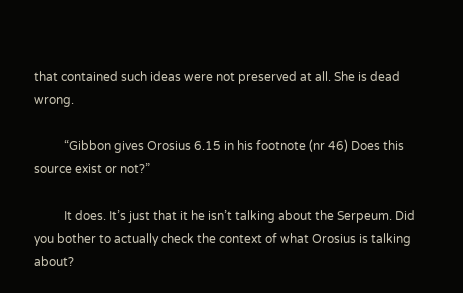that contained such ideas were not preserved at all. She is dead wrong.

          “Gibbon gives Orosius 6.15 in his footnote (nr 46) Does this source exist or not?”

          It does. It’s just that it he isn’t talking about the Serpeum. Did you bother to actually check the context of what Orosius is talking about?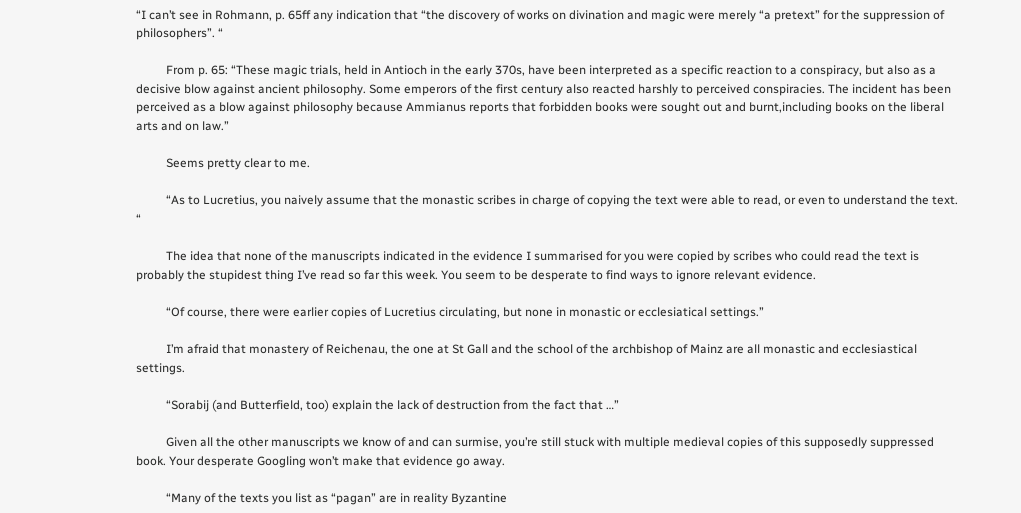“I can’t see in Rohmann, p. 65ff any indication that “the discovery of works on divination and magic were merely “a pretext” for the suppression of philosophers”. “

          From p. 65: “These magic trials, held in Antioch in the early 370s, have been interpreted as a specific reaction to a conspiracy, but also as a decisive blow against ancient philosophy. Some emperors of the first century also reacted harshly to perceived conspiracies. The incident has been perceived as a blow against philosophy because Ammianus reports that forbidden books were sought out and burnt,including books on the liberal arts and on law.”

          Seems pretty clear to me.

          “As to Lucretius, you naively assume that the monastic scribes in charge of copying the text were able to read, or even to understand the text. “

          The idea that none of the manuscripts indicated in the evidence I summarised for you were copied by scribes who could read the text is probably the stupidest thing I’ve read so far this week. You seem to be desperate to find ways to ignore relevant evidence.

          “Of course, there were earlier copies of Lucretius circulating, but none in monastic or ecclesiatical settings.”

          I’m afraid that monastery of Reichenau, the one at St Gall and the school of the archbishop of Mainz are all monastic and ecclesiastical settings.

          “Sorabij (and Butterfield, too) explain the lack of destruction from the fact that …”

          Given all the other manuscripts we know of and can surmise, you’re still stuck with multiple medieval copies of this supposedly suppressed book. Your desperate Googling won’t make that evidence go away.

          “Many of the texts you list as “pagan” are in reality Byzantine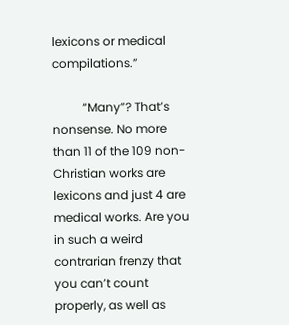lexicons or medical compilations.”

          “Many”? That’s nonsense. No more than 11 of the 109 non-Christian works are lexicons and just 4 are medical works. Are you in such a weird contrarian frenzy that you can’t count properly, as well as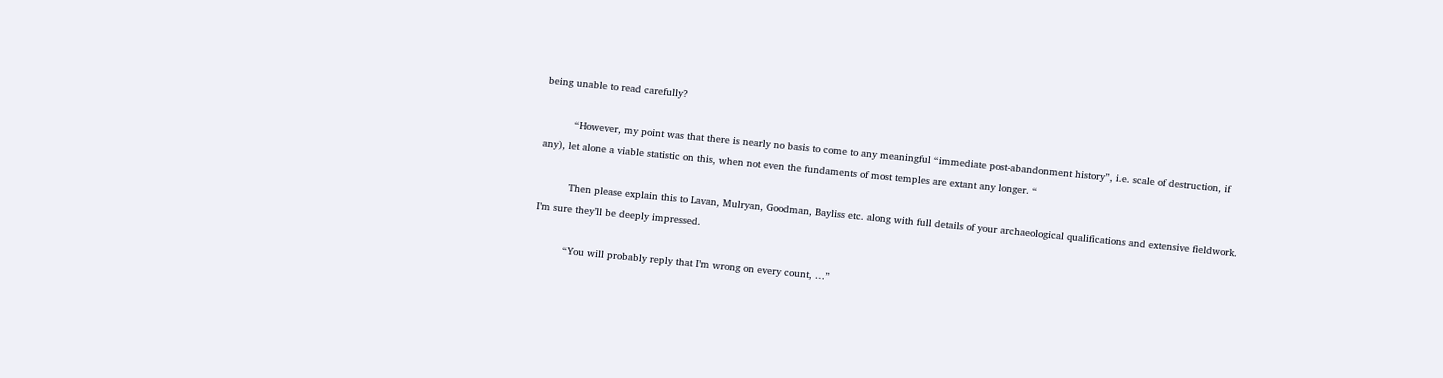being unable to read carefully?

          “However, my point was that there is nearly no basis to come to any meaningful “immediate post-abandonment history”, i.e. scale of destruction, if any), let alone a viable statistic on this, when not even the fundaments of most temples are extant any longer. “

          Then please explain this to Lavan, Mulryan, Goodman, Bayliss etc. along with full details of your archaeological qualifications and extensive fieldwork. I’m sure they’ll be deeply impressed.

          “You will probably reply that I’m wrong on every count, …”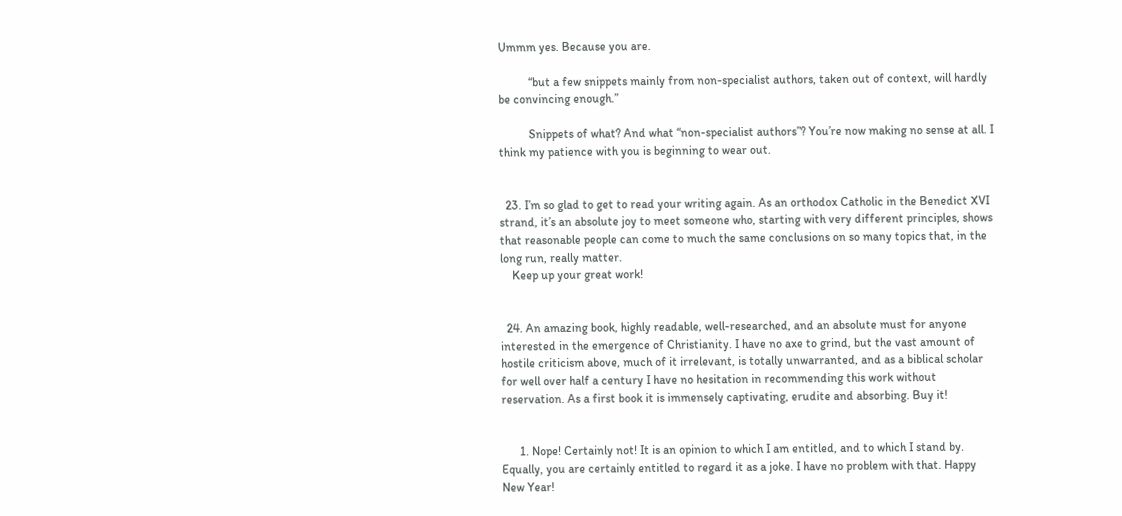Ummm yes. Because you are.

          “but a few snippets mainly from non-specialist authors, taken out of context, will hardly be convincing enough.”

          Snippets of what? And what “non-specialist authors”? You’re now making no sense at all. I think my patience with you is beginning to wear out.


  23. I’m so glad to get to read your writing again. As an orthodox Catholic in the Benedict XVI strand, it’s an absolute joy to meet someone who, starting with very different principles, shows that reasonable people can come to much the same conclusions on so many topics that, in the long run, really matter.
    Keep up your great work!


  24. An amazing book, highly readable, well-researched, and an absolute must for anyone interested in the emergence of Christianity. I have no axe to grind, but the vast amount of hostile criticism above, much of it irrelevant, is totally unwarranted, and as a biblical scholar for well over half a century I have no hesitation in recommending this work without reservation. As a first book it is immensely captivating, erudite and absorbing. Buy it!


      1. Nope! Certainly not! It is an opinion to which I am entitled, and to which I stand by. Equally, you are certainly entitled to regard it as a joke. I have no problem with that. Happy New Year!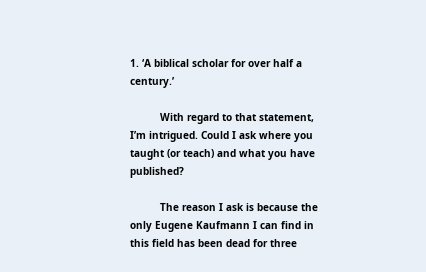1. ‘A biblical scholar for over half a century.’

          With regard to that statement, I’m intrigued. Could I ask where you taught (or teach) and what you have published?

          The reason I ask is because the only Eugene Kaufmann I can find in this field has been dead for three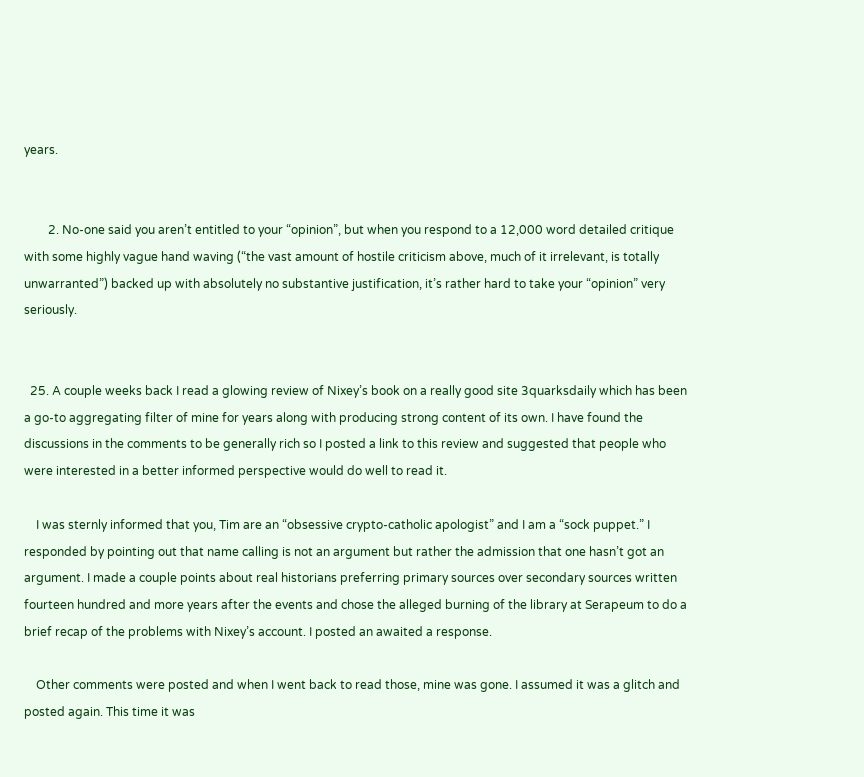years.


        2. No-one said you aren’t entitled to your “opinion”, but when you respond to a 12,000 word detailed critique with some highly vague hand waving (“the vast amount of hostile criticism above, much of it irrelevant, is totally unwarranted”) backed up with absolutely no substantive justification, it’s rather hard to take your “opinion” very seriously.


  25. A couple weeks back I read a glowing review of Nixey’s book on a really good site 3quarksdaily which has been a go-to aggregating filter of mine for years along with producing strong content of its own. I have found the discussions in the comments to be generally rich so I posted a link to this review and suggested that people who were interested in a better informed perspective would do well to read it.

    I was sternly informed that you, Tim are an “obsessive crypto-catholic apologist” and I am a “sock puppet.” I responded by pointing out that name calling is not an argument but rather the admission that one hasn’t got an argument. I made a couple points about real historians preferring primary sources over secondary sources written fourteen hundred and more years after the events and chose the alleged burning of the library at Serapeum to do a brief recap of the problems with Nixey’s account. I posted an awaited a response.

    Other comments were posted and when I went back to read those, mine was gone. I assumed it was a glitch and posted again. This time it was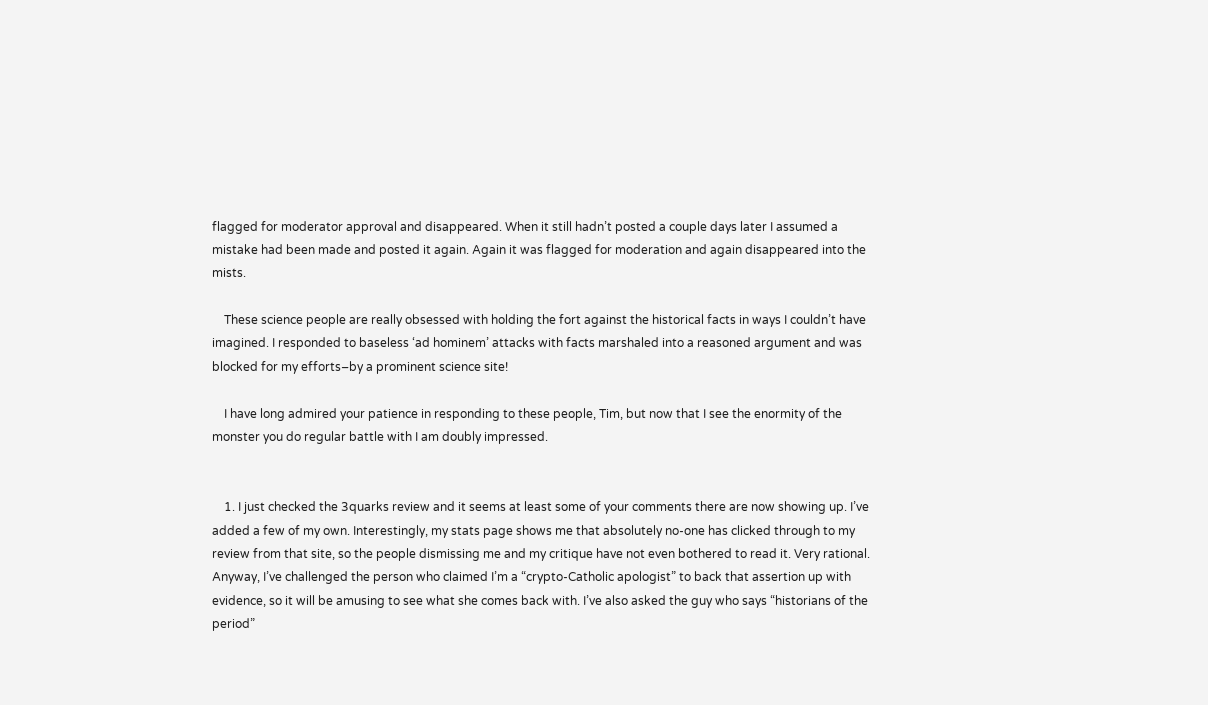flagged for moderator approval and disappeared. When it still hadn’t posted a couple days later I assumed a mistake had been made and posted it again. Again it was flagged for moderation and again disappeared into the mists.

    These science people are really obsessed with holding the fort against the historical facts in ways I couldn’t have imagined. I responded to baseless ‘ad hominem’ attacks with facts marshaled into a reasoned argument and was blocked for my efforts–by a prominent science site!

    I have long admired your patience in responding to these people, Tim, but now that I see the enormity of the monster you do regular battle with I am doubly impressed.


    1. I just checked the 3quarks review and it seems at least some of your comments there are now showing up. I’ve added a few of my own. Interestingly, my stats page shows me that absolutely no-one has clicked through to my review from that site, so the people dismissing me and my critique have not even bothered to read it. Very rational. Anyway, I’ve challenged the person who claimed I’m a “crypto-Catholic apologist” to back that assertion up with evidence, so it will be amusing to see what she comes back with. I’ve also asked the guy who says “historians of the period”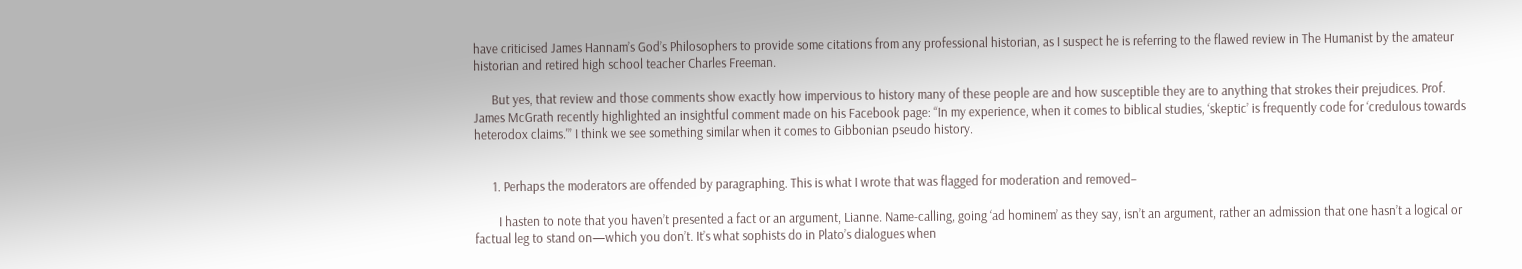have criticised James Hannam’s God’s Philosophers to provide some citations from any professional historian, as I suspect he is referring to the flawed review in The Humanist by the amateur historian and retired high school teacher Charles Freeman.

      But yes, that review and those comments show exactly how impervious to history many of these people are and how susceptible they are to anything that strokes their prejudices. Prof. James McGrath recently highlighted an insightful comment made on his Facebook page: “In my experience, when it comes to biblical studies, ‘skeptic’ is frequently code for ‘credulous towards heterodox claims.'” I think we see something similar when it comes to Gibbonian pseudo history.


      1. Perhaps the moderators are offended by paragraphing. This is what I wrote that was flagged for moderation and removed–

        I hasten to note that you haven’t presented a fact or an argument, Lianne. Name-calling, going ‘ad hominem’ as they say, isn’t an argument, rather an admission that one hasn’t a logical or factual leg to stand on—which you don’t. It’s what sophists do in Plato’s dialogues when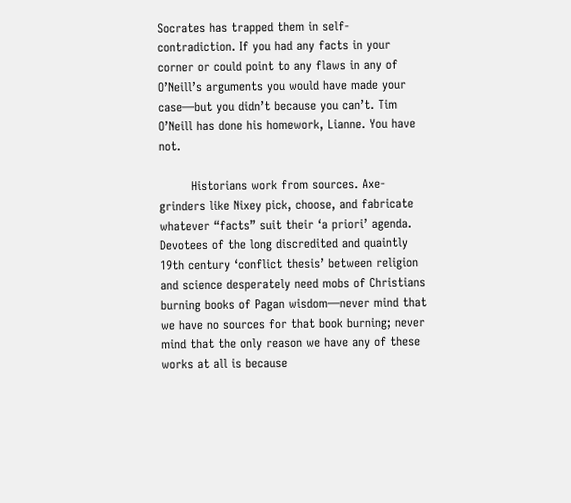Socrates has trapped them in self-contradiction. If you had any facts in your corner or could point to any flaws in any of O’Neill’s arguments you would have made your case—but you didn’t because you can’t. Tim O’Neill has done his homework, Lianne. You have not.

        Historians work from sources. Axe-grinders like Nixey pick, choose, and fabricate whatever “facts” suit their ‘a priori’ agenda. Devotees of the long discredited and quaintly 19th century ‘conflict thesis’ between religion and science desperately need mobs of Christians burning books of Pagan wisdom—never mind that we have no sources for that book burning; never mind that the only reason we have any of these works at all is because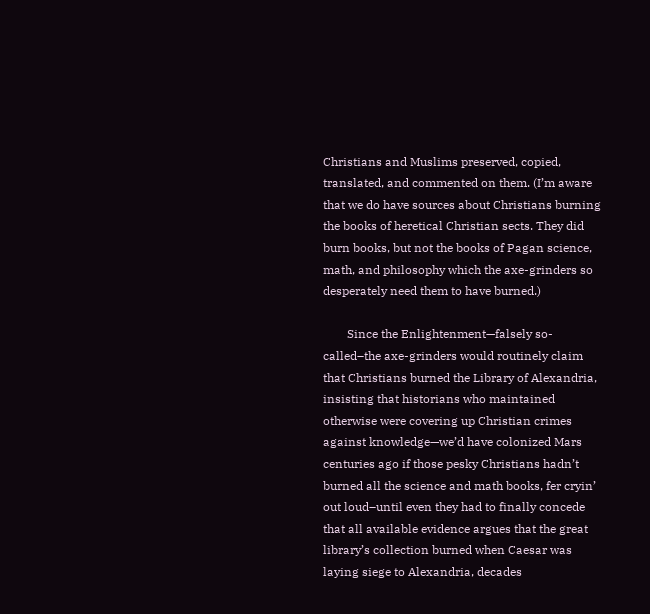Christians and Muslims preserved, copied, translated, and commented on them. (I’m aware that we do have sources about Christians burning the books of heretical Christian sects. They did burn books, but not the books of Pagan science, math, and philosophy which the axe-grinders so desperately need them to have burned.)

        Since the Enlightenment—falsely so-called–the axe-grinders would routinely claim that Christians burned the Library of Alexandria, insisting that historians who maintained otherwise were covering up Christian crimes against knowledge—we’d have colonized Mars centuries ago if those pesky Christians hadn’t burned all the science and math books, fer cryin’ out loud–until even they had to finally concede that all available evidence argues that the great library’s collection burned when Caesar was laying siege to Alexandria, decades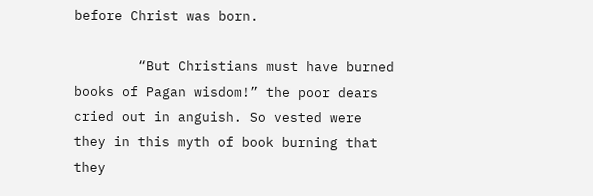before Christ was born.

        “But Christians must have burned books of Pagan wisdom!” the poor dears cried out in anguish. So vested were they in this myth of book burning that they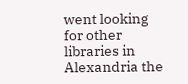went looking for other libraries in Alexandria the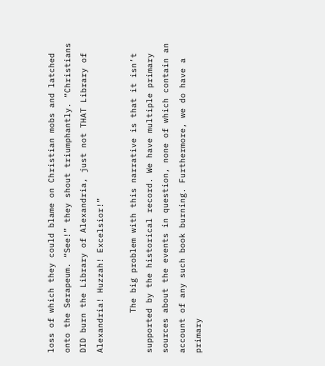loss of which they could blame on Christian mobs and latched onto the Serapeum. “See!” they shout triumphantly. “Christians DID burn the Library of Alexandria, just not THAT Library of Alexandria! Huzzah! Excelsior!”

        The big problem with this narrative is that it isn’t supported by the historical record. We have multiple primary sources about the events in question, none of which contain an account of any such book burning. Furthermore, we do have a primary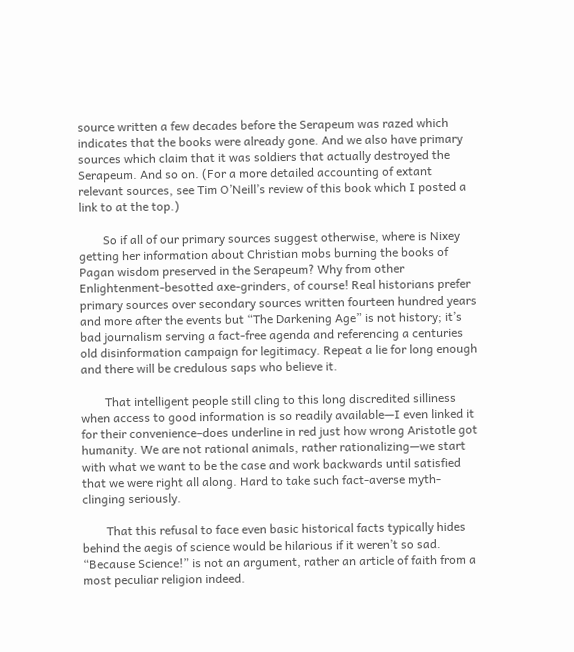source written a few decades before the Serapeum was razed which indicates that the books were already gone. And we also have primary sources which claim that it was soldiers that actually destroyed the Serapeum. And so on. (For a more detailed accounting of extant relevant sources, see Tim O’Neill’s review of this book which I posted a link to at the top.)

        So if all of our primary sources suggest otherwise, where is Nixey getting her information about Christian mobs burning the books of Pagan wisdom preserved in the Serapeum? Why from other Enlightenment-besotted axe-grinders, of course! Real historians prefer primary sources over secondary sources written fourteen hundred years and more after the events but “The Darkening Age” is not history; it’s bad journalism serving a fact-free agenda and referencing a centuries old disinformation campaign for legitimacy. Repeat a lie for long enough and there will be credulous saps who believe it.

        That intelligent people still cling to this long discredited silliness when access to good information is so readily available—I even linked it for their convenience–does underline in red just how wrong Aristotle got humanity. We are not rational animals, rather rationalizing—we start with what we want to be the case and work backwards until satisfied that we were right all along. Hard to take such fact-averse myth-clinging seriously.

        That this refusal to face even basic historical facts typically hides behind the aegis of science would be hilarious if it weren’t so sad. “Because Science!” is not an argument, rather an article of faith from a most peculiar religion indeed.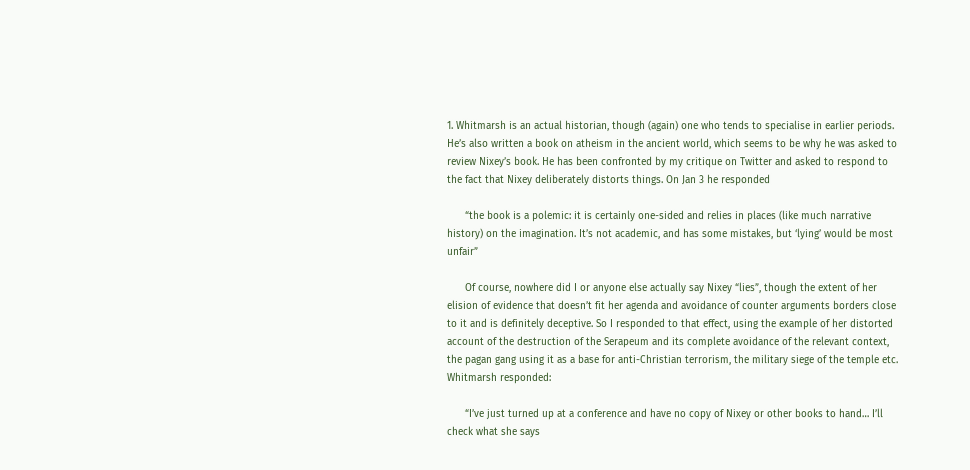1. Whitmarsh is an actual historian, though (again) one who tends to specialise in earlier periods. He’s also written a book on atheism in the ancient world, which seems to be why he was asked to review Nixey’s book. He has been confronted by my critique on Twitter and asked to respond to the fact that Nixey deliberately distorts things. On Jan 3 he responded

      “the book is a polemic: it is certainly one-sided and relies in places (like much narrative history) on the imagination. It’s not academic, and has some mistakes, but ‘lying’ would be most unfair”

      Of course, nowhere did I or anyone else actually say Nixey “lies”, though the extent of her elision of evidence that doesn’t fit her agenda and avoidance of counter arguments borders close to it and is definitely deceptive. So I responded to that effect, using the example of her distorted account of the destruction of the Serapeum and its complete avoidance of the relevant context, the pagan gang using it as a base for anti-Christian terrorism, the military siege of the temple etc. Whitmarsh responded:

      “I’ve just turned up at a conference and have no copy of Nixey or other books to hand… I’ll check what she says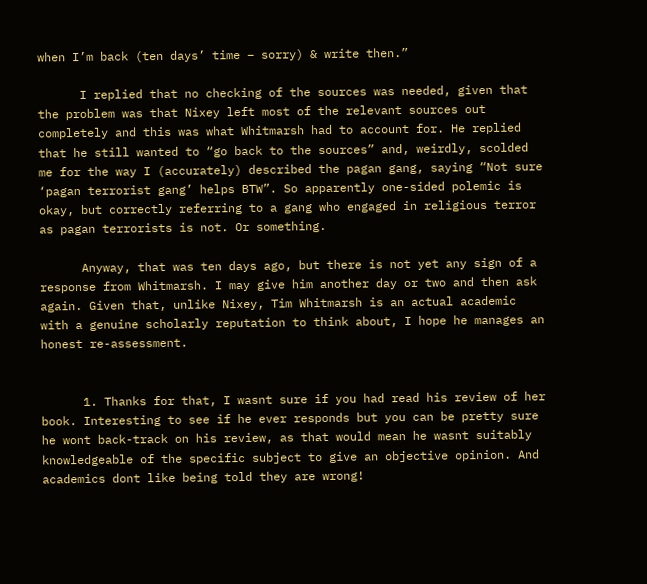when I’m back (ten days’ time – sorry) & write then.”

      I replied that no checking of the sources was needed, given that the problem was that Nixey left most of the relevant sources out completely and this was what Whitmarsh had to account for. He replied that he still wanted to “go back to the sources” and, weirdly, scolded me for the way I (accurately) described the pagan gang, saying “Not sure ‘pagan terrorist gang’ helps BTW”. So apparently one-sided polemic is okay, but correctly referring to a gang who engaged in religious terror as pagan terrorists is not. Or something.

      Anyway, that was ten days ago, but there is not yet any sign of a response from Whitmarsh. I may give him another day or two and then ask again. Given that, unlike Nixey, Tim Whitmarsh is an actual academic with a genuine scholarly reputation to think about, I hope he manages an honest re-assessment.


      1. Thanks for that, I wasnt sure if you had read his review of her book. Interesting to see if he ever responds but you can be pretty sure he wont back-track on his review, as that would mean he wasnt suitably knowledgeable of the specific subject to give an objective opinion. And academics dont like being told they are wrong!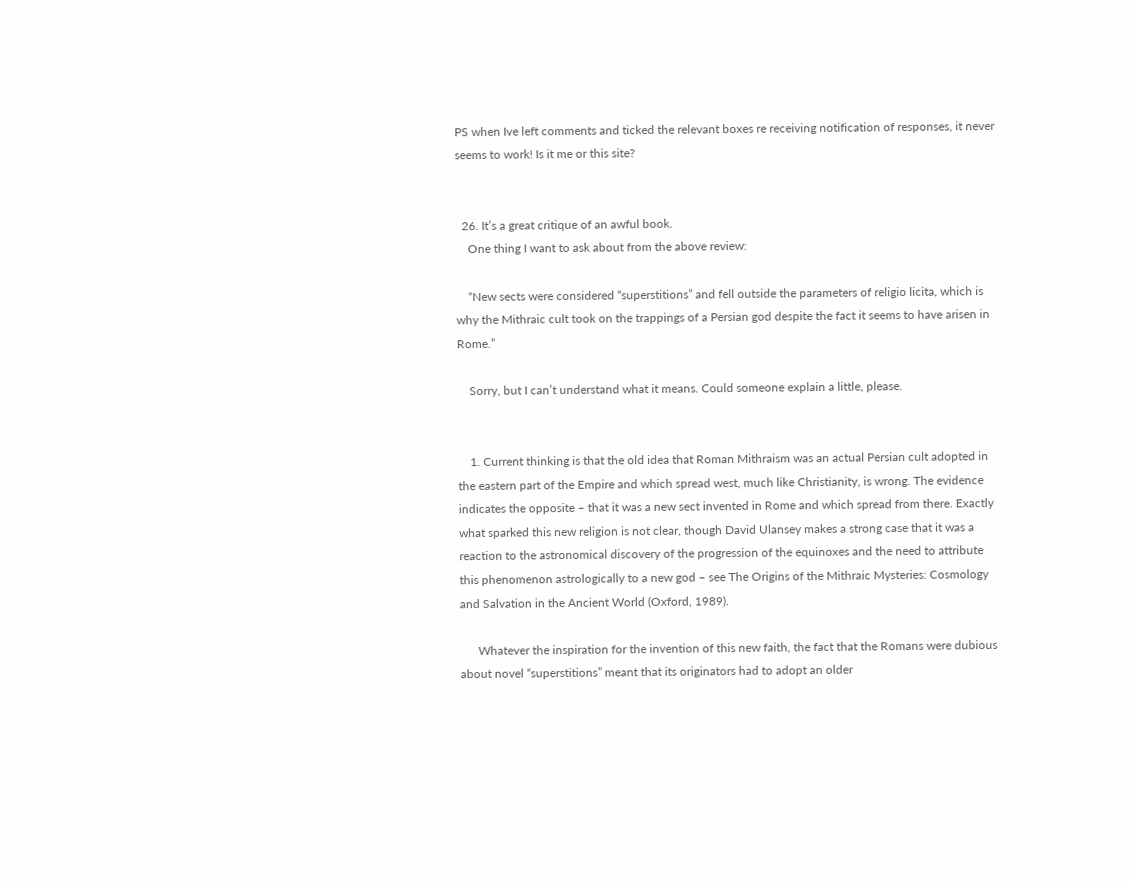PS when Ive left comments and ticked the relevant boxes re receiving notification of responses, it never seems to work! Is it me or this site?


  26. It’s a great critique of an awful book.
    One thing I want to ask about from the above review:

    “New sects were considered “superstitions” and fell outside the parameters of religio licita, which is why the Mithraic cult took on the trappings of a Persian god despite the fact it seems to have arisen in Rome.”

    Sorry, but I can’t understand what it means. Could someone explain a little, please.


    1. Current thinking is that the old idea that Roman Mithraism was an actual Persian cult adopted in the eastern part of the Empire and which spread west, much like Christianity, is wrong. The evidence indicates the opposite – that it was a new sect invented in Rome and which spread from there. Exactly what sparked this new religion is not clear, though David Ulansey makes a strong case that it was a reaction to the astronomical discovery of the progression of the equinoxes and the need to attribute this phenomenon astrologically to a new god – see The Origins of the Mithraic Mysteries: Cosmology and Salvation in the Ancient World (Oxford, 1989).

      Whatever the inspiration for the invention of this new faith, the fact that the Romans were dubious about novel “superstitions” meant that its originators had to adopt an older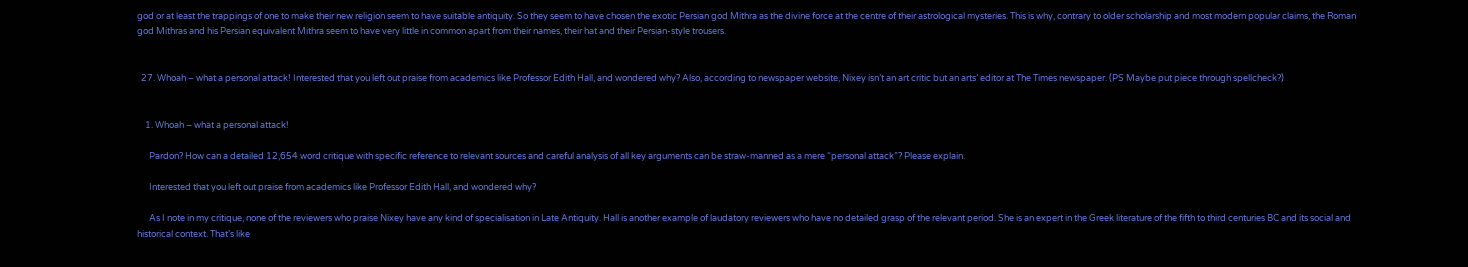god or at least the trappings of one to make their new religion seem to have suitable antiquity. So they seem to have chosen the exotic Persian god Mithra as the divine force at the centre of their astrological mysteries. This is why, contrary to older scholarship and most modern popular claims, the Roman god Mithras and his Persian equivalent Mithra seem to have very little in common apart from their names, their hat and their Persian-style trousers.


  27. Whoah – what a personal attack! Interested that you left out praise from academics like Professor Edith Hall, and wondered why? Also, according to newspaper website, Nixey isn’t an art critic but an arts’ editor at The Times newspaper. (PS Maybe put piece through spellcheck?)


    1. Whoah – what a personal attack!

      Pardon? How can a detailed 12,654 word critique with specific reference to relevant sources and careful analysis of all key arguments can be straw-manned as a mere “personal attack”? Please explain.

      Interested that you left out praise from academics like Professor Edith Hall, and wondered why?

      As I note in my critique, none of the reviewers who praise Nixey have any kind of specialisation in Late Antiquity. Hall is another example of laudatory reviewers who have no detailed grasp of the relevant period. She is an expert in the Greek literature of the fifth to third centuries BC and its social and historical context. That’s like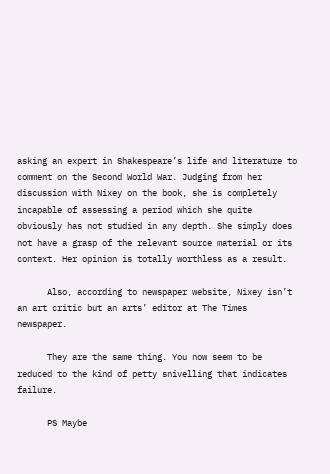asking an expert in Shakespeare’s life and literature to comment on the Second World War. Judging from her discussion with Nixey on the book, she is completely incapable of assessing a period which she quite obviously has not studied in any depth. She simply does not have a grasp of the relevant source material or its context. Her opinion is totally worthless as a result.

      Also, according to newspaper website, Nixey isn’t an art critic but an arts’ editor at The Times newspaper.

      They are the same thing. You now seem to be reduced to the kind of petty snivelling that indicates failure.

      PS Maybe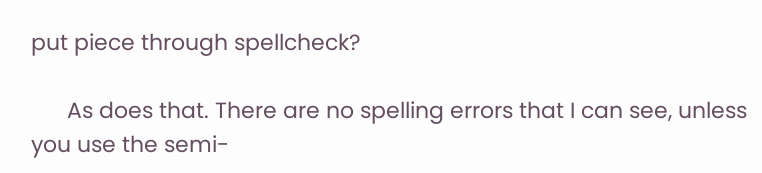put piece through spellcheck?

      As does that. There are no spelling errors that I can see, unless you use the semi-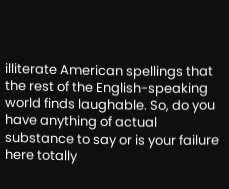illiterate American spellings that the rest of the English-speaking world finds laughable. So, do you have anything of actual substance to say or is your failure here totally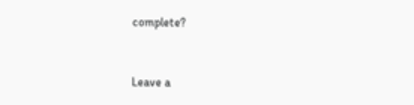complete?



Leave a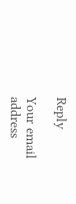Reply

Your email address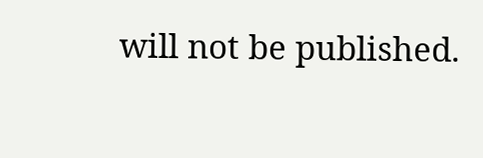will not be published.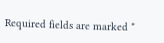Required fields are marked *